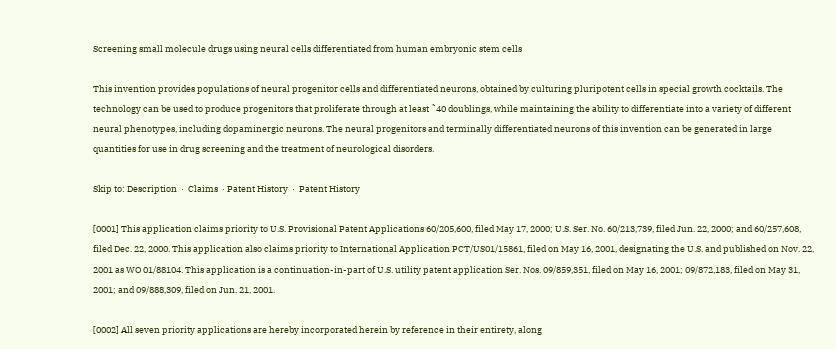Screening small molecule drugs using neural cells differentiated from human embryonic stem cells

This invention provides populations of neural progenitor cells and differentiated neurons, obtained by culturing pluripotent cells in special growth cocktails. The technology can be used to produce progenitors that proliferate through at least ˜40 doublings, while maintaining the ability to differentiate into a variety of different neural phenotypes, including dopaminergic neurons. The neural progenitors and terminally differentiated neurons of this invention can be generated in large quantities for use in drug screening and the treatment of neurological disorders.

Skip to: Description  ·  Claims  · Patent History  ·  Patent History

[0001] This application claims priority to U.S. Provisional Patent Applications 60/205,600, filed May 17, 2000; U.S. Ser. No. 60/213,739, filed Jun. 22, 2000; and 60/257,608, filed Dec. 22, 2000. This application also claims priority to International Application PCT/US01/15861, filed on May 16, 2001, designating the U.S. and published on Nov. 22, 2001 as WO 01/88104. This application is a continuation-in-part of U.S. utility patent application Ser. Nos. 09/859,351, filed on May 16, 2001; 09/872,183, filed on May 31, 2001; and 09/888,309, filed on Jun. 21, 2001.

[0002] All seven priority applications are hereby incorporated herein by reference in their entirety, along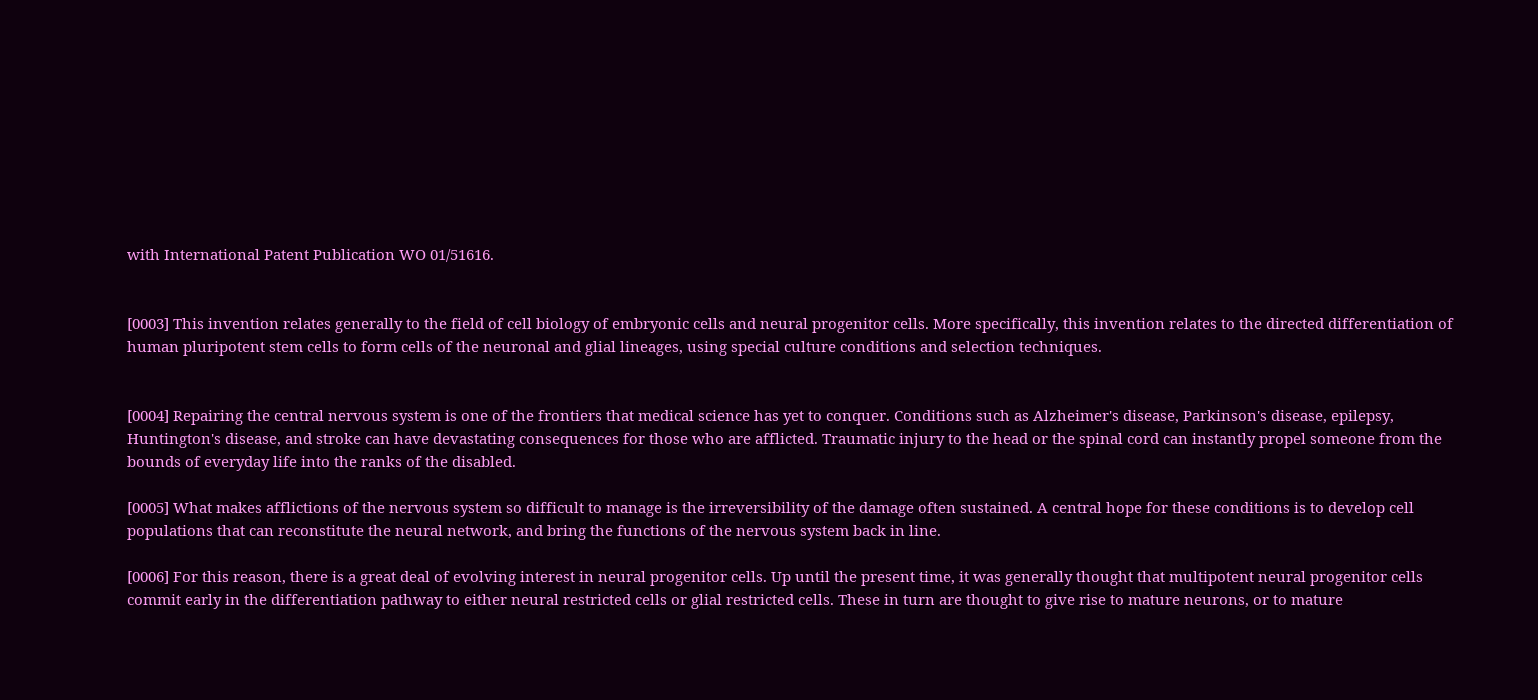with International Patent Publication WO 01/51616.


[0003] This invention relates generally to the field of cell biology of embryonic cells and neural progenitor cells. More specifically, this invention relates to the directed differentiation of human pluripotent stem cells to form cells of the neuronal and glial lineages, using special culture conditions and selection techniques.


[0004] Repairing the central nervous system is one of the frontiers that medical science has yet to conquer. Conditions such as Alzheimer's disease, Parkinson's disease, epilepsy, Huntington's disease, and stroke can have devastating consequences for those who are afflicted. Traumatic injury to the head or the spinal cord can instantly propel someone from the bounds of everyday life into the ranks of the disabled.

[0005] What makes afflictions of the nervous system so difficult to manage is the irreversibility of the damage often sustained. A central hope for these conditions is to develop cell populations that can reconstitute the neural network, and bring the functions of the nervous system back in line.

[0006] For this reason, there is a great deal of evolving interest in neural progenitor cells. Up until the present time, it was generally thought that multipotent neural progenitor cells commit early in the differentiation pathway to either neural restricted cells or glial restricted cells. These in turn are thought to give rise to mature neurons, or to mature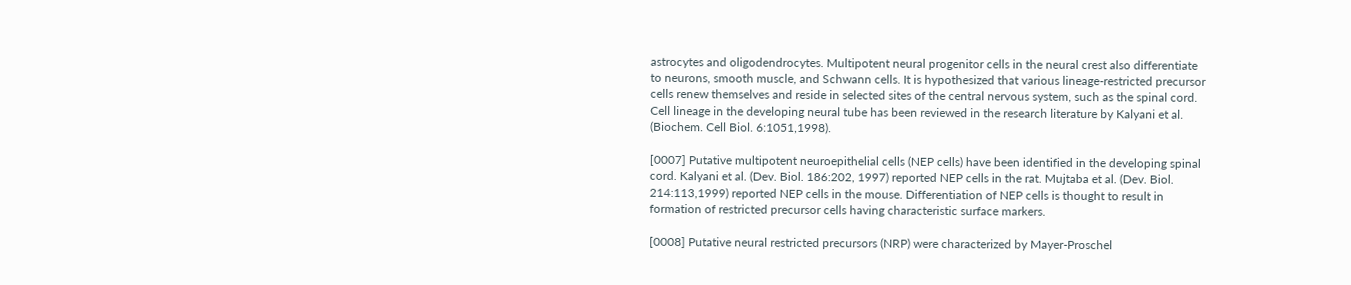astrocytes and oligodendrocytes. Multipotent neural progenitor cells in the neural crest also differentiate to neurons, smooth muscle, and Schwann cells. It is hypothesized that various lineage-restricted precursor cells renew themselves and reside in selected sites of the central nervous system, such as the spinal cord. Cell lineage in the developing neural tube has been reviewed in the research literature by Kalyani et al. (Biochem. Cell Biol. 6:1051,1998).

[0007] Putative multipotent neuroepithelial cells (NEP cells) have been identified in the developing spinal cord. Kalyani et al. (Dev. Biol. 186:202, 1997) reported NEP cells in the rat. Mujtaba et al. (Dev. Biol. 214:113,1999) reported NEP cells in the mouse. Differentiation of NEP cells is thought to result in formation of restricted precursor cells having characteristic surface markers.

[0008] Putative neural restricted precursors (NRP) were characterized by Mayer-Proschel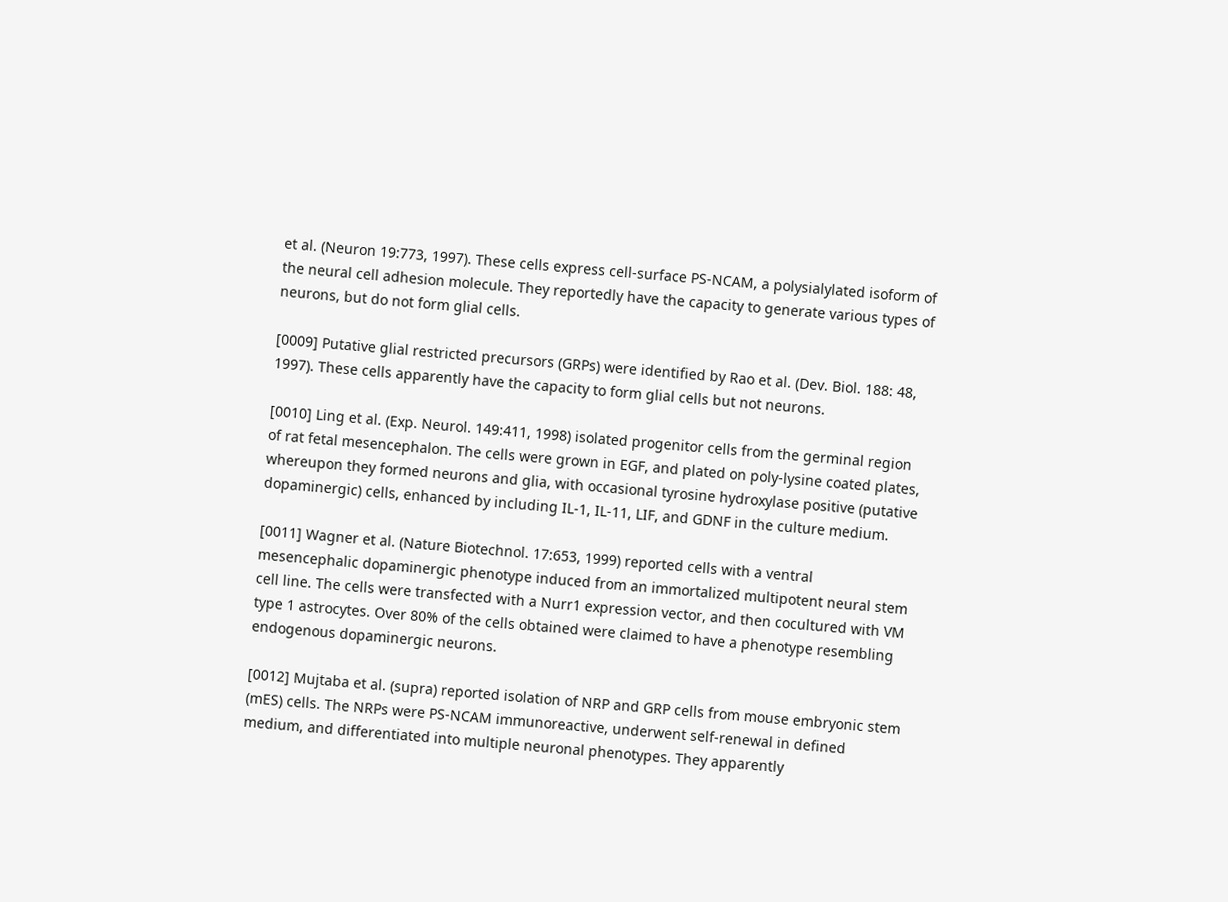et al. (Neuron 19:773, 1997). These cells express cell-surface PS-NCAM, a polysialylated isoform of the neural cell adhesion molecule. They reportedly have the capacity to generate various types of neurons, but do not form glial cells.

[0009] Putative glial restricted precursors (GRPs) were identified by Rao et al. (Dev. Biol. 188: 48, 1997). These cells apparently have the capacity to form glial cells but not neurons.

[0010] Ling et al. (Exp. Neurol. 149:411, 1998) isolated progenitor cells from the germinal region of rat fetal mesencephalon. The cells were grown in EGF, and plated on poly-lysine coated plates, whereupon they formed neurons and glia, with occasional tyrosine hydroxylase positive (putative dopaminergic) cells, enhanced by including IL-1, IL-11, LIF, and GDNF in the culture medium.

[0011] Wagner et al. (Nature Biotechnol. 17:653, 1999) reported cells with a ventral mesencephalic dopaminergic phenotype induced from an immortalized multipotent neural stem cell line. The cells were transfected with a Nurr1 expression vector, and then cocultured with VM type 1 astrocytes. Over 80% of the cells obtained were claimed to have a phenotype resembling endogenous dopaminergic neurons.

[0012] Mujtaba et al. (supra) reported isolation of NRP and GRP cells from mouse embryonic stem (mES) cells. The NRPs were PS-NCAM immunoreactive, underwent self-renewal in defined medium, and differentiated into multiple neuronal phenotypes. They apparently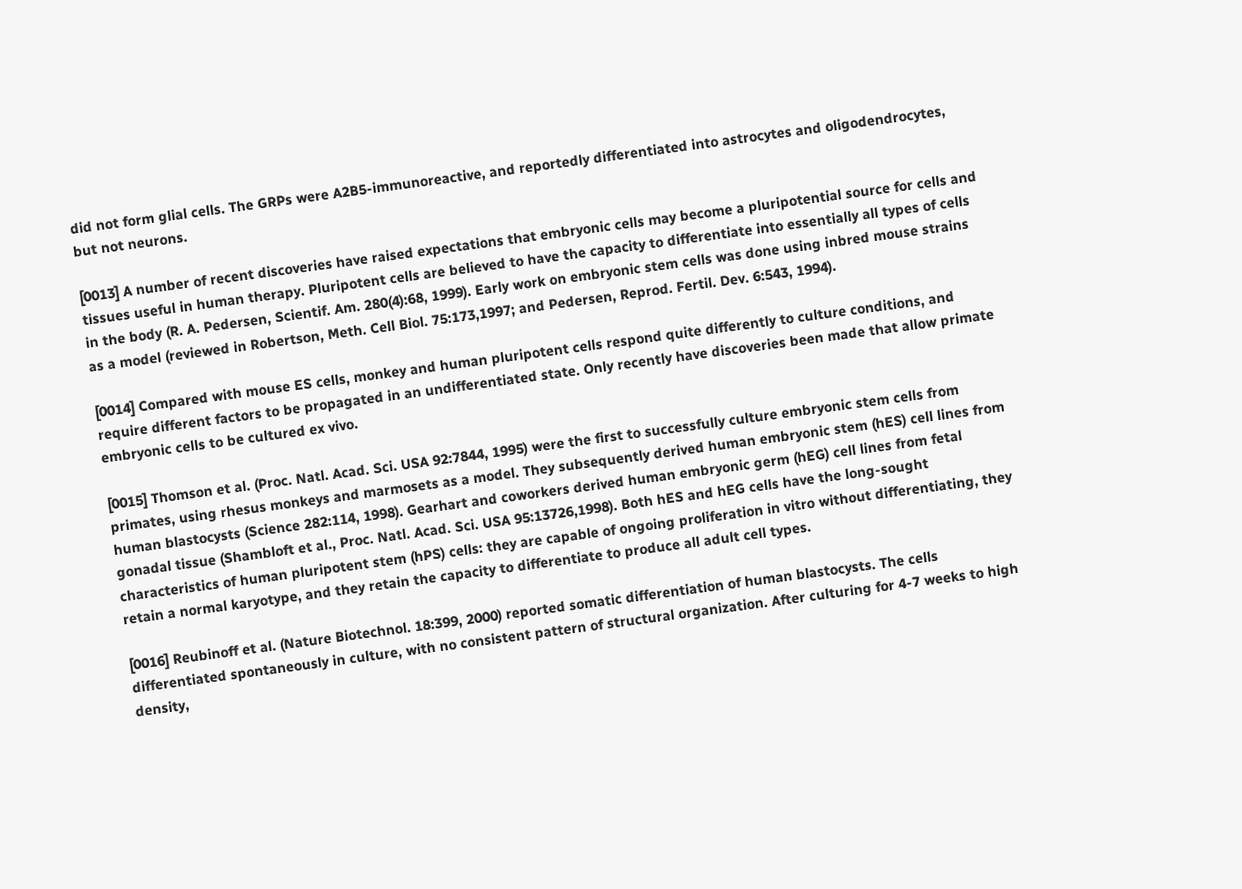did not form glial cells. The GRPs were A2B5-immunoreactive, and reportedly differentiated into astrocytes and oligodendrocytes, but not neurons.

[0013] A number of recent discoveries have raised expectations that embryonic cells may become a pluripotential source for cells and tissues useful in human therapy. Pluripotent cells are believed to have the capacity to differentiate into essentially all types of cells in the body (R. A. Pedersen, Scientif. Am. 280(4):68, 1999). Early work on embryonic stem cells was done using inbred mouse strains as a model (reviewed in Robertson, Meth. Cell Biol. 75:173,1997; and Pedersen, Reprod. Fertil. Dev. 6:543, 1994).

[0014] Compared with mouse ES cells, monkey and human pluripotent cells respond quite differently to culture conditions, and require different factors to be propagated in an undifferentiated state. Only recently have discoveries been made that allow primate embryonic cells to be cultured ex vivo.

[0015] Thomson et al. (Proc. Natl. Acad. Sci. USA 92:7844, 1995) were the first to successfully culture embryonic stem cells from primates, using rhesus monkeys and marmosets as a model. They subsequently derived human embryonic stem (hES) cell lines from human blastocysts (Science 282:114, 1998). Gearhart and coworkers derived human embryonic germ (hEG) cell lines from fetal gonadal tissue (Shambloft et al., Proc. Natl. Acad. Sci. USA 95:13726,1998). Both hES and hEG cells have the long-sought characteristics of human pluripotent stem (hPS) cells: they are capable of ongoing proliferation in vitro without differentiating, they retain a normal karyotype, and they retain the capacity to differentiate to produce all adult cell types.

[0016] Reubinoff et al. (Nature Biotechnol. 18:399, 2000) reported somatic differentiation of human blastocysts. The cells differentiated spontaneously in culture, with no consistent pattern of structural organization. After culturing for 4-7 weeks to high density,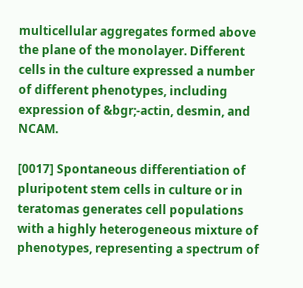multicellular aggregates formed above the plane of the monolayer. Different cells in the culture expressed a number of different phenotypes, including expression of &bgr;-actin, desmin, and NCAM.

[0017] Spontaneous differentiation of pluripotent stem cells in culture or in teratomas generates cell populations with a highly heterogeneous mixture of phenotypes, representing a spectrum of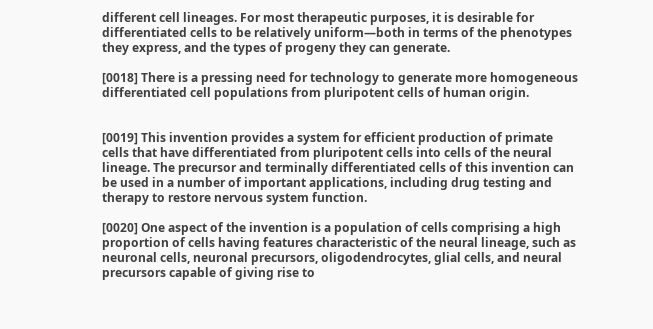different cell lineages. For most therapeutic purposes, it is desirable for differentiated cells to be relatively uniform—both in terms of the phenotypes they express, and the types of progeny they can generate.

[0018] There is a pressing need for technology to generate more homogeneous differentiated cell populations from pluripotent cells of human origin.


[0019] This invention provides a system for efficient production of primate cells that have differentiated from pluripotent cells into cells of the neural lineage. The precursor and terminally differentiated cells of this invention can be used in a number of important applications, including drug testing and therapy to restore nervous system function.

[0020] One aspect of the invention is a population of cells comprising a high proportion of cells having features characteristic of the neural lineage, such as neuronal cells, neuronal precursors, oligodendrocytes, glial cells, and neural precursors capable of giving rise to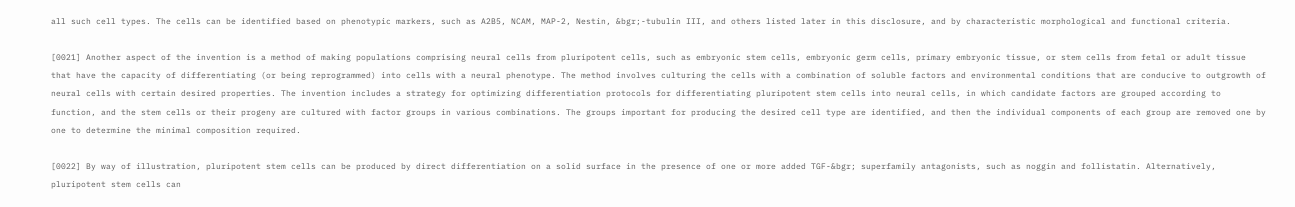all such cell types. The cells can be identified based on phenotypic markers, such as A2B5, NCAM, MAP-2, Nestin, &bgr;-tubulin III, and others listed later in this disclosure, and by characteristic morphological and functional criteria.

[0021] Another aspect of the invention is a method of making populations comprising neural cells from pluripotent cells, such as embryonic stem cells, embryonic germ cells, primary embryonic tissue, or stem cells from fetal or adult tissue that have the capacity of differentiating (or being reprogrammed) into cells with a neural phenotype. The method involves culturing the cells with a combination of soluble factors and environmental conditions that are conducive to outgrowth of neural cells with certain desired properties. The invention includes a strategy for optimizing differentiation protocols for differentiating pluripotent stem cells into neural cells, in which candidate factors are grouped according to function, and the stem cells or their progeny are cultured with factor groups in various combinations. The groups important for producing the desired cell type are identified, and then the individual components of each group are removed one by one to determine the minimal composition required.

[0022] By way of illustration, pluripotent stem cells can be produced by direct differentiation on a solid surface in the presence of one or more added TGF-&bgr; superfamily antagonists, such as noggin and follistatin. Alternatively, pluripotent stem cells can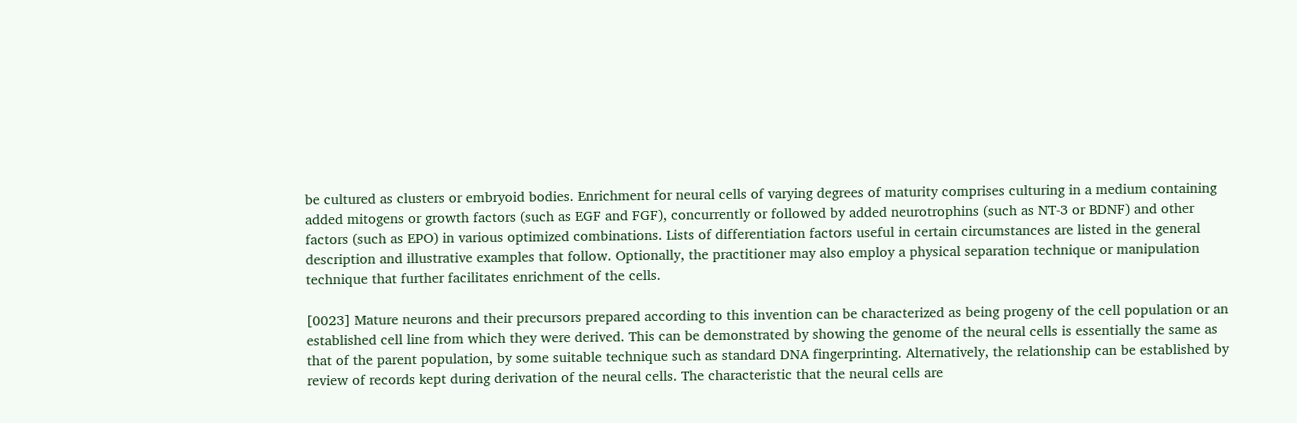be cultured as clusters or embryoid bodies. Enrichment for neural cells of varying degrees of maturity comprises culturing in a medium containing added mitogens or growth factors (such as EGF and FGF), concurrently or followed by added neurotrophins (such as NT-3 or BDNF) and other factors (such as EPO) in various optimized combinations. Lists of differentiation factors useful in certain circumstances are listed in the general description and illustrative examples that follow. Optionally, the practitioner may also employ a physical separation technique or manipulation technique that further facilitates enrichment of the cells.

[0023] Mature neurons and their precursors prepared according to this invention can be characterized as being progeny of the cell population or an established cell line from which they were derived. This can be demonstrated by showing the genome of the neural cells is essentially the same as that of the parent population, by some suitable technique such as standard DNA fingerprinting. Alternatively, the relationship can be established by review of records kept during derivation of the neural cells. The characteristic that the neural cells are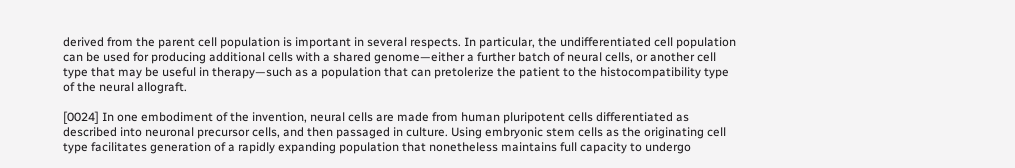derived from the parent cell population is important in several respects. In particular, the undifferentiated cell population can be used for producing additional cells with a shared genome—either a further batch of neural cells, or another cell type that may be useful in therapy—such as a population that can pretolerize the patient to the histocompatibility type of the neural allograft.

[0024] In one embodiment of the invention, neural cells are made from human pluripotent cells differentiated as described into neuronal precursor cells, and then passaged in culture. Using embryonic stem cells as the originating cell type facilitates generation of a rapidly expanding population that nonetheless maintains full capacity to undergo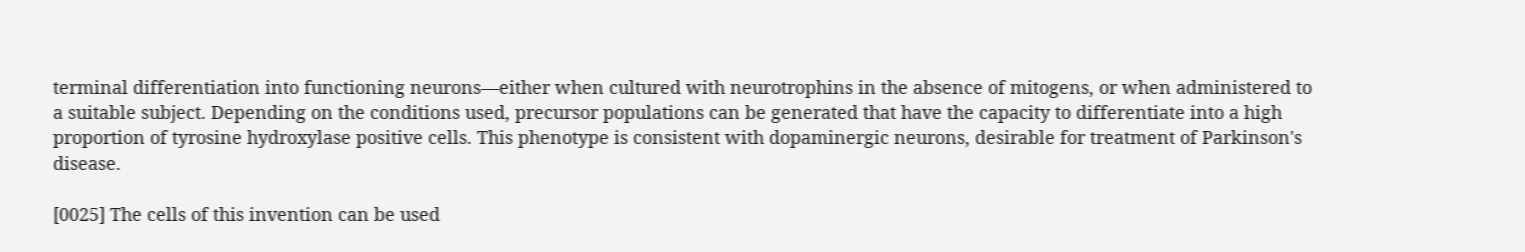terminal differentiation into functioning neurons—either when cultured with neurotrophins in the absence of mitogens, or when administered to a suitable subject. Depending on the conditions used, precursor populations can be generated that have the capacity to differentiate into a high proportion of tyrosine hydroxylase positive cells. This phenotype is consistent with dopaminergic neurons, desirable for treatment of Parkinson's disease.

[0025] The cells of this invention can be used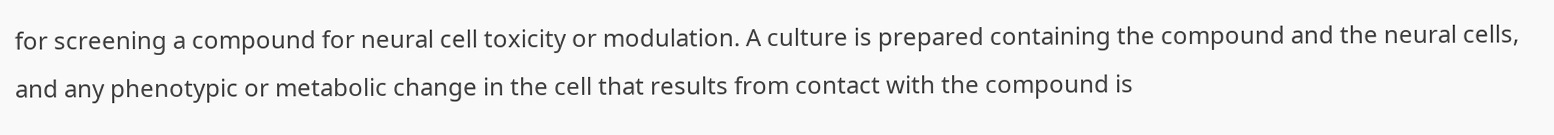for screening a compound for neural cell toxicity or modulation. A culture is prepared containing the compound and the neural cells, and any phenotypic or metabolic change in the cell that results from contact with the compound is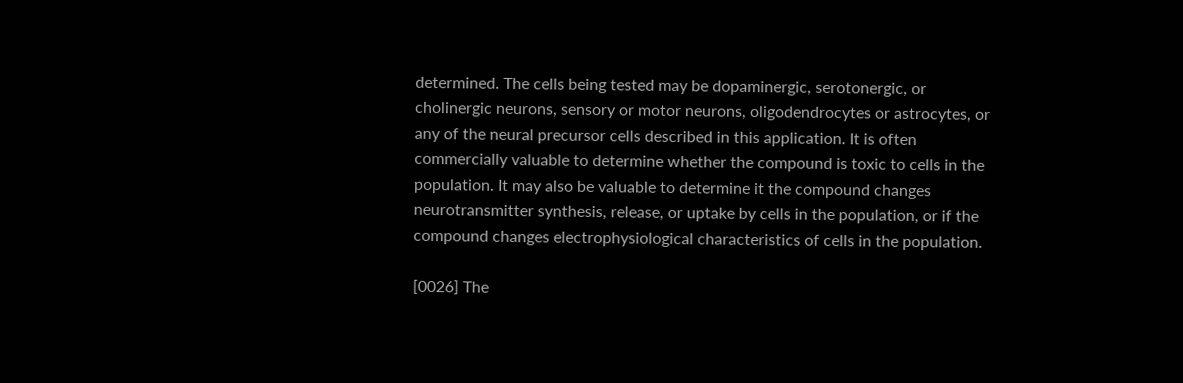determined. The cells being tested may be dopaminergic, serotonergic, or cholinergic neurons, sensory or motor neurons, oligodendrocytes or astrocytes, or any of the neural precursor cells described in this application. It is often commercially valuable to determine whether the compound is toxic to cells in the population. It may also be valuable to determine it the compound changes neurotransmitter synthesis, release, or uptake by cells in the population, or if the compound changes electrophysiological characteristics of cells in the population.

[0026] The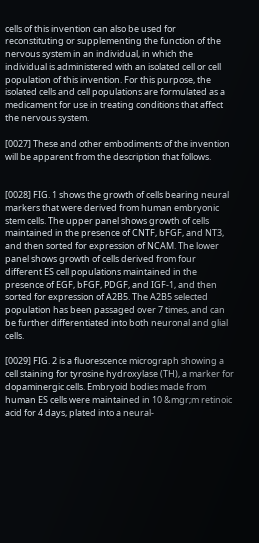cells of this invention can also be used for reconstituting or supplementing the function of the nervous system in an individual, in which the individual is administered with an isolated cell or cell population of this invention. For this purpose, the isolated cells and cell populations are formulated as a medicament for use in treating conditions that affect the nervous system.

[0027] These and other embodiments of the invention will be apparent from the description that follows.


[0028] FIG. 1 shows the growth of cells bearing neural markers that were derived from human embryonic stem cells. The upper panel shows growth of cells maintained in the presence of CNTF, bFGF, and NT3, and then sorted for expression of NCAM. The lower panel shows growth of cells derived from four different ES cell populations maintained in the presence of EGF, bFGF, PDGF, and IGF-1, and then sorted for expression of A2B5. The A2B5 selected population has been passaged over 7 times, and can be further differentiated into both neuronal and glial cells.

[0029] FIG. 2 is a fluorescence micrograph showing a cell staining for tyrosine hydroxylase (TH), a marker for dopaminergic cells. Embryoid bodies made from human ES cells were maintained in 10 &mgr;m retinoic acid for 4 days, plated into a neural-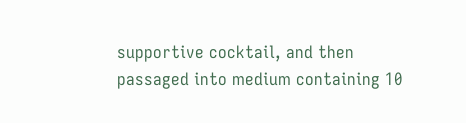supportive cocktail, and then passaged into medium containing 10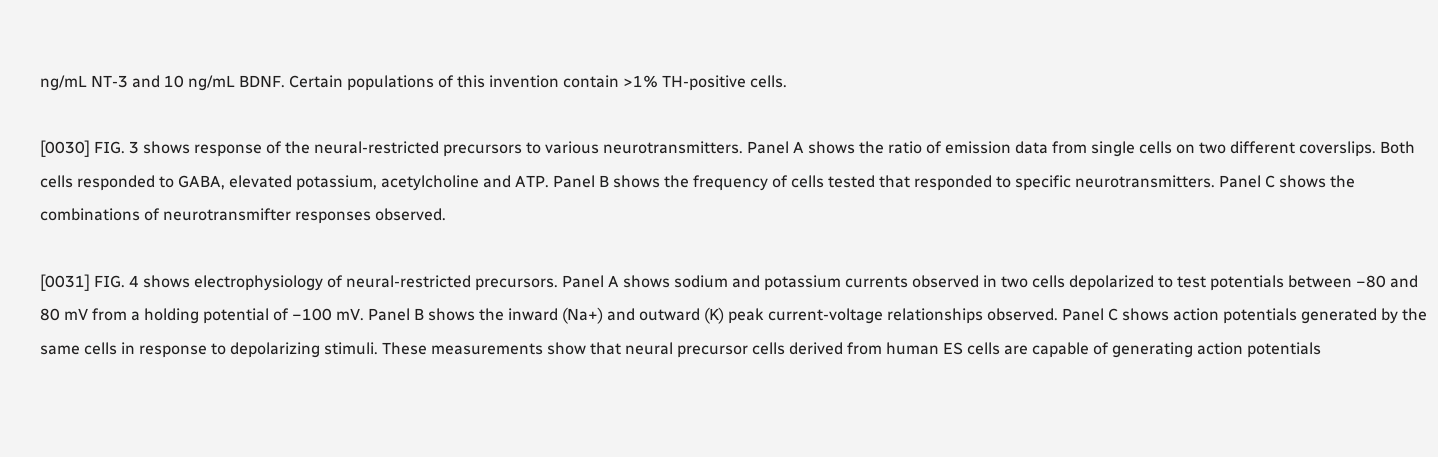ng/mL NT-3 and 10 ng/mL BDNF. Certain populations of this invention contain >1% TH-positive cells.

[0030] FIG. 3 shows response of the neural-restricted precursors to various neurotransmitters. Panel A shows the ratio of emission data from single cells on two different coverslips. Both cells responded to GABA, elevated potassium, acetylcholine and ATP. Panel B shows the frequency of cells tested that responded to specific neurotransmitters. Panel C shows the combinations of neurotransmifter responses observed.

[0031] FIG. 4 shows electrophysiology of neural-restricted precursors. Panel A shows sodium and potassium currents observed in two cells depolarized to test potentials between −80 and 80 mV from a holding potential of −100 mV. Panel B shows the inward (Na+) and outward (K) peak current-voltage relationships observed. Panel C shows action potentials generated by the same cells in response to depolarizing stimuli. These measurements show that neural precursor cells derived from human ES cells are capable of generating action potentials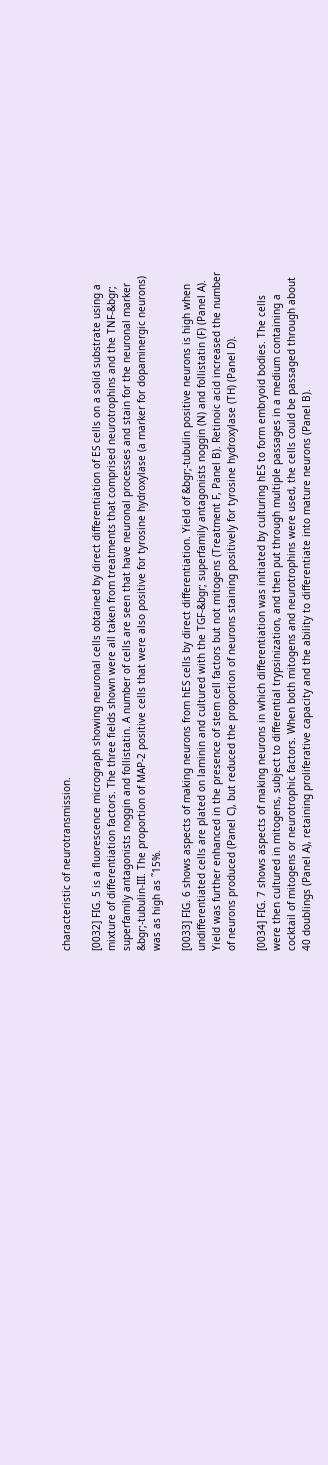characteristic of neurotransmission.

[0032] FIG. 5 is a fluorescence micrograph showing neuronal cells obtained by direct differentiation of ES cells on a solid substrate using a mixture of differentiation factors. The three fields shown were all taken from treatments that comprised neurotrophins and the TNF-&bgr; superfamily antagonists noggin and follistatin. A number of cells are seen that have neuronal processes and stain for the neuronal marker &bgr;-tubulin-III. The proportion of MAP-2 positive cells that were also positive for tyrosine hydroxylase (a marker for dopaminergic neurons) was as high as ˜15%.

[0033] FIG. 6 shows aspects of making neurons from hES cells by direct differentiation. Yield of &bgr;-tubulin positive neurons is high when undifferentiated cells are plated on laminin and cultured with the TGF-&bgr; superfamily antagonists noggin (N) and follistatin (F) (Panel A). Yield was further enhanced in the presence of stem cell factors but not mitogens (Treatment F, Panel B). Retinoic acid increased the number of neurons produced (Panel C), but reduced the proportion of neurons staining positively for tyrosine hydroxylase (TH) (Panel D).

[0034] FIG. 7 shows aspects of making neurons in which differentiation was initiated by culturing hES to form embryoid bodies. The cells were then cultured in mitogens, subject to differential trypsinization, and then put through multiple passages in a medium containing a cocktail of mitogens or neurotrophic factors. When both mitogens and neurotrophins were used, the cells could be passaged through about 40 doublings (Panel A), retaining proliferative capacity and the ability to differentiate into mature neurons (Panel B).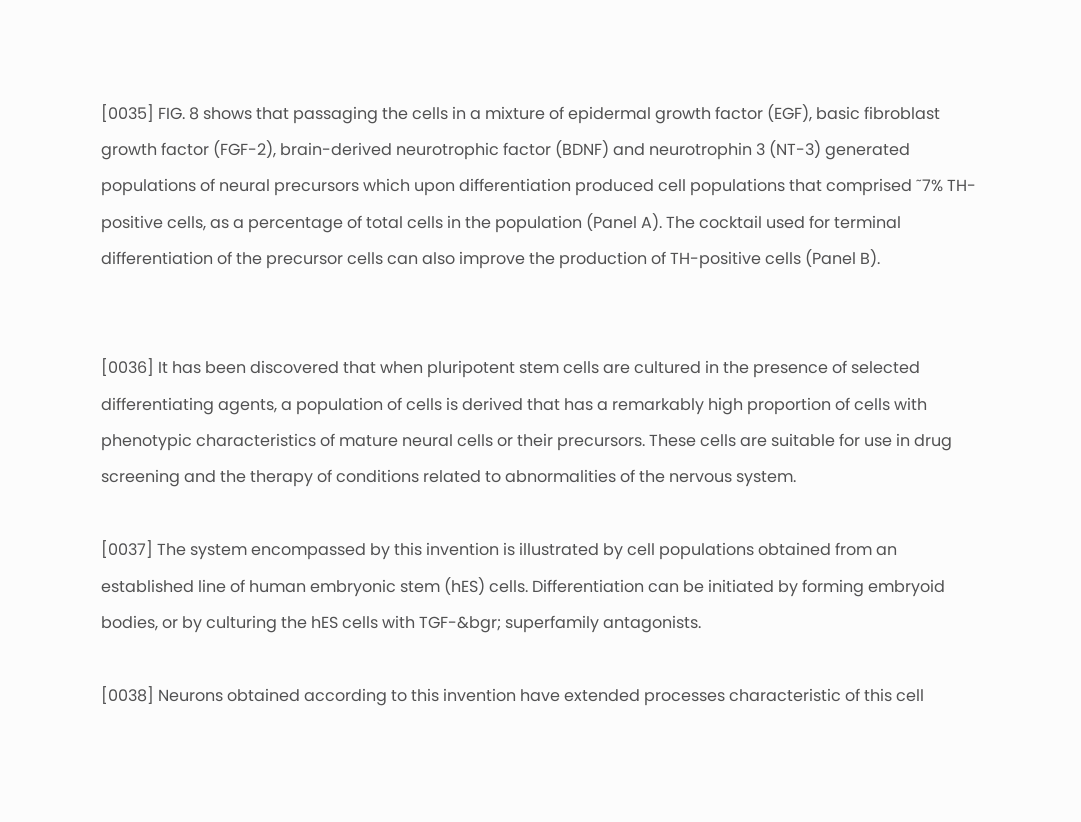[0035] FIG. 8 shows that passaging the cells in a mixture of epidermal growth factor (EGF), basic fibroblast growth factor (FGF-2), brain-derived neurotrophic factor (BDNF) and neurotrophin 3 (NT-3) generated populations of neural precursors which upon differentiation produced cell populations that comprised ˜7% TH-positive cells, as a percentage of total cells in the population (Panel A). The cocktail used for terminal differentiation of the precursor cells can also improve the production of TH-positive cells (Panel B).


[0036] It has been discovered that when pluripotent stem cells are cultured in the presence of selected differentiating agents, a population of cells is derived that has a remarkably high proportion of cells with phenotypic characteristics of mature neural cells or their precursors. These cells are suitable for use in drug screening and the therapy of conditions related to abnormalities of the nervous system.

[0037] The system encompassed by this invention is illustrated by cell populations obtained from an established line of human embryonic stem (hES) cells. Differentiation can be initiated by forming embryoid bodies, or by culturing the hES cells with TGF-&bgr; superfamily antagonists.

[0038] Neurons obtained according to this invention have extended processes characteristic of this cell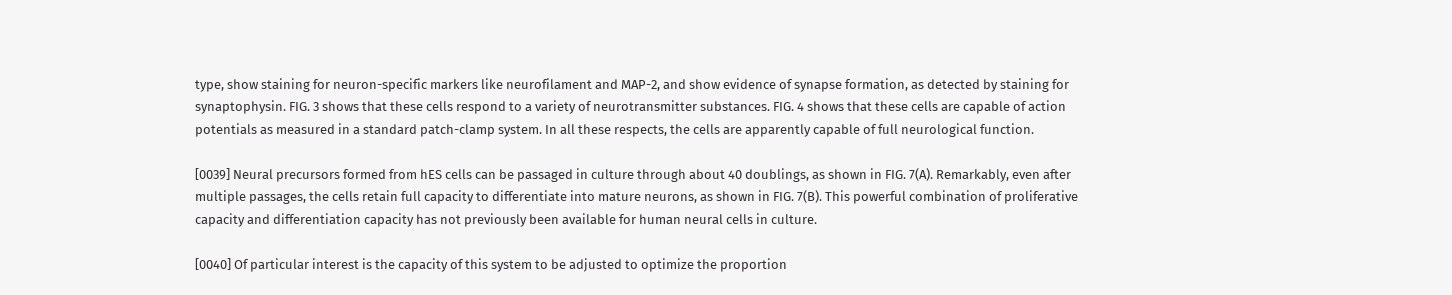type, show staining for neuron-specific markers like neurofilament and MAP-2, and show evidence of synapse formation, as detected by staining for synaptophysin. FIG. 3 shows that these cells respond to a variety of neurotransmitter substances. FIG. 4 shows that these cells are capable of action potentials as measured in a standard patch-clamp system. In all these respects, the cells are apparently capable of full neurological function.

[0039] Neural precursors formed from hES cells can be passaged in culture through about 40 doublings, as shown in FIG. 7(A). Remarkably, even after multiple passages, the cells retain full capacity to differentiate into mature neurons, as shown in FIG. 7(B). This powerful combination of proliferative capacity and differentiation capacity has not previously been available for human neural cells in culture.

[0040] Of particular interest is the capacity of this system to be adjusted to optimize the proportion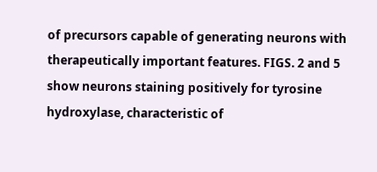of precursors capable of generating neurons with therapeutically important features. FIGS. 2 and 5 show neurons staining positively for tyrosine hydroxylase, characteristic of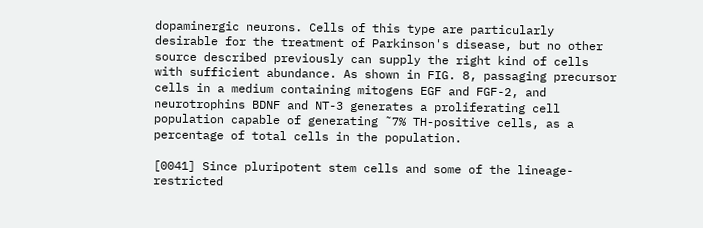dopaminergic neurons. Cells of this type are particularly desirable for the treatment of Parkinson's disease, but no other source described previously can supply the right kind of cells with sufficient abundance. As shown in FIG. 8, passaging precursor cells in a medium containing mitogens EGF and FGF-2, and neurotrophins BDNF and NT-3 generates a proliferating cell population capable of generating ˜7% TH-positive cells, as a percentage of total cells in the population.

[0041] Since pluripotent stem cells and some of the lineage-restricted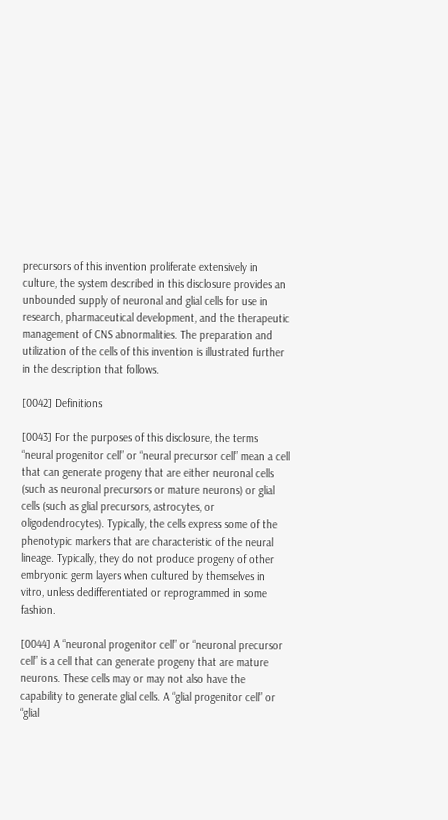precursors of this invention proliferate extensively in culture, the system described in this disclosure provides an unbounded supply of neuronal and glial cells for use in research, pharmaceutical development, and the therapeutic management of CNS abnormalities. The preparation and utilization of the cells of this invention is illustrated further in the description that follows.

[0042] Definitions

[0043] For the purposes of this disclosure, the terms “neural progenitor cell” or “neural precursor cell” mean a cell that can generate progeny that are either neuronal cells (such as neuronal precursors or mature neurons) or glial cells (such as glial precursors, astrocytes, or oligodendrocytes). Typically, the cells express some of the phenotypic markers that are characteristic of the neural lineage. Typically, they do not produce progeny of other embryonic germ layers when cultured by themselves in vitro, unless dedifferentiated or reprogrammed in some fashion.

[0044] A “neuronal progenitor cell” or “neuronal precursor cell” is a cell that can generate progeny that are mature neurons. These cells may or may not also have the capability to generate glial cells. A “glial progenitor cell” or “glial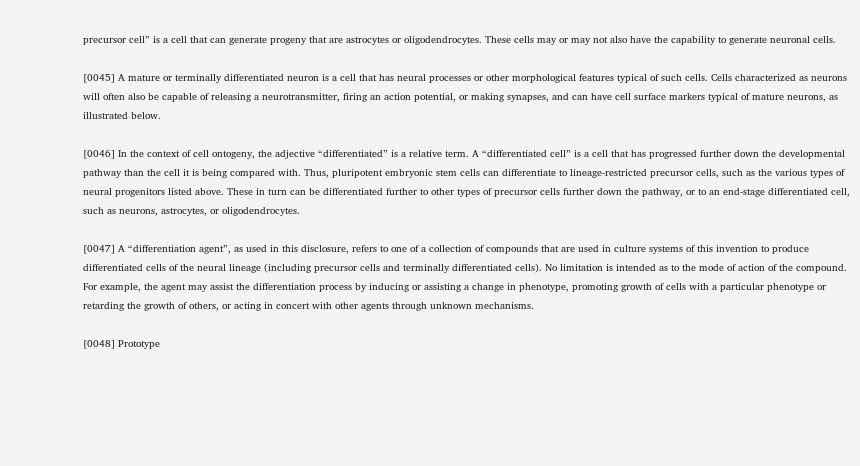precursor cell” is a cell that can generate progeny that are astrocytes or oligodendrocytes. These cells may or may not also have the capability to generate neuronal cells.

[0045] A mature or terminally differentiated neuron is a cell that has neural processes or other morphological features typical of such cells. Cells characterized as neurons will often also be capable of releasing a neurotransmitter, firing an action potential, or making synapses, and can have cell surface markers typical of mature neurons, as illustrated below.

[0046] In the context of cell ontogeny, the adjective “differentiated” is a relative term. A “differentiated cell” is a cell that has progressed further down the developmental pathway than the cell it is being compared with. Thus, pluripotent embryonic stem cells can differentiate to lineage-restricted precursor cells, such as the various types of neural progenitors listed above. These in turn can be differentiated further to other types of precursor cells further down the pathway, or to an end-stage differentiated cell, such as neurons, astrocytes, or oligodendrocytes.

[0047] A “differentiation agent”, as used in this disclosure, refers to one of a collection of compounds that are used in culture systems of this invention to produce differentiated cells of the neural lineage (including precursor cells and terminally differentiated cells). No limitation is intended as to the mode of action of the compound. For example, the agent may assist the differentiation process by inducing or assisting a change in phenotype, promoting growth of cells with a particular phenotype or retarding the growth of others, or acting in concert with other agents through unknown mechanisms.

[0048] Prototype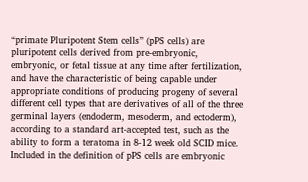“primate Pluripotent Stem cells” (pPS cells) are pluripotent cells derived from pre-embryonic, embryonic, or fetal tissue at any time after fertilization, and have the characteristic of being capable under appropriate conditions of producing progeny of several different cell types that are derivatives of all of the three germinal layers (endoderm, mesoderm, and ectoderm), according to a standard art-accepted test, such as the ability to form a teratoma in 8-12 week old SCID mice. Included in the definition of pPS cells are embryonic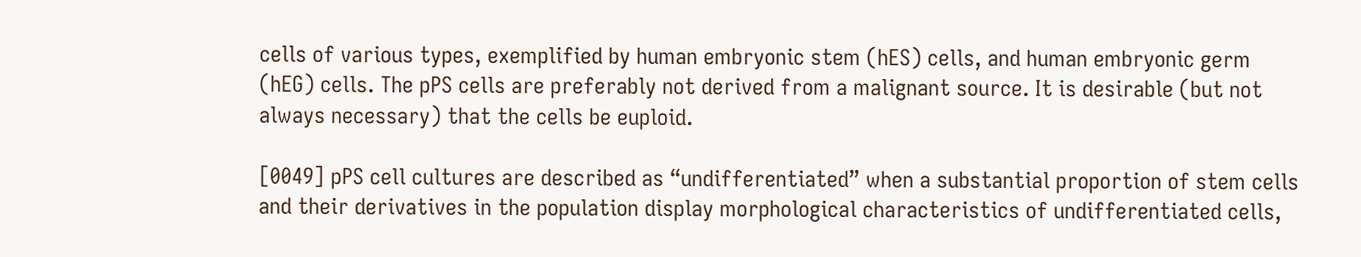cells of various types, exemplified by human embryonic stem (hES) cells, and human embryonic germ (hEG) cells. The pPS cells are preferably not derived from a malignant source. It is desirable (but not always necessary) that the cells be euploid.

[0049] pPS cell cultures are described as “undifferentiated” when a substantial proportion of stem cells and their derivatives in the population display morphological characteristics of undifferentiated cells,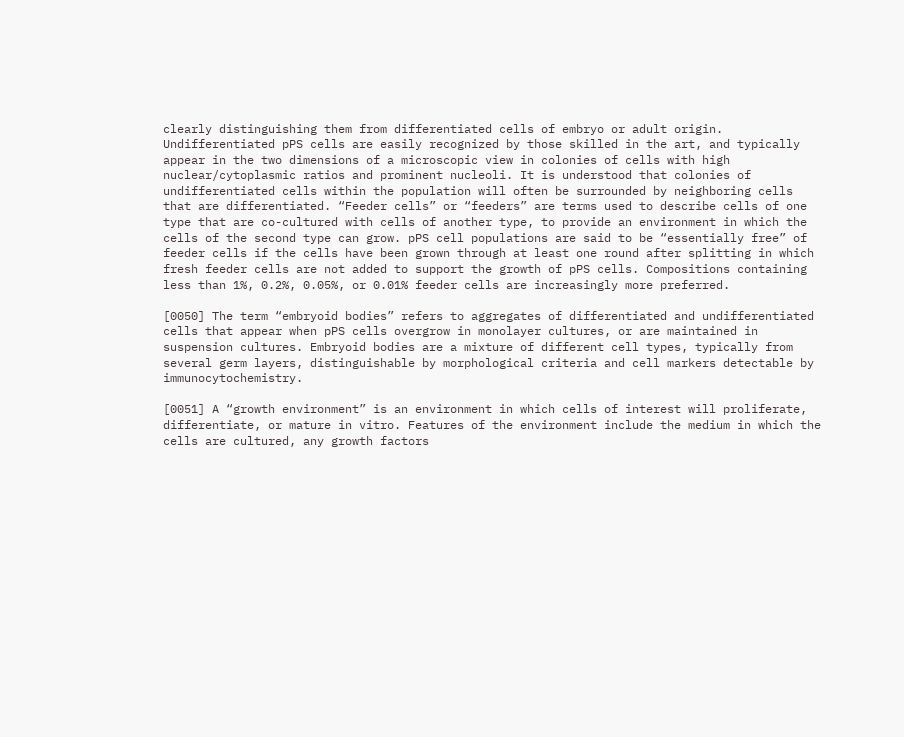clearly distinguishing them from differentiated cells of embryo or adult origin. Undifferentiated pPS cells are easily recognized by those skilled in the art, and typically appear in the two dimensions of a microscopic view in colonies of cells with high nuclear/cytoplasmic ratios and prominent nucleoli. It is understood that colonies of undifferentiated cells within the population will often be surrounded by neighboring cells that are differentiated. “Feeder cells” or “feeders” are terms used to describe cells of one type that are co-cultured with cells of another type, to provide an environment in which the cells of the second type can grow. pPS cell populations are said to be “essentially free” of feeder cells if the cells have been grown through at least one round after splitting in which fresh feeder cells are not added to support the growth of pPS cells. Compositions containing less than 1%, 0.2%, 0.05%, or 0.01% feeder cells are increasingly more preferred.

[0050] The term “embryoid bodies” refers to aggregates of differentiated and undifferentiated cells that appear when pPS cells overgrow in monolayer cultures, or are maintained in suspension cultures. Embryoid bodies are a mixture of different cell types, typically from several germ layers, distinguishable by morphological criteria and cell markers detectable by immunocytochemistry.

[0051] A “growth environment” is an environment in which cells of interest will proliferate, differentiate, or mature in vitro. Features of the environment include the medium in which the cells are cultured, any growth factors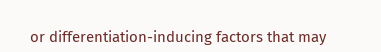or differentiation-inducing factors that may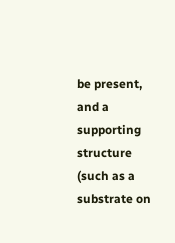be present, and a supporting structure (such as a substrate on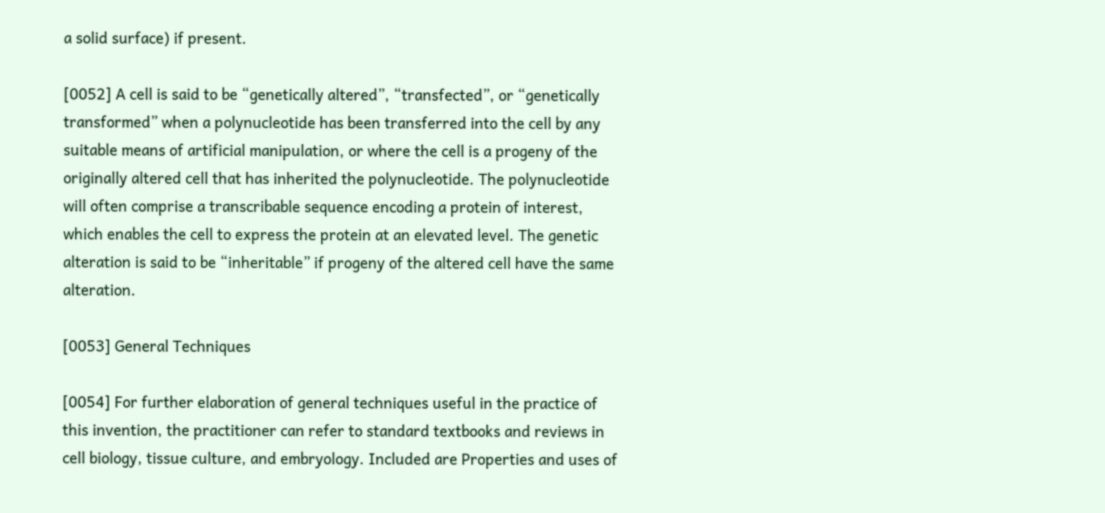a solid surface) if present.

[0052] A cell is said to be “genetically altered”, “transfected”, or “genetically transformed” when a polynucleotide has been transferred into the cell by any suitable means of artificial manipulation, or where the cell is a progeny of the originally altered cell that has inherited the polynucleotide. The polynucleotide will often comprise a transcribable sequence encoding a protein of interest, which enables the cell to express the protein at an elevated level. The genetic alteration is said to be “inheritable” if progeny of the altered cell have the same alteration.

[0053] General Techniques

[0054] For further elaboration of general techniques useful in the practice of this invention, the practitioner can refer to standard textbooks and reviews in cell biology, tissue culture, and embryology. Included are Properties and uses of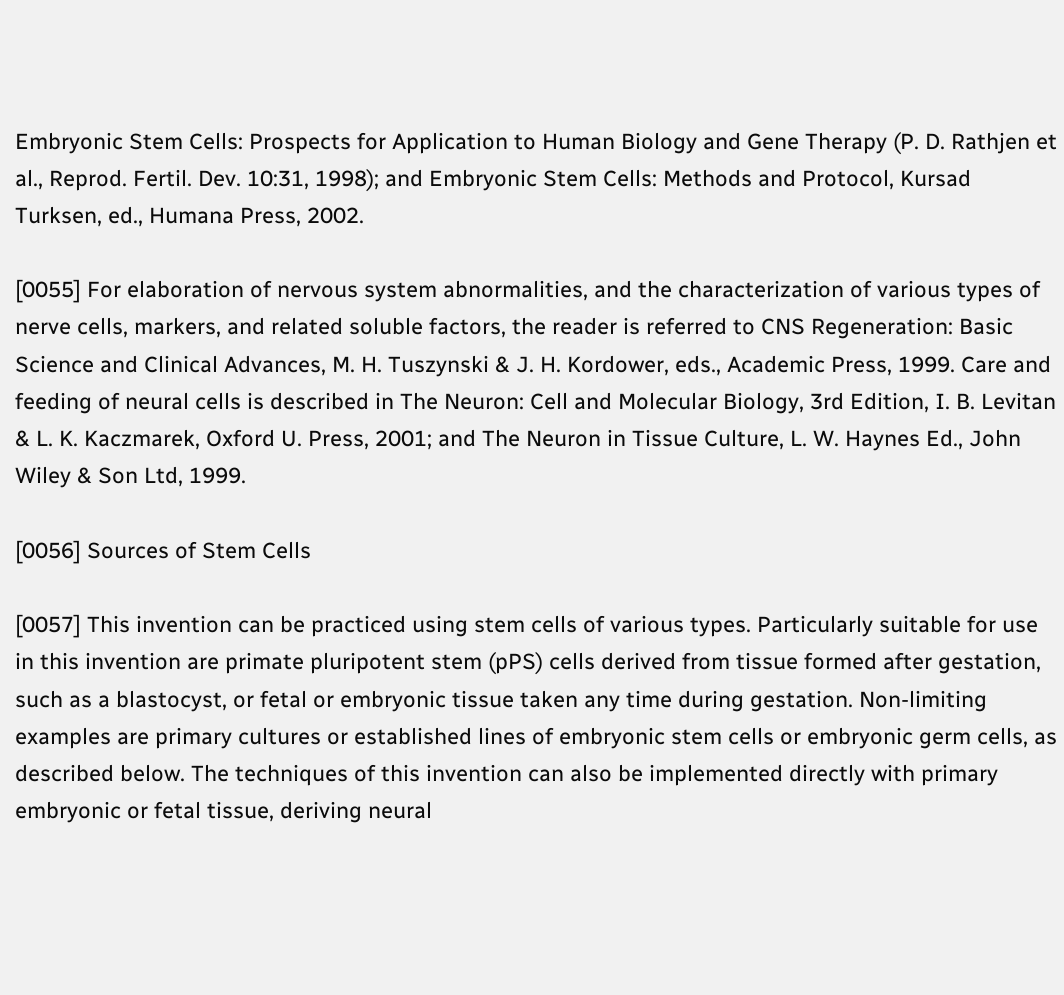Embryonic Stem Cells: Prospects for Application to Human Biology and Gene Therapy (P. D. Rathjen et al., Reprod. Fertil. Dev. 10:31, 1998); and Embryonic Stem Cells: Methods and Protocol, Kursad Turksen, ed., Humana Press, 2002.

[0055] For elaboration of nervous system abnormalities, and the characterization of various types of nerve cells, markers, and related soluble factors, the reader is referred to CNS Regeneration: Basic Science and Clinical Advances, M. H. Tuszynski & J. H. Kordower, eds., Academic Press, 1999. Care and feeding of neural cells is described in The Neuron: Cell and Molecular Biology, 3rd Edition, I. B. Levitan & L. K. Kaczmarek, Oxford U. Press, 2001; and The Neuron in Tissue Culture, L. W. Haynes Ed., John Wiley & Son Ltd, 1999.

[0056] Sources of Stem Cells

[0057] This invention can be practiced using stem cells of various types. Particularly suitable for use in this invention are primate pluripotent stem (pPS) cells derived from tissue formed after gestation, such as a blastocyst, or fetal or embryonic tissue taken any time during gestation. Non-limiting examples are primary cultures or established lines of embryonic stem cells or embryonic germ cells, as described below. The techniques of this invention can also be implemented directly with primary embryonic or fetal tissue, deriving neural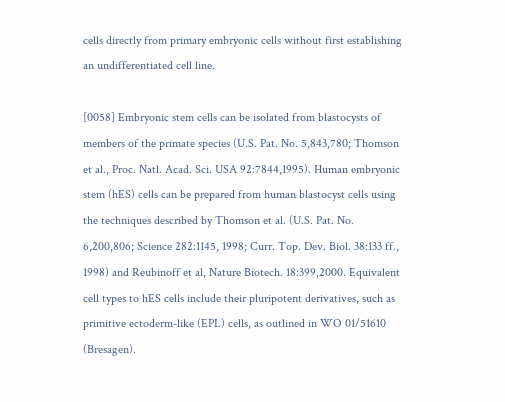cells directly from primary embryonic cells without first establishing an undifferentiated cell line.

[0058] Embryonic stem cells can be isolated from blastocysts of members of the primate species (U.S. Pat. No. 5,843,780; Thomson et al., Proc. Natl. Acad. Sci. USA 92:7844,1995). Human embryonic stem (hES) cells can be prepared from human blastocyst cells using the techniques described by Thomson et al. (U.S. Pat. No. 6,200,806; Science 282:1145, 1998; Curr. Top. Dev. Biol. 38:133 ff., 1998) and Reubinoff et al, Nature Biotech. 18:399,2000. Equivalent cell types to hES cells include their pluripotent derivatives, such as primitive ectoderm-like (EPL) cells, as outlined in WO 01/51610 (Bresagen).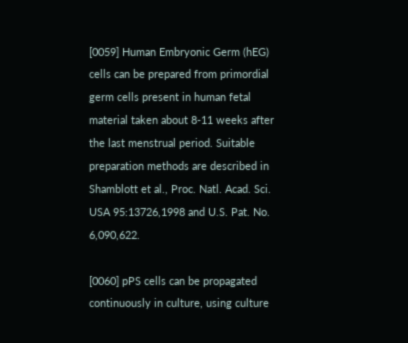[0059] Human Embryonic Germ (hEG) cells can be prepared from primordial germ cells present in human fetal material taken about 8-11 weeks after the last menstrual period. Suitable preparation methods are described in Shamblott et al., Proc. Natl. Acad. Sci. USA 95:13726,1998 and U.S. Pat. No. 6,090,622.

[0060] pPS cells can be propagated continuously in culture, using culture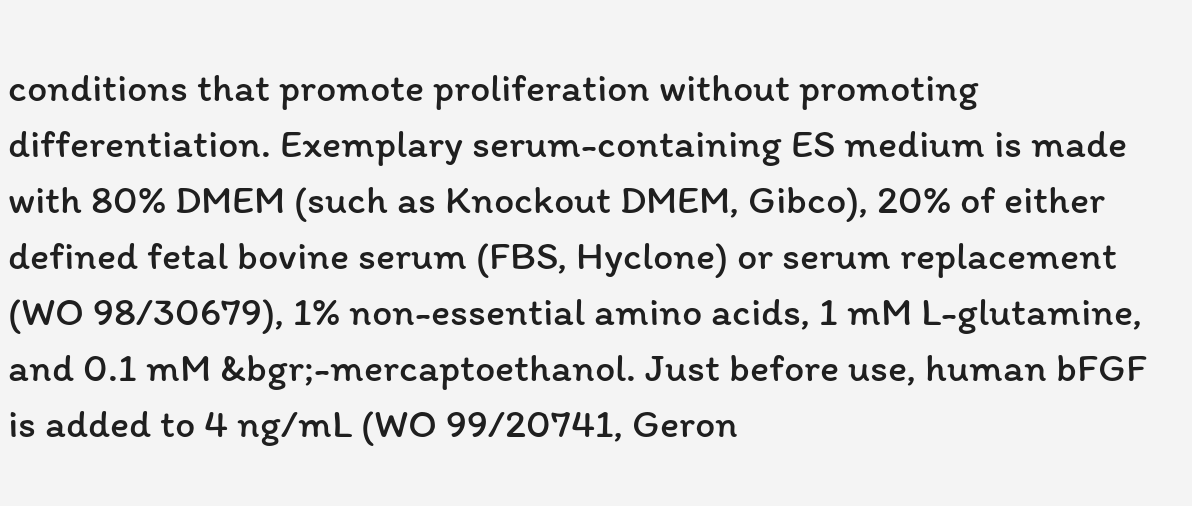conditions that promote proliferation without promoting differentiation. Exemplary serum-containing ES medium is made with 80% DMEM (such as Knockout DMEM, Gibco), 20% of either defined fetal bovine serum (FBS, Hyclone) or serum replacement (WO 98/30679), 1% non-essential amino acids, 1 mM L-glutamine, and 0.1 mM &bgr;-mercaptoethanol. Just before use, human bFGF is added to 4 ng/mL (WO 99/20741, Geron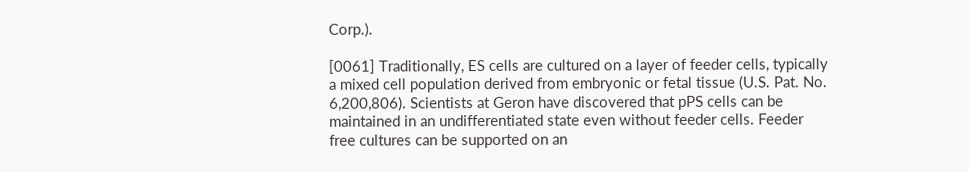Corp.).

[0061] Traditionally, ES cells are cultured on a layer of feeder cells, typically a mixed cell population derived from embryonic or fetal tissue (U.S. Pat. No. 6,200,806). Scientists at Geron have discovered that pPS cells can be maintained in an undifferentiated state even without feeder cells. Feeder free cultures can be supported on an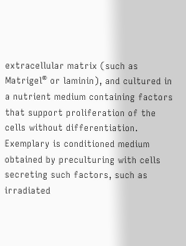extracellular matrix (such as Matrigel® or laminin), and cultured in a nutrient medium containing factors that support proliferation of the cells without differentiation. Exemplary is conditioned medium obtained by preculturing with cells secreting such factors, such as irradiated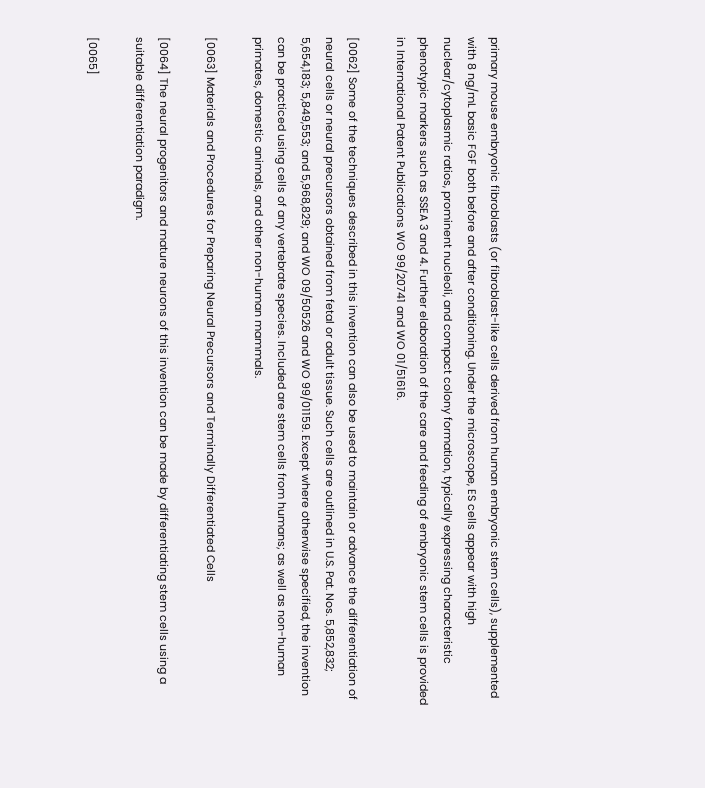primary mouse embryonic fibroblasts (or fibroblast-like cells derived from human embryonic stem cells), supplemented with 8 ng/mL basic FGF both before and after conditioning. Under the microscope, ES cells appear with high nuclear/cytoplasmic ratios, prominent nucleoli, and compact colony formation, typically expressing characteristic phenotypic markers such as SSEA 3 and 4. Further elaboration of the care and feeding of embryonic stem cells is provided in International Patent Publications WO 99/20741 and WO 01/51616.

[0062] Some of the techniques described in this invention can also be used to maintain or advance the differentiation of neural cells or neural precursors obtained from fetal or adult tissue. Such cells are outlined in U.S. Pat. Nos. 5,852,832; 5,654,183; 5,849,553; and 5,968,829; and WO 09/50526 and WO 99/01159. Except where otherwise specified, the invention can be practiced using cells of any vertebrate species. Included are stem cells from humans; as well as non-human primates, domestic animals, and other non-human mammals.

[0063] Materials and Procedures for Preparing Neural Precursors and Terminally Differentiated Cells

[0064] The neural progenitors and mature neurons of this invention can be made by differentiating stem cells using a suitable differentiation paradigm.

[0065]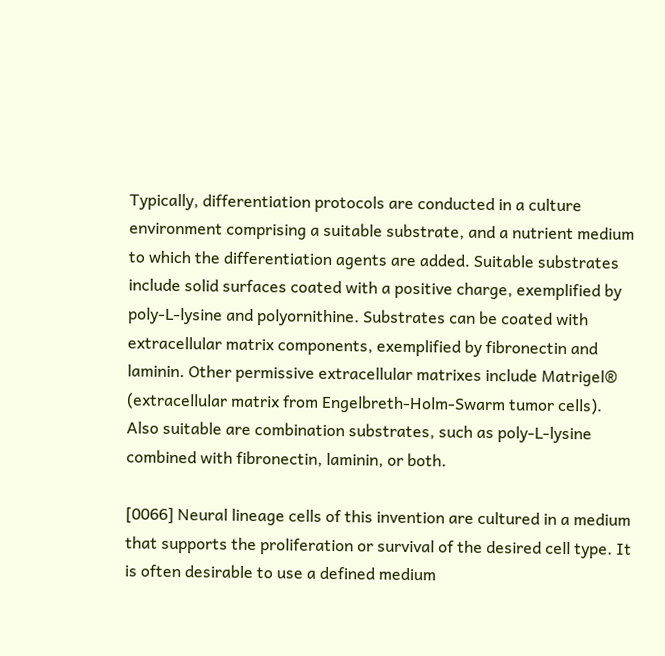Typically, differentiation protocols are conducted in a culture environment comprising a suitable substrate, and a nutrient medium to which the differentiation agents are added. Suitable substrates include solid surfaces coated with a positive charge, exemplified by poly-L-lysine and polyornithine. Substrates can be coated with extracellular matrix components, exemplified by fibronectin and laminin. Other permissive extracellular matrixes include Matrigel® (extracellular matrix from Engelbreth-Holm-Swarm tumor cells). Also suitable are combination substrates, such as poly-L-lysine combined with fibronectin, laminin, or both.

[0066] Neural lineage cells of this invention are cultured in a medium that supports the proliferation or survival of the desired cell type. It is often desirable to use a defined medium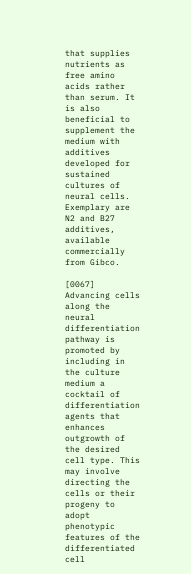that supplies nutrients as free amino acids rather than serum. It is also beneficial to supplement the medium with additives developed for sustained cultures of neural cells. Exemplary are N2 and B27 additives, available commercially from Gibco.

[0067] Advancing cells along the neural differentiation pathway is promoted by including in the culture medium a cocktail of differentiation agents that enhances outgrowth of the desired cell type. This may involve directing the cells or their progeny to adopt phenotypic features of the differentiated cell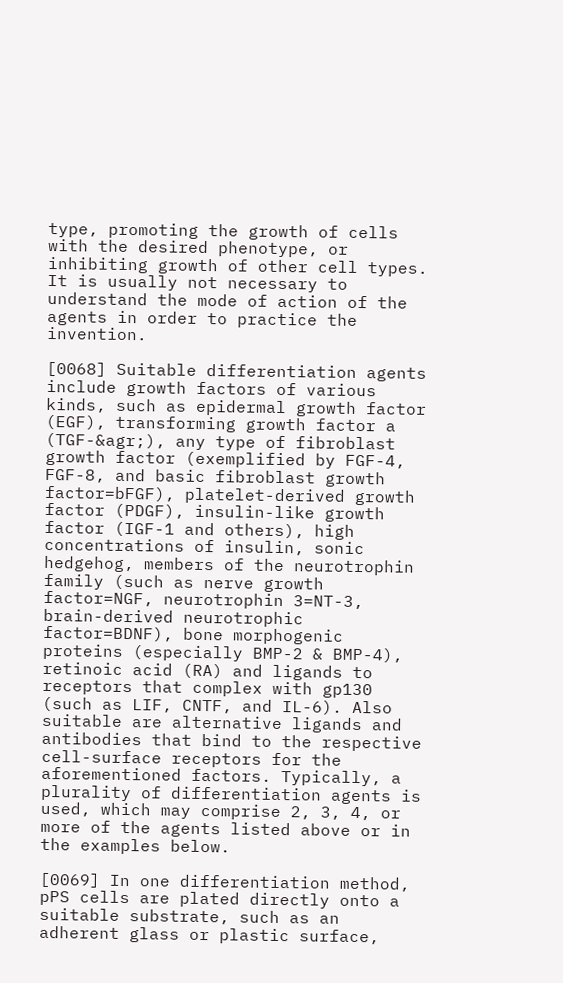type, promoting the growth of cells with the desired phenotype, or inhibiting growth of other cell types. It is usually not necessary to understand the mode of action of the agents in order to practice the invention.

[0068] Suitable differentiation agents include growth factors of various kinds, such as epidermal growth factor (EGF), transforming growth factor a (TGF-&agr;), any type of fibroblast growth factor (exemplified by FGF-4, FGF-8, and basic fibroblast growth factor=bFGF), platelet-derived growth factor (PDGF), insulin-like growth factor (IGF-1 and others), high concentrations of insulin, sonic hedgehog, members of the neurotrophin family (such as nerve growth factor=NGF, neurotrophin 3=NT-3, brain-derived neurotrophic factor=BDNF), bone morphogenic proteins (especially BMP-2 & BMP-4), retinoic acid (RA) and ligands to receptors that complex with gp130 (such as LIF, CNTF, and IL-6). Also suitable are alternative ligands and antibodies that bind to the respective cell-surface receptors for the aforementioned factors. Typically, a plurality of differentiation agents is used, which may comprise 2, 3, 4, or more of the agents listed above or in the examples below.

[0069] In one differentiation method, pPS cells are plated directly onto a suitable substrate, such as an adherent glass or plastic surface,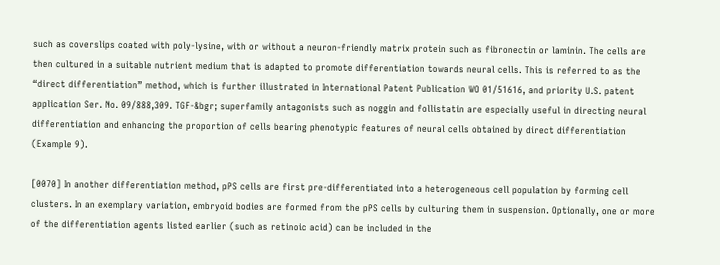such as coverslips coated with poly-lysine, with or without a neuron-friendly matrix protein such as fibronectin or laminin. The cells are then cultured in a suitable nutrient medium that is adapted to promote differentiation towards neural cells. This is referred to as the “direct differentiation” method, which is further illustrated in International Patent Publication WO 01/51616, and priority U.S. patent application Ser. No. 09/888,309. TGF-&bgr; superfamily antagonists such as noggin and follistatin are especially useful in directing neural differentiation and enhancing the proportion of cells bearing phenotypic features of neural cells obtained by direct differentiation (Example 9).

[0070] In another differentiation method, pPS cells are first pre-differentiated into a heterogeneous cell population by forming cell clusters. In an exemplary variation, embryoid bodies are formed from the pPS cells by culturing them in suspension. Optionally, one or more of the differentiation agents listed earlier (such as retinoic acid) can be included in the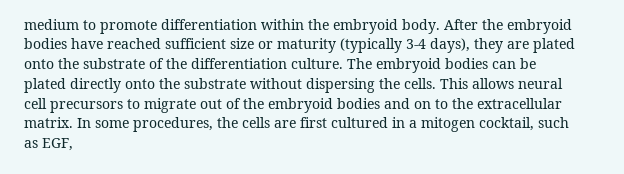medium to promote differentiation within the embryoid body. After the embryoid bodies have reached sufficient size or maturity (typically 3-4 days), they are plated onto the substrate of the differentiation culture. The embryoid bodies can be plated directly onto the substrate without dispersing the cells. This allows neural cell precursors to migrate out of the embryoid bodies and on to the extracellular matrix. In some procedures, the cells are first cultured in a mitogen cocktail, such as EGF,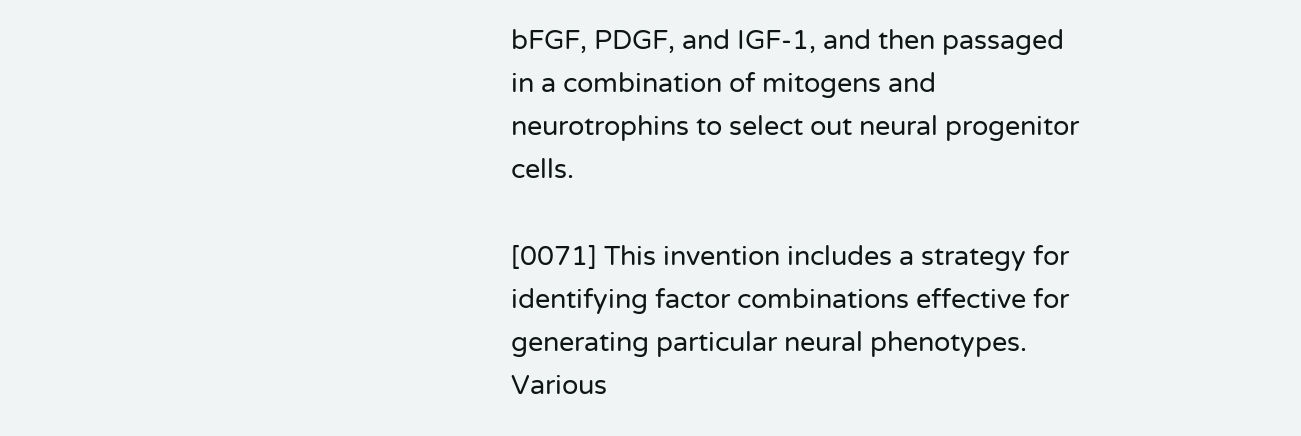bFGF, PDGF, and IGF-1, and then passaged in a combination of mitogens and neurotrophins to select out neural progenitor cells.

[0071] This invention includes a strategy for identifying factor combinations effective for generating particular neural phenotypes. Various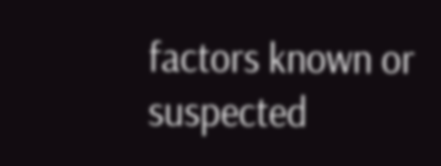factors known or suspected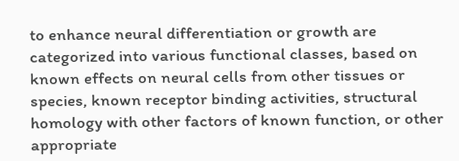to enhance neural differentiation or growth are categorized into various functional classes, based on known effects on neural cells from other tissues or species, known receptor binding activities, structural homology with other factors of known function, or other appropriate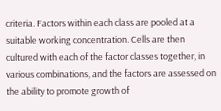criteria. Factors within each class are pooled at a suitable working concentration. Cells are then cultured with each of the factor classes together, in various combinations, and the factors are assessed on the ability to promote growth of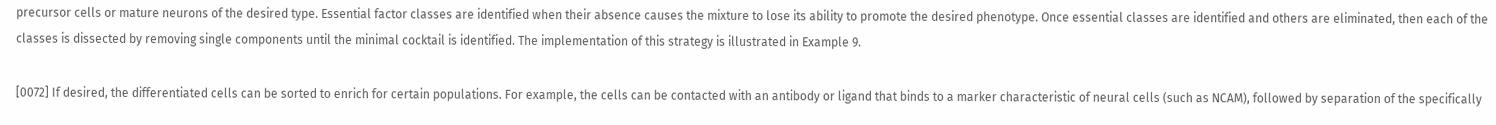precursor cells or mature neurons of the desired type. Essential factor classes are identified when their absence causes the mixture to lose its ability to promote the desired phenotype. Once essential classes are identified and others are eliminated, then each of the classes is dissected by removing single components until the minimal cocktail is identified. The implementation of this strategy is illustrated in Example 9.

[0072] If desired, the differentiated cells can be sorted to enrich for certain populations. For example, the cells can be contacted with an antibody or ligand that binds to a marker characteristic of neural cells (such as NCAM), followed by separation of the specifically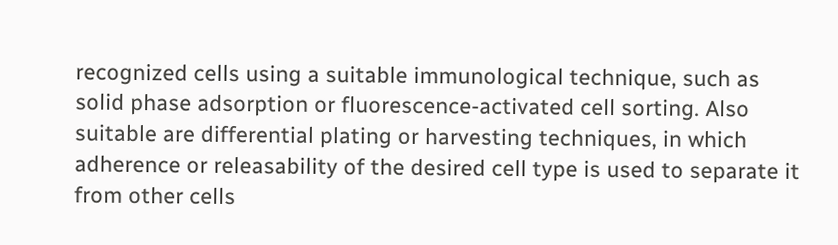recognized cells using a suitable immunological technique, such as solid phase adsorption or fluorescence-activated cell sorting. Also suitable are differential plating or harvesting techniques, in which adherence or releasability of the desired cell type is used to separate it from other cells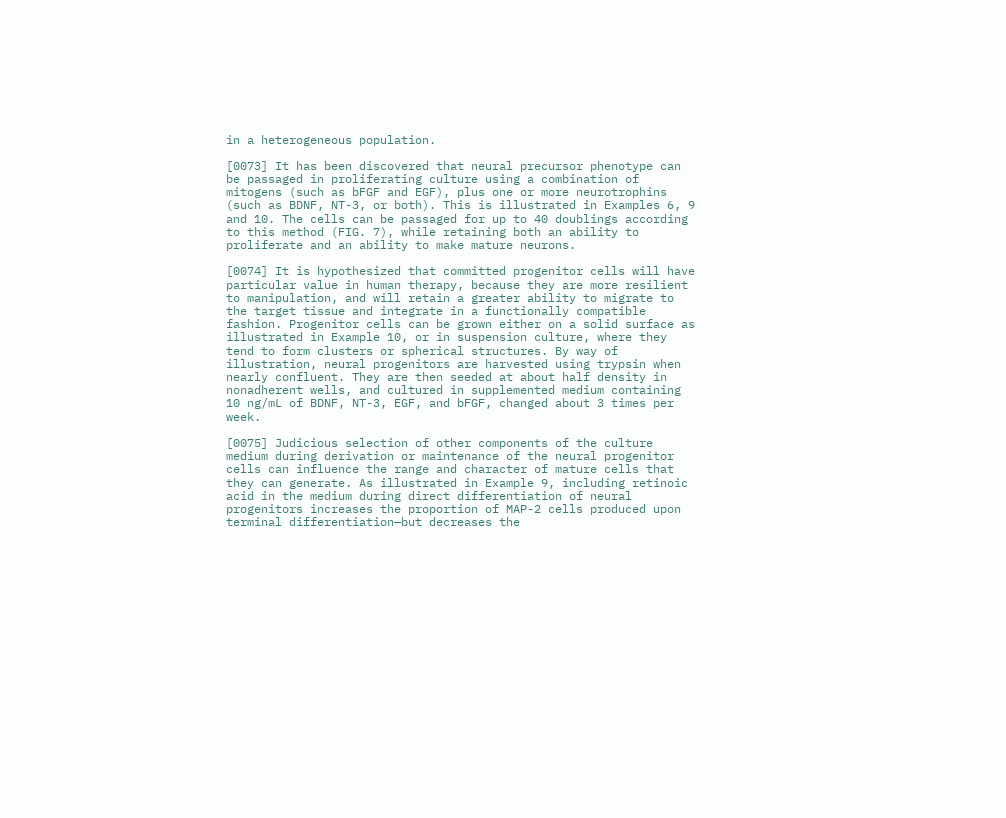in a heterogeneous population.

[0073] It has been discovered that neural precursor phenotype can be passaged in proliferating culture using a combination of mitogens (such as bFGF and EGF), plus one or more neurotrophins (such as BDNF, NT-3, or both). This is illustrated in Examples 6, 9 and 10. The cells can be passaged for up to 40 doublings according to this method (FIG. 7), while retaining both an ability to proliferate and an ability to make mature neurons.

[0074] It is hypothesized that committed progenitor cells will have particular value in human therapy, because they are more resilient to manipulation, and will retain a greater ability to migrate to the target tissue and integrate in a functionally compatible fashion. Progenitor cells can be grown either on a solid surface as illustrated in Example 10, or in suspension culture, where they tend to form clusters or spherical structures. By way of illustration, neural progenitors are harvested using trypsin when nearly confluent. They are then seeded at about half density in nonadherent wells, and cultured in supplemented medium containing 10 ng/mL of BDNF, NT-3, EGF, and bFGF, changed about 3 times per week.

[0075] Judicious selection of other components of the culture medium during derivation or maintenance of the neural progenitor cells can influence the range and character of mature cells that they can generate. As illustrated in Example 9, including retinoic acid in the medium during direct differentiation of neural progenitors increases the proportion of MAP-2 cells produced upon terminal differentiation—but decreases the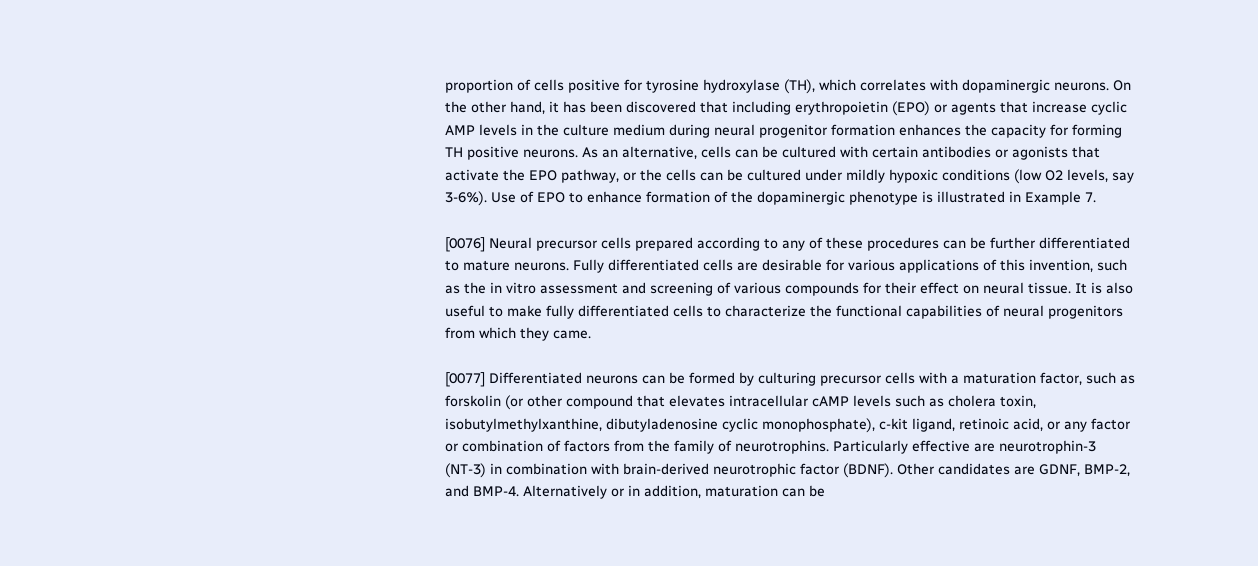proportion of cells positive for tyrosine hydroxylase (TH), which correlates with dopaminergic neurons. On the other hand, it has been discovered that including erythropoietin (EPO) or agents that increase cyclic AMP levels in the culture medium during neural progenitor formation enhances the capacity for forming TH positive neurons. As an alternative, cells can be cultured with certain antibodies or agonists that activate the EPO pathway, or the cells can be cultured under mildly hypoxic conditions (low O2 levels, say 3-6%). Use of EPO to enhance formation of the dopaminergic phenotype is illustrated in Example 7.

[0076] Neural precursor cells prepared according to any of these procedures can be further differentiated to mature neurons. Fully differentiated cells are desirable for various applications of this invention, such as the in vitro assessment and screening of various compounds for their effect on neural tissue. It is also useful to make fully differentiated cells to characterize the functional capabilities of neural progenitors from which they came.

[0077] Differentiated neurons can be formed by culturing precursor cells with a maturation factor, such as forskolin (or other compound that elevates intracellular cAMP levels such as cholera toxin, isobutylmethylxanthine, dibutyladenosine cyclic monophosphate), c-kit ligand, retinoic acid, or any factor or combination of factors from the family of neurotrophins. Particularly effective are neurotrophin-3 (NT-3) in combination with brain-derived neurotrophic factor (BDNF). Other candidates are GDNF, BMP-2, and BMP-4. Alternatively or in addition, maturation can be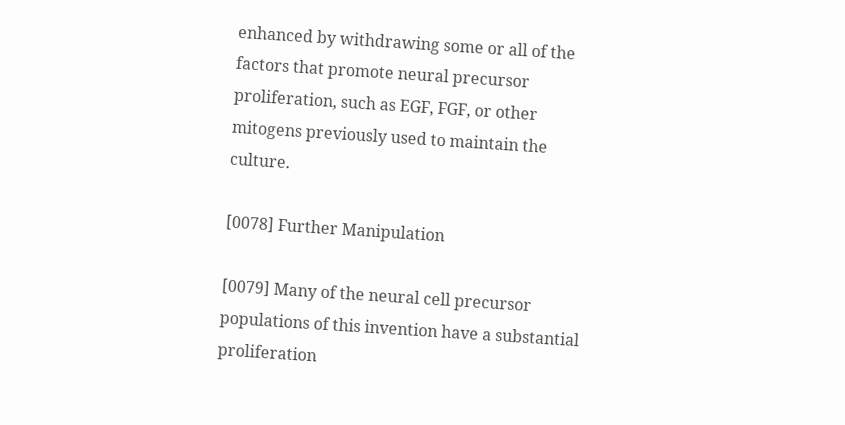enhanced by withdrawing some or all of the factors that promote neural precursor proliferation, such as EGF, FGF, or other mitogens previously used to maintain the culture.

[0078] Further Manipulation

[0079] Many of the neural cell precursor populations of this invention have a substantial proliferation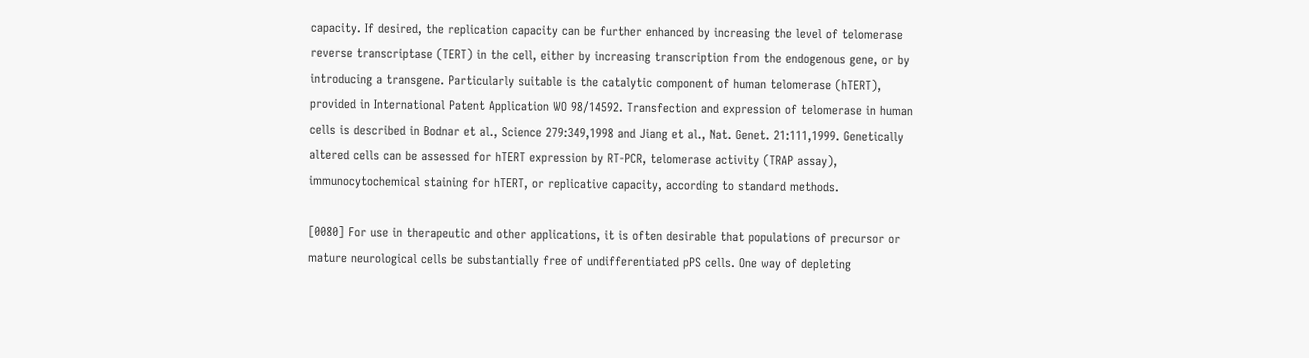capacity. If desired, the replication capacity can be further enhanced by increasing the level of telomerase reverse transcriptase (TERT) in the cell, either by increasing transcription from the endogenous gene, or by introducing a transgene. Particularly suitable is the catalytic component of human telomerase (hTERT), provided in International Patent Application WO 98/14592. Transfection and expression of telomerase in human cells is described in Bodnar et al., Science 279:349,1998 and Jiang et al., Nat. Genet. 21:111,1999. Genetically altered cells can be assessed for hTERT expression by RT-PCR, telomerase activity (TRAP assay), immunocytochemical staining for hTERT, or replicative capacity, according to standard methods.

[0080] For use in therapeutic and other applications, it is often desirable that populations of precursor or mature neurological cells be substantially free of undifferentiated pPS cells. One way of depleting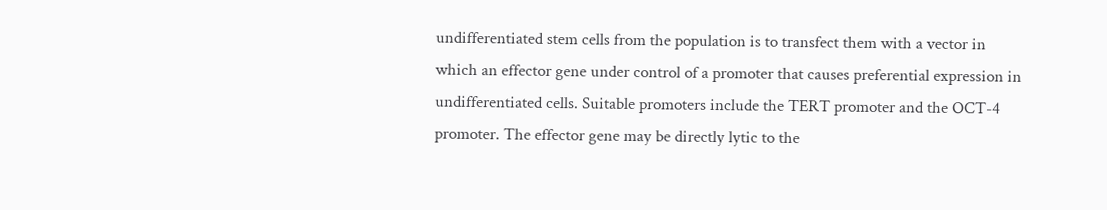undifferentiated stem cells from the population is to transfect them with a vector in which an effector gene under control of a promoter that causes preferential expression in undifferentiated cells. Suitable promoters include the TERT promoter and the OCT-4 promoter. The effector gene may be directly lytic to the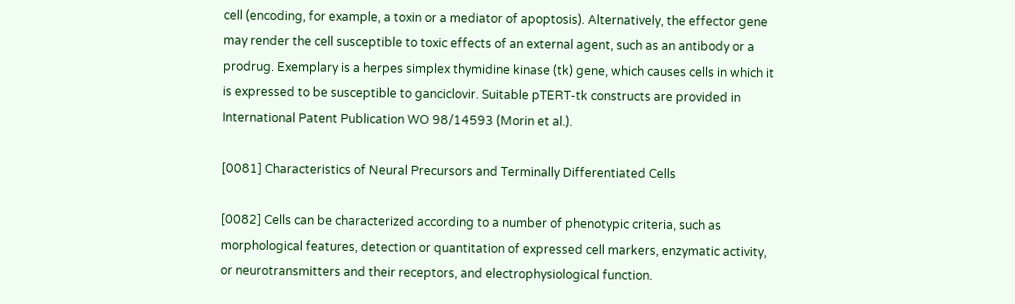cell (encoding, for example, a toxin or a mediator of apoptosis). Alternatively, the effector gene may render the cell susceptible to toxic effects of an external agent, such as an antibody or a prodrug. Exemplary is a herpes simplex thymidine kinase (tk) gene, which causes cells in which it is expressed to be susceptible to ganciclovir. Suitable pTERT-tk constructs are provided in International Patent Publication WO 98/14593 (Morin et al.).

[0081] Characteristics of Neural Precursors and Terminally Differentiated Cells

[0082] Cells can be characterized according to a number of phenotypic criteria, such as morphological features, detection or quantitation of expressed cell markers, enzymatic activity, or neurotransmitters and their receptors, and electrophysiological function.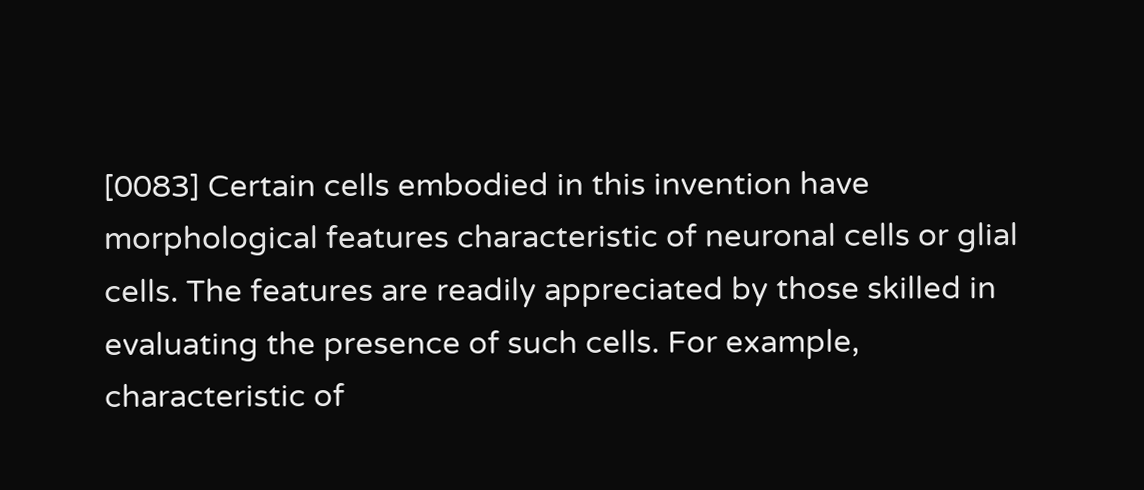[0083] Certain cells embodied in this invention have morphological features characteristic of neuronal cells or glial cells. The features are readily appreciated by those skilled in evaluating the presence of such cells. For example, characteristic of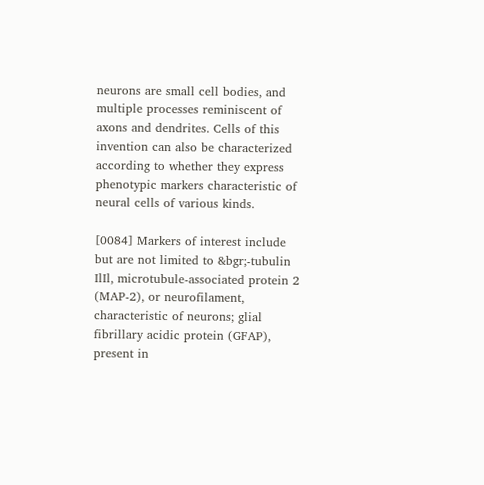neurons are small cell bodies, and multiple processes reminiscent of axons and dendrites. Cells of this invention can also be characterized according to whether they express phenotypic markers characteristic of neural cells of various kinds.

[0084] Markers of interest include but are not limited to &bgr;-tubulin IlIl, microtubule-associated protein 2 (MAP-2), or neurofilament, characteristic of neurons; glial fibrillary acidic protein (GFAP), present in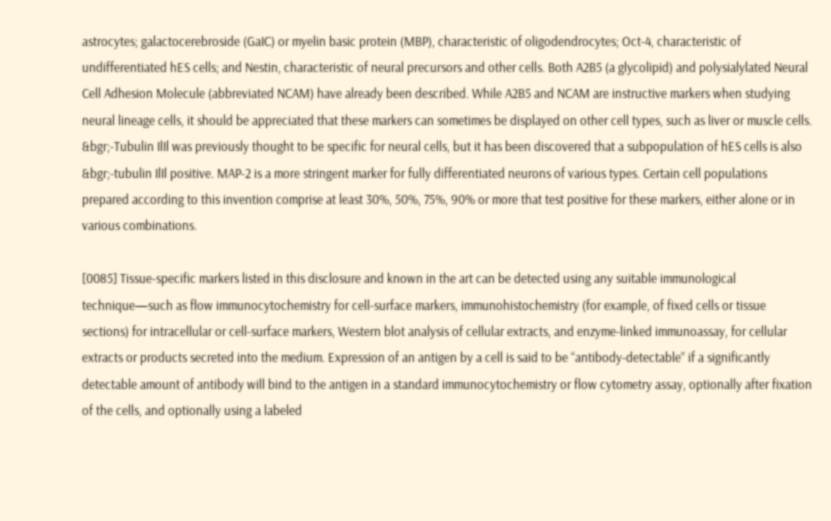astrocytes; galactocerebroside (GaIC) or myelin basic protein (MBP), characteristic of oligodendrocytes; Oct-4, characteristic of undifferentiated hES cells; and Nestin, characteristic of neural precursors and other cells. Both A2B5 (a glycolipid) and polysialylated Neural Cell Adhesion Molecule (abbreviated NCAM) have already been described. While A2B5 and NCAM are instructive markers when studying neural lineage cells, it should be appreciated that these markers can sometimes be displayed on other cell types, such as liver or muscle cells. &bgr;-Tubulin IlIl was previously thought to be specific for neural cells, but it has been discovered that a subpopulation of hES cells is also &bgr;-tubulin IlIl positive. MAP-2 is a more stringent marker for fully differentiated neurons of various types. Certain cell populations prepared according to this invention comprise at least 30%, 50%, 75%, 90% or more that test positive for these markers, either alone or in various combinations.

[0085] Tissue-specific markers listed in this disclosure and known in the art can be detected using any suitable immunological technique—such as flow immunocytochemistry for cell-surface markers, immunohistochemistry (for example, of fixed cells or tissue sections) for intracellular or cell-surface markers, Western blot analysis of cellular extracts, and enzyme-linked immunoassay, for cellular extracts or products secreted into the medium. Expression of an antigen by a cell is said to be “antibody-detectable” if a significantly detectable amount of antibody will bind to the antigen in a standard immunocytochemistry or flow cytometry assay, optionally after fixation of the cells, and optionally using a labeled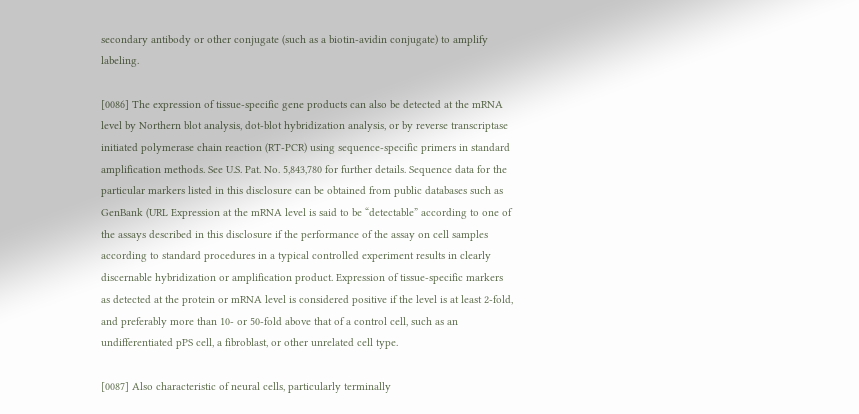secondary antibody or other conjugate (such as a biotin-avidin conjugate) to amplify labeling.

[0086] The expression of tissue-specific gene products can also be detected at the mRNA level by Northern blot analysis, dot-blot hybridization analysis, or by reverse transcriptase initiated polymerase chain reaction (RT-PCR) using sequence-specific primers in standard amplification methods. See U.S. Pat. No. 5,843,780 for further details. Sequence data for the particular markers listed in this disclosure can be obtained from public databases such as GenBank (URL Expression at the mRNA level is said to be “detectable” according to one of the assays described in this disclosure if the performance of the assay on cell samples according to standard procedures in a typical controlled experiment results in clearly discernable hybridization or amplification product. Expression of tissue-specific markers as detected at the protein or mRNA level is considered positive if the level is at least 2-fold, and preferably more than 10- or 50-fold above that of a control cell, such as an undifferentiated pPS cell, a fibroblast, or other unrelated cell type.

[0087] Also characteristic of neural cells, particularly terminally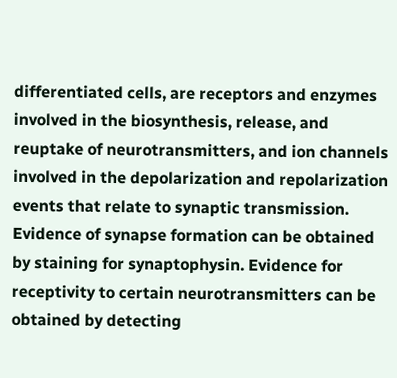differentiated cells, are receptors and enzymes involved in the biosynthesis, release, and reuptake of neurotransmitters, and ion channels involved in the depolarization and repolarization events that relate to synaptic transmission. Evidence of synapse formation can be obtained by staining for synaptophysin. Evidence for receptivity to certain neurotransmitters can be obtained by detecting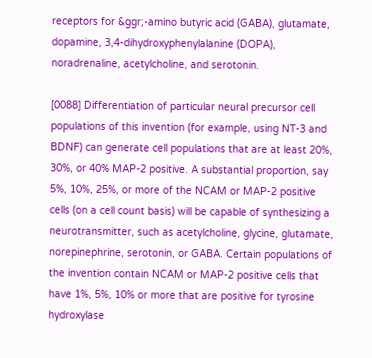receptors for &ggr;-amino butyric acid (GABA), glutamate, dopamine, 3,4-dihydroxyphenylalanine (DOPA), noradrenaline, acetylcholine, and serotonin.

[0088] Differentiation of particular neural precursor cell populations of this invention (for example, using NT-3 and BDNF) can generate cell populations that are at least 20%, 30%, or 40% MAP-2 positive. A substantial proportion, say 5%, 10%, 25%, or more of the NCAM or MAP-2 positive cells (on a cell count basis) will be capable of synthesizing a neurotransmitter, such as acetylcholine, glycine, glutamate, norepinephrine, serotonin, or GABA. Certain populations of the invention contain NCAM or MAP-2 positive cells that have 1%, 5%, 10% or more that are positive for tyrosine hydroxylase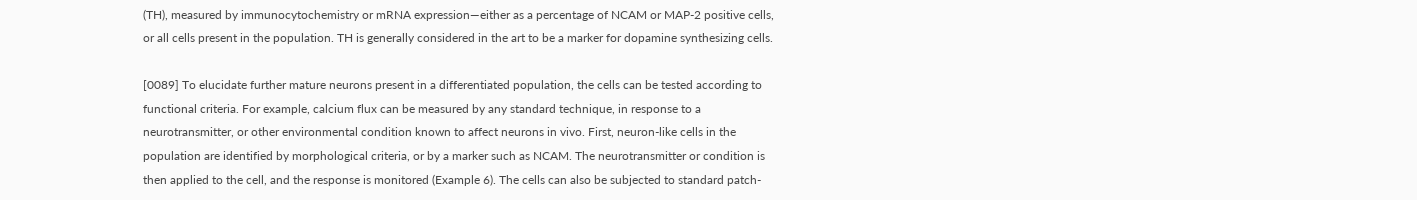(TH), measured by immunocytochemistry or mRNA expression—either as a percentage of NCAM or MAP-2 positive cells, or all cells present in the population. TH is generally considered in the art to be a marker for dopamine synthesizing cells.

[0089] To elucidate further mature neurons present in a differentiated population, the cells can be tested according to functional criteria. For example, calcium flux can be measured by any standard technique, in response to a neurotransmitter, or other environmental condition known to affect neurons in vivo. First, neuron-like cells in the population are identified by morphological criteria, or by a marker such as NCAM. The neurotransmitter or condition is then applied to the cell, and the response is monitored (Example 6). The cells can also be subjected to standard patch-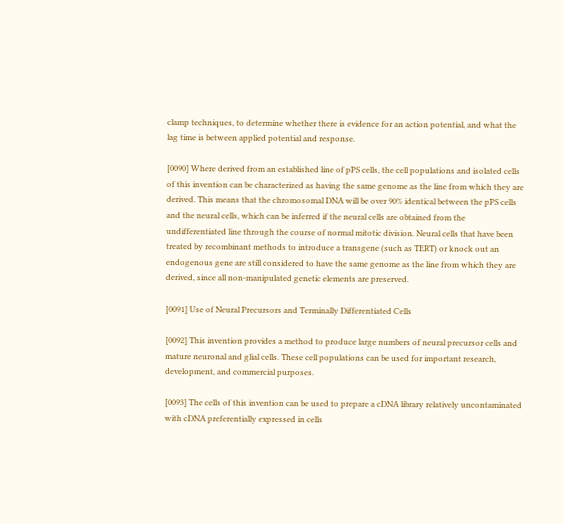clamp techniques, to determine whether there is evidence for an action potential, and what the lag time is between applied potential and response.

[0090] Where derived from an established line of pPS cells, the cell populations and isolated cells of this invention can be characterized as having the same genome as the line from which they are derived. This means that the chromosomal DNA will be over 90% identical between the pPS cells and the neural cells, which can be inferred if the neural cells are obtained from the undifferentiated line through the course of normal mitotic division. Neural cells that have been treated by recombinant methods to introduce a transgene (such as TERT) or knock out an endogenous gene are still considered to have the same genome as the line from which they are derived, since all non-manipulated genetic elements are preserved.

[0091] Use of Neural Precursors and Terminally Differentiated Cells

[0092] This invention provides a method to produce large numbers of neural precursor cells and mature neuronal and glial cells. These cell populations can be used for important research, development, and commercial purposes.

[0093] The cells of this invention can be used to prepare a cDNA library relatively uncontaminated with cDNA preferentially expressed in cells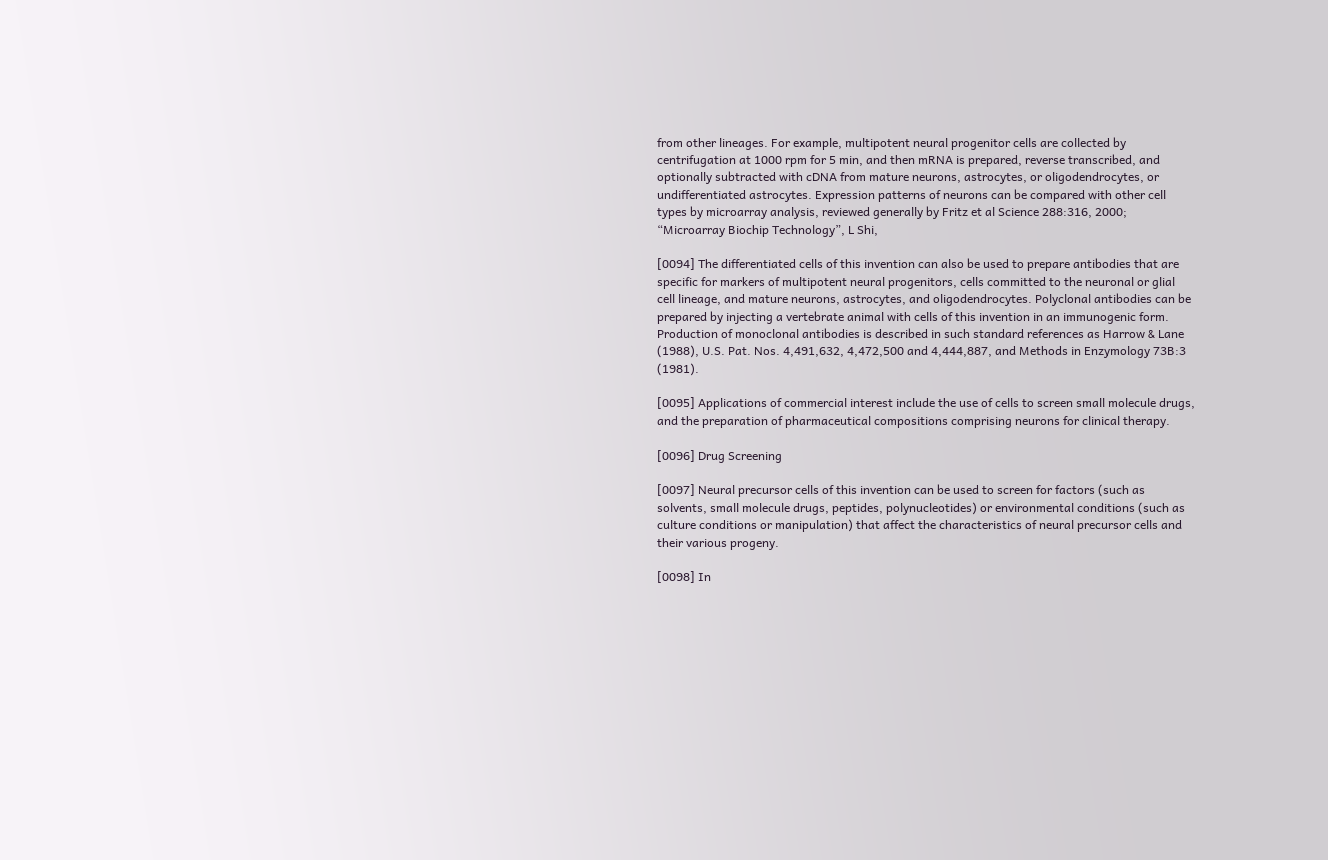from other lineages. For example, multipotent neural progenitor cells are collected by centrifugation at 1000 rpm for 5 min, and then mRNA is prepared, reverse transcribed, and optionally subtracted with cDNA from mature neurons, astrocytes, or oligodendrocytes, or undifferentiated astrocytes. Expression patterns of neurons can be compared with other cell types by microarray analysis, reviewed generally by Fritz et al Science 288:316, 2000; “Microarray Biochip Technology”, L Shi,

[0094] The differentiated cells of this invention can also be used to prepare antibodies that are specific for markers of multipotent neural progenitors, cells committed to the neuronal or glial cell lineage, and mature neurons, astrocytes, and oligodendrocytes. Polyclonal antibodies can be prepared by injecting a vertebrate animal with cells of this invention in an immunogenic form. Production of monoclonal antibodies is described in such standard references as Harrow & Lane (1988), U.S. Pat. Nos. 4,491,632, 4,472,500 and 4,444,887, and Methods in Enzymology 73B:3 (1981).

[0095] Applications of commercial interest include the use of cells to screen small molecule drugs, and the preparation of pharmaceutical compositions comprising neurons for clinical therapy.

[0096] Drug Screening

[0097] Neural precursor cells of this invention can be used to screen for factors (such as solvents, small molecule drugs, peptides, polynucleotides) or environmental conditions (such as culture conditions or manipulation) that affect the characteristics of neural precursor cells and their various progeny.

[0098] In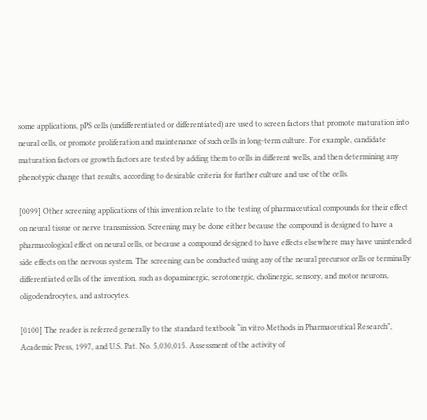some applications, pPS cells (undifferentiated or differentiated) are used to screen factors that promote maturation into neural cells, or promote proliferation and maintenance of such cells in long-term culture. For example, candidate maturation factors or growth factors are tested by adding them to cells in different wells, and then determining any phenotypic change that results, according to desirable criteria for further culture and use of the cells.

[0099] Other screening applications of this invention relate to the testing of pharmaceutical compounds for their effect on neural tissue or nerve transmission. Screening may be done either because the compound is designed to have a pharmacological effect on neural cells, or because a compound designed to have effects elsewhere may have unintended side effects on the nervous system. The screening can be conducted using any of the neural precursor cells or terminally differentiated cells of the invention, such as dopaminergic, serotonergic, cholinergic, sensory, and motor neurons, oligodendrocytes, and astrocytes.

[0100] The reader is referred generally to the standard textbook “in vitro Methods in Pharmaceutical Research”, Academic Press, 1997, and U.S. Pat. No. 5,030,015. Assessment of the activity of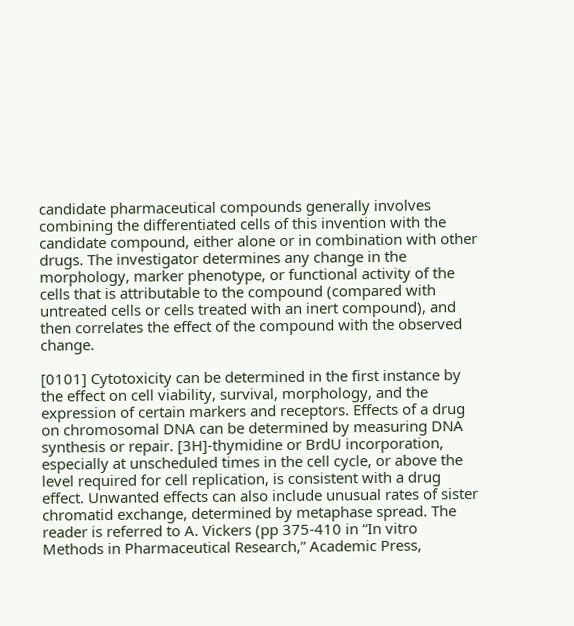candidate pharmaceutical compounds generally involves combining the differentiated cells of this invention with the candidate compound, either alone or in combination with other drugs. The investigator determines any change in the morphology, marker phenotype, or functional activity of the cells that is attributable to the compound (compared with untreated cells or cells treated with an inert compound), and then correlates the effect of the compound with the observed change.

[0101] Cytotoxicity can be determined in the first instance by the effect on cell viability, survival, morphology, and the expression of certain markers and receptors. Effects of a drug on chromosomal DNA can be determined by measuring DNA synthesis or repair. [3H]-thymidine or BrdU incorporation, especially at unscheduled times in the cell cycle, or above the level required for cell replication, is consistent with a drug effect. Unwanted effects can also include unusual rates of sister chromatid exchange, determined by metaphase spread. The reader is referred to A. Vickers (pp 375-410 in “In vitro Methods in Pharmaceutical Research,” Academic Press,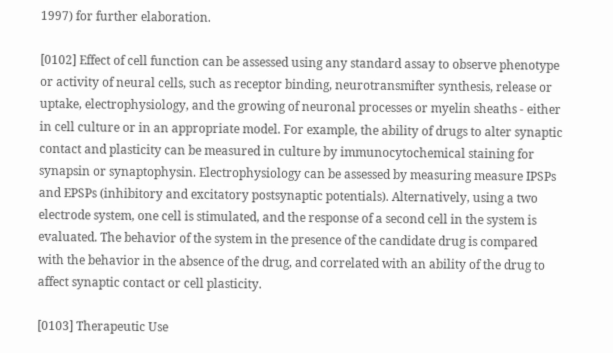1997) for further elaboration.

[0102] Effect of cell function can be assessed using any standard assay to observe phenotype or activity of neural cells, such as receptor binding, neurotransmifter synthesis, release or uptake, electrophysiology, and the growing of neuronal processes or myelin sheaths - either in cell culture or in an appropriate model. For example, the ability of drugs to alter synaptic contact and plasticity can be measured in culture by immunocytochemical staining for synapsin or synaptophysin. Electrophysiology can be assessed by measuring measure IPSPs and EPSPs (inhibitory and excitatory postsynaptic potentials). Alternatively, using a two electrode system, one cell is stimulated, and the response of a second cell in the system is evaluated. The behavior of the system in the presence of the candidate drug is compared with the behavior in the absence of the drug, and correlated with an ability of the drug to affect synaptic contact or cell plasticity.

[0103] Therapeutic Use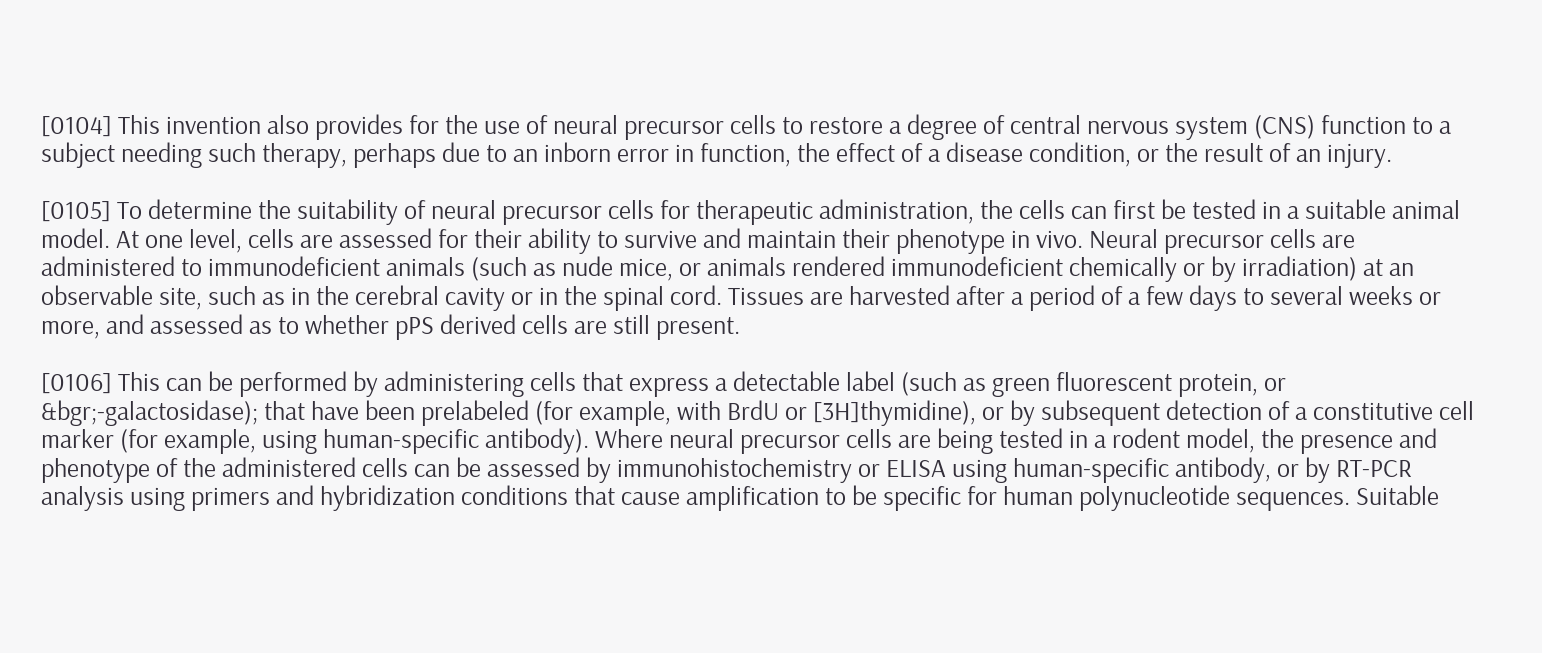[0104] This invention also provides for the use of neural precursor cells to restore a degree of central nervous system (CNS) function to a subject needing such therapy, perhaps due to an inborn error in function, the effect of a disease condition, or the result of an injury.

[0105] To determine the suitability of neural precursor cells for therapeutic administration, the cells can first be tested in a suitable animal model. At one level, cells are assessed for their ability to survive and maintain their phenotype in vivo. Neural precursor cells are administered to immunodeficient animals (such as nude mice, or animals rendered immunodeficient chemically or by irradiation) at an observable site, such as in the cerebral cavity or in the spinal cord. Tissues are harvested after a period of a few days to several weeks or more, and assessed as to whether pPS derived cells are still present.

[0106] This can be performed by administering cells that express a detectable label (such as green fluorescent protein, or &bgr;-galactosidase); that have been prelabeled (for example, with BrdU or [3H]thymidine), or by subsequent detection of a constitutive cell marker (for example, using human-specific antibody). Where neural precursor cells are being tested in a rodent model, the presence and phenotype of the administered cells can be assessed by immunohistochemistry or ELISA using human-specific antibody, or by RT-PCR analysis using primers and hybridization conditions that cause amplification to be specific for human polynucleotide sequences. Suitable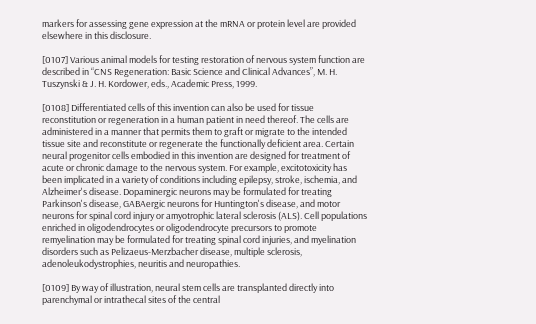markers for assessing gene expression at the mRNA or protein level are provided elsewhere in this disclosure.

[0107] Various animal models for testing restoration of nervous system function are described in “CNS Regeneration: Basic Science and Clinical Advances”, M. H. Tuszynski & J. H. Kordower, eds., Academic Press, 1999.

[0108] Differentiated cells of this invention can also be used for tissue reconstitution or regeneration in a human patient in need thereof. The cells are administered in a manner that permits them to graft or migrate to the intended tissue site and reconstitute or regenerate the functionally deficient area. Certain neural progenitor cells embodied in this invention are designed for treatment of acute or chronic damage to the nervous system. For example, excitotoxicity has been implicated in a variety of conditions including epilepsy, stroke, ischemia, and Alzheimer's disease. Dopaminergic neurons may be formulated for treating Parkinson's disease, GABAergic neurons for Huntington's disease, and motor neurons for spinal cord injury or amyotrophic lateral sclerosis (ALS). Cell populations enriched in oligodendrocytes or oligodendrocyte precursors to promote remyelination may be formulated for treating spinal cord injuries, and myelination disorders such as Pelizaeus-Merzbacher disease, multiple sclerosis, adenoleukodystrophies, neuritis and neuropathies.

[0109] By way of illustration, neural stem cells are transplanted directly into parenchymal or intrathecal sites of the central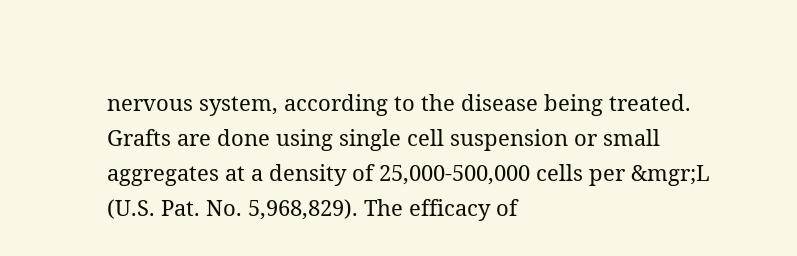nervous system, according to the disease being treated. Grafts are done using single cell suspension or small aggregates at a density of 25,000-500,000 cells per &mgr;L (U.S. Pat. No. 5,968,829). The efficacy of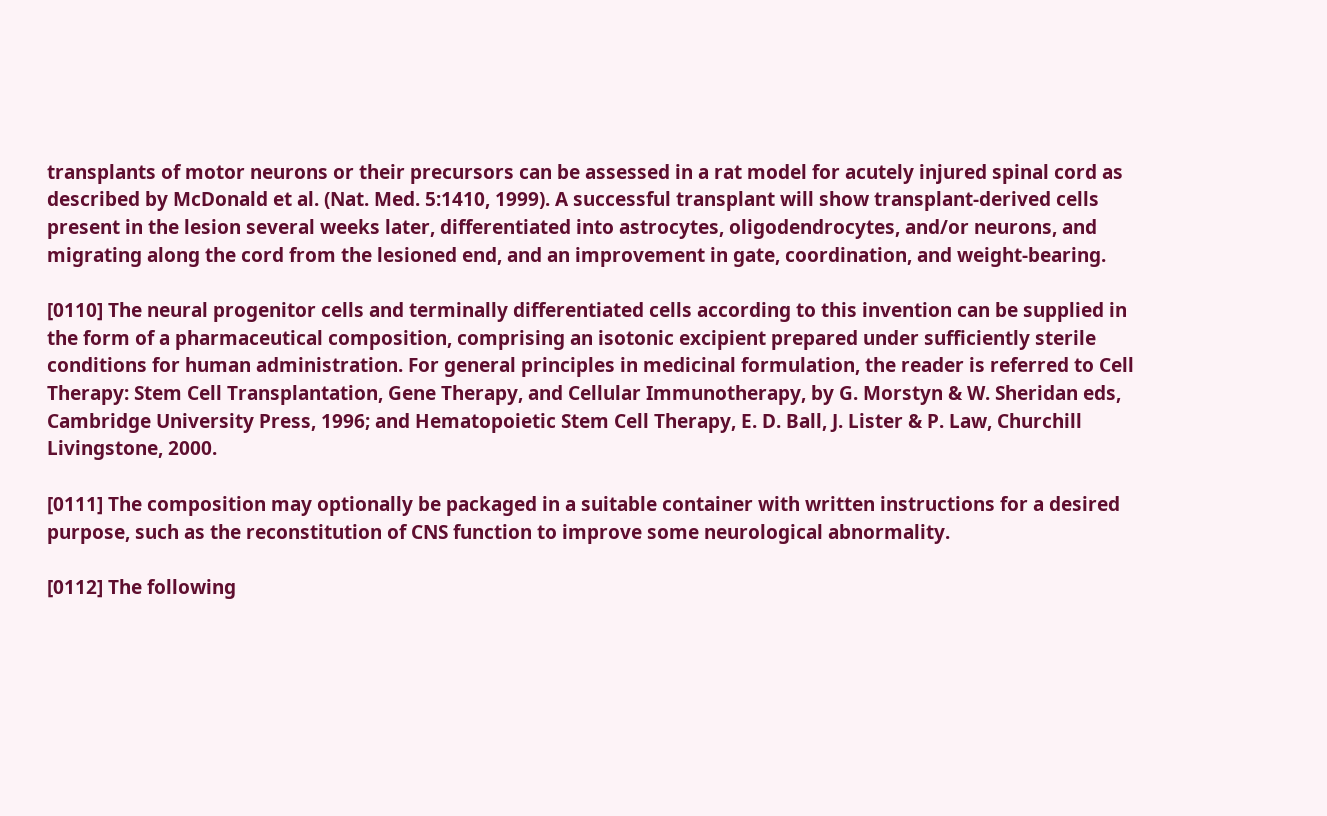transplants of motor neurons or their precursors can be assessed in a rat model for acutely injured spinal cord as described by McDonald et al. (Nat. Med. 5:1410, 1999). A successful transplant will show transplant-derived cells present in the lesion several weeks later, differentiated into astrocytes, oligodendrocytes, and/or neurons, and migrating along the cord from the lesioned end, and an improvement in gate, coordination, and weight-bearing.

[0110] The neural progenitor cells and terminally differentiated cells according to this invention can be supplied in the form of a pharmaceutical composition, comprising an isotonic excipient prepared under sufficiently sterile conditions for human administration. For general principles in medicinal formulation, the reader is referred to Cell Therapy: Stem Cell Transplantation, Gene Therapy, and Cellular Immunotherapy, by G. Morstyn & W. Sheridan eds, Cambridge University Press, 1996; and Hematopoietic Stem Cell Therapy, E. D. Ball, J. Lister & P. Law, Churchill Livingstone, 2000.

[0111] The composition may optionally be packaged in a suitable container with written instructions for a desired purpose, such as the reconstitution of CNS function to improve some neurological abnormality.

[0112] The following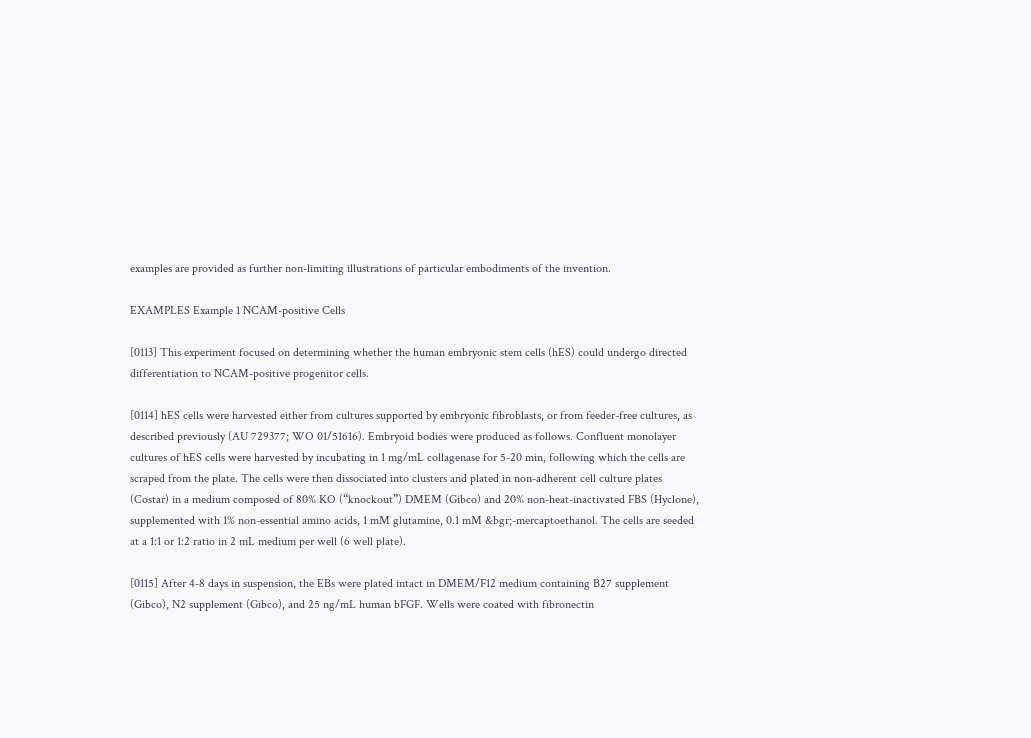examples are provided as further non-limiting illustrations of particular embodiments of the invention.

EXAMPLES Example 1 NCAM-positive Cells

[0113] This experiment focused on determining whether the human embryonic stem cells (hES) could undergo directed differentiation to NCAM-positive progenitor cells.

[0114] hES cells were harvested either from cultures supported by embryonic fibroblasts, or from feeder-free cultures, as described previously (AU 729377; WO 01/51616). Embryoid bodies were produced as follows. Confluent monolayer cultures of hES cells were harvested by incubating in 1 mg/mL collagenase for 5-20 min, following which the cells are scraped from the plate. The cells were then dissociated into clusters and plated in non-adherent cell culture plates (Costar) in a medium composed of 80% KO (“knockout”) DMEM (Gibco) and 20% non-heat-inactivated FBS (Hyclone), supplemented with 1% non-essential amino acids, 1 mM glutamine, 0.1 mM &bgr;-mercaptoethanol. The cells are seeded at a 1:1 or 1:2 ratio in 2 mL medium per well (6 well plate).

[0115] After 4-8 days in suspension, the EBs were plated intact in DMEM/F12 medium containing B27 supplement (Gibco), N2 supplement (Gibco), and 25 ng/mL human bFGF. Wells were coated with fibronectin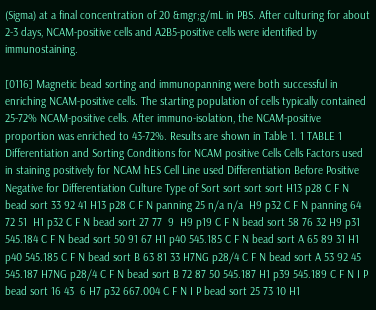(Sigma) at a final concentration of 20 &mgr;g/mL in PBS. After culturing for about 2-3 days, NCAM-positive cells and A2B5-positive cells were identified by immunostaining.

[0116] Magnetic bead sorting and immunopanning were both successful in enriching NCAM-positive cells. The starting population of cells typically contained 25-72% NCAM-positive cells. After immuno-isolation, the NCAM-positive proportion was enriched to 43-72%. Results are shown in Table 1. 1 TABLE 1 Differentiation and Sorting Conditions for NCAM positive Cells Cells Factors used in staining positively for NCAM hES Cell Line used Differentiation Before Positive Negative for Differentiation Culture Type of Sort sort sort sort H13 p28 C F N bead sort 33 92 41 H13 p28 C F N panning 25 n/a n/a  H9 p32 C F N panning 64 72 51  H1 p32 C F N bead sort 27 77  9  H9 p19 C F N bead sort 58 76 32 H9 p31 545.184 C F N bead sort 50 91 67 H1 p40 545.185 C F N bead sort A 65 89 31 H1 p40 545.185 C F N bead sort B 63 81 33 H7NG p28/4 C F N bead sort A 53 92 45 545.187 H7NG p28/4 C F N bead sort B 72 87 50 545.187 H1 p39 545.189 C F N I P bead sort 16 43  6 H7 p32 667.004 C F N I P bead sort 25 73 10 H1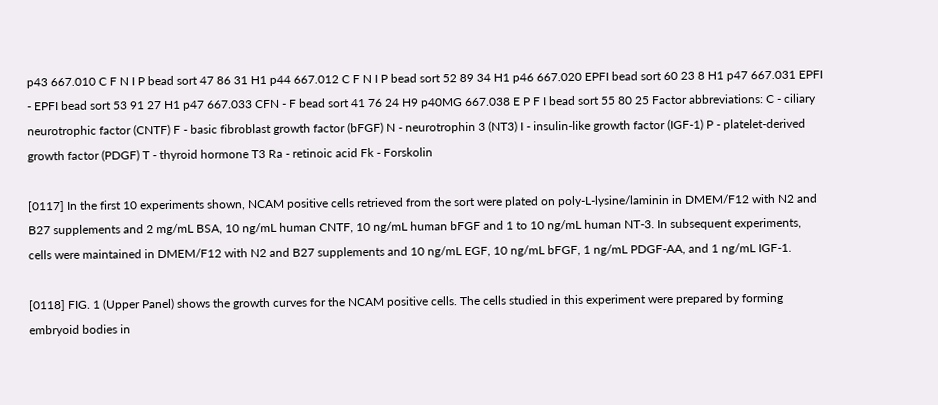p43 667.010 C F N I P bead sort 47 86 31 H1 p44 667.012 C F N I P bead sort 52 89 34 H1 p46 667.020 EPFI bead sort 60 23 8 H1 p47 667.031 EPFI - EPFI bead sort 53 91 27 H1 p47 667.033 CFN - F bead sort 41 76 24 H9 p40MG 667.038 E P F I bead sort 55 80 25 Factor abbreviations: C - ciliary neurotrophic factor (CNTF) F - basic fibroblast growth factor (bFGF) N - neurotrophin 3 (NT3) I - insulin-like growth factor (IGF-1) P - platelet-derived growth factor (PDGF) T - thyroid hormone T3 Ra - retinoic acid Fk - Forskolin

[0117] In the first 10 experiments shown, NCAM positive cells retrieved from the sort were plated on poly-L-lysine/laminin in DMEM/F12 with N2 and B27 supplements and 2 mg/mL BSA, 10 ng/mL human CNTF, 10 ng/mL human bFGF and 1 to 10 ng/mL human NT-3. In subsequent experiments, cells were maintained in DMEM/F12 with N2 and B27 supplements and 10 ng/mL EGF, 10 ng/mL bFGF, 1 ng/mL PDGF-AA, and 1 ng/mL IGF-1.

[0118] FIG. 1 (Upper Panel) shows the growth curves for the NCAM positive cells. The cells studied in this experiment were prepared by forming embryoid bodies in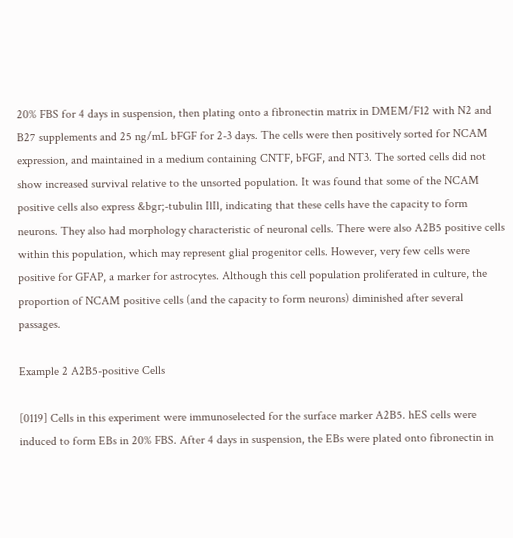20% FBS for 4 days in suspension, then plating onto a fibronectin matrix in DMEM/F12 with N2 and B27 supplements and 25 ng/mL bFGF for 2-3 days. The cells were then positively sorted for NCAM expression, and maintained in a medium containing CNTF, bFGF, and NT3. The sorted cells did not show increased survival relative to the unsorted population. It was found that some of the NCAM positive cells also express &bgr;-tubulin IlIl, indicating that these cells have the capacity to form neurons. They also had morphology characteristic of neuronal cells. There were also A2B5 positive cells within this population, which may represent glial progenitor cells. However, very few cells were positive for GFAP, a marker for astrocytes. Although this cell population proliferated in culture, the proportion of NCAM positive cells (and the capacity to form neurons) diminished after several passages.

Example 2 A2B5-positive Cells

[0119] Cells in this experiment were immunoselected for the surface marker A2B5. hES cells were induced to form EBs in 20% FBS. After 4 days in suspension, the EBs were plated onto fibronectin in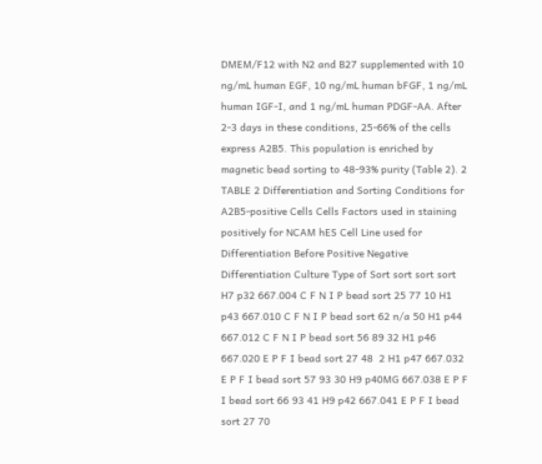DMEM/F12 with N2 and B27 supplemented with 10 ng/mL human EGF, 10 ng/mL human bFGF, 1 ng/mL human IGF-I, and 1 ng/mL human PDGF-AA. After 2-3 days in these conditions, 25-66% of the cells express A2B5. This population is enriched by magnetic bead sorting to 48-93% purity (Table 2). 2 TABLE 2 Differentiation and Sorting Conditions for A2B5-positive Cells Cells Factors used in staining positively for NCAM hES Cell Line used for Differentiation Before Positive Negative Differentiation Culture Type of Sort sort sort sort H7 p32 667.004 C F N I P bead sort 25 77 10 H1 p43 667.010 C F N I P bead sort 62 n/a 50 H1 p44 667.012 C F N I P bead sort 56 89 32 H1 p46 667.020 E P F I bead sort 27 48  2 H1 p47 667.032 E P F I bead sort 57 93 30 H9 p40MG 667.038 E P F I bead sort 66 93 41 H9 p42 667.041 E P F I bead sort 27 70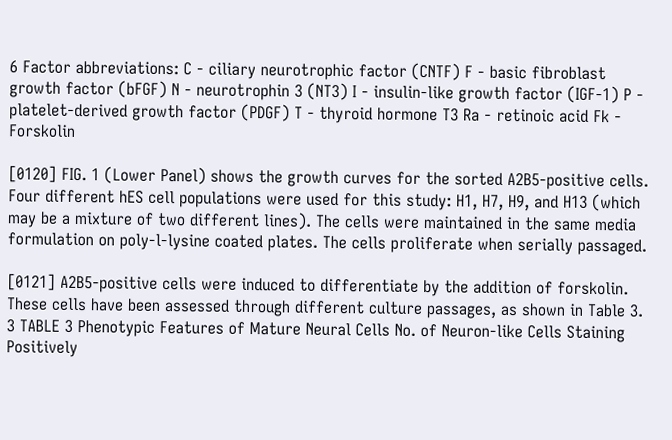6 Factor abbreviations: C - ciliary neurotrophic factor (CNTF) F - basic fibroblast growth factor (bFGF) N - neurotrophin 3 (NT3) I - insulin-like growth factor (IGF-1) P - platelet-derived growth factor (PDGF) T - thyroid hormone T3 Ra - retinoic acid Fk - Forskolin

[0120] FIG. 1 (Lower Panel) shows the growth curves for the sorted A2B5-positive cells. Four different hES cell populations were used for this study: H1, H7, H9, and H13 (which may be a mixture of two different lines). The cells were maintained in the same media formulation on poly-l-lysine coated plates. The cells proliferate when serially passaged.

[0121] A2B5-positive cells were induced to differentiate by the addition of forskolin. These cells have been assessed through different culture passages, as shown in Table 3. 3 TABLE 3 Phenotypic Features of Mature Neural Cells No. of Neuron-like Cells Staining Positively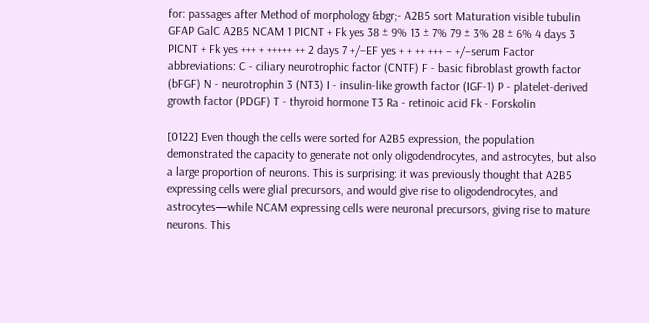for: passages after Method of morphology &bgr;- A2B5 sort Maturation visible tubulin GFAP GalC A2B5 NCAM 1 PICNT + Fk yes 38 ± 9% 13 ± 7% 79 ± 3% 28 ± 6% 4 days 3 PICNT + Fk yes +++ + +++++ ++ 2 days 7 +/−EF yes + + ++ +++ − +/−serum Factor abbreviations: C - ciliary neurotrophic factor (CNTF) F - basic fibroblast growth factor (bFGF) N - neurotrophin 3 (NT3) I - insulin-like growth factor (IGF-1) P - platelet-derived growth factor (PDGF) T - thyroid hormone T3 Ra - retinoic acid Fk - Forskolin

[0122] Even though the cells were sorted for A2B5 expression, the population demonstrated the capacity to generate not only oligodendrocytes, and astrocytes, but also a large proportion of neurons. This is surprising: it was previously thought that A2B5 expressing cells were glial precursors, and would give rise to oligodendrocytes, and astrocytes—while NCAM expressing cells were neuronal precursors, giving rise to mature neurons. This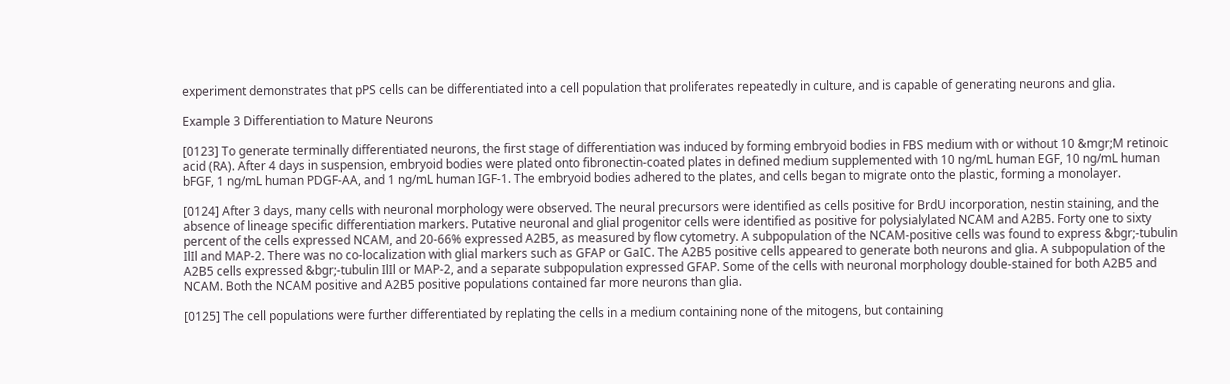experiment demonstrates that pPS cells can be differentiated into a cell population that proliferates repeatedly in culture, and is capable of generating neurons and glia.

Example 3 Differentiation to Mature Neurons

[0123] To generate terminally differentiated neurons, the first stage of differentiation was induced by forming embryoid bodies in FBS medium with or without 10 &mgr;M retinoic acid (RA). After 4 days in suspension, embryoid bodies were plated onto fibronectin-coated plates in defined medium supplemented with 10 ng/mL human EGF, 10 ng/mL human bFGF, 1 ng/mL human PDGF-AA, and 1 ng/mL human IGF-1. The embryoid bodies adhered to the plates, and cells began to migrate onto the plastic, forming a monolayer.

[0124] After 3 days, many cells with neuronal morphology were observed. The neural precursors were identified as cells positive for BrdU incorporation, nestin staining, and the absence of lineage specific differentiation markers. Putative neuronal and glial progenitor cells were identified as positive for polysialylated NCAM and A2B5. Forty one to sixty percent of the cells expressed NCAM, and 20-66% expressed A2B5, as measured by flow cytometry. A subpopulation of the NCAM-positive cells was found to express &bgr;-tubulin IlIl and MAP-2. There was no co-localization with glial markers such as GFAP or GaIC. The A2B5 positive cells appeared to generate both neurons and glia. A subpopulation of the A2B5 cells expressed &bgr;-tubulin IlIl or MAP-2, and a separate subpopulation expressed GFAP. Some of the cells with neuronal morphology double-stained for both A2B5 and NCAM. Both the NCAM positive and A2B5 positive populations contained far more neurons than glia.

[0125] The cell populations were further differentiated by replating the cells in a medium containing none of the mitogens, but containing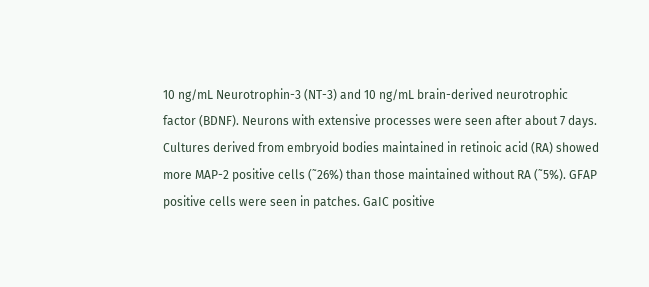10 ng/mL Neurotrophin-3 (NT-3) and 10 ng/mL brain-derived neurotrophic factor (BDNF). Neurons with extensive processes were seen after about 7 days. Cultures derived from embryoid bodies maintained in retinoic acid (RA) showed more MAP-2 positive cells (˜26%) than those maintained without RA (˜5%). GFAP positive cells were seen in patches. GaIC positive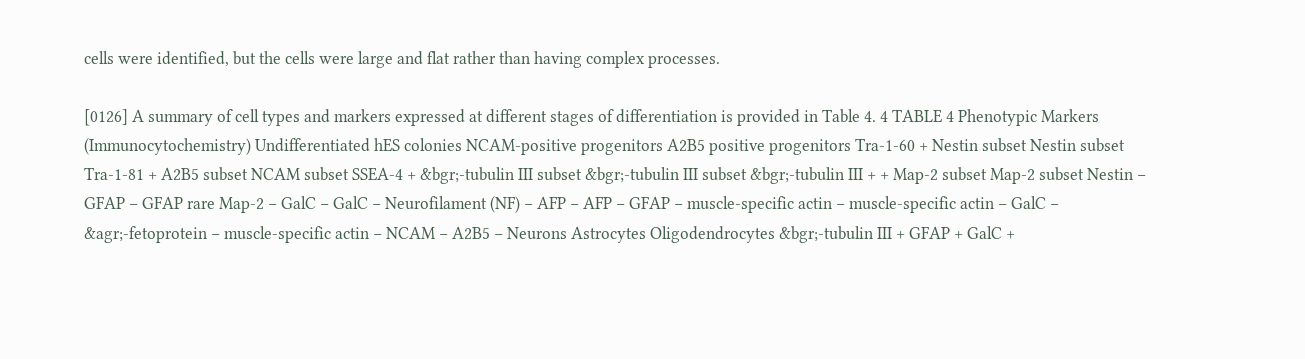cells were identified, but the cells were large and flat rather than having complex processes.

[0126] A summary of cell types and markers expressed at different stages of differentiation is provided in Table 4. 4 TABLE 4 Phenotypic Markers (Immunocytochemistry) Undifferentiated hES colonies NCAM-positive progenitors A2B5 positive progenitors Tra-1-60 + Nestin subset Nestin subset Tra-1-81 + A2B5 subset NCAM subset SSEA-4 + &bgr;-tubulin III subset &bgr;-tubulin III subset &bgr;-tubulin III + + Map-2 subset Map-2 subset Nestin − GFAP − GFAP rare Map-2 − GalC − GalC − Neurofilament (NF) − AFP − AFP − GFAP − muscle-specific actin − muscle-specific actin − GalC − &agr;-fetoprotein − muscle-specific actin − NCAM − A2B5 − Neurons Astrocytes Oligodendrocytes &bgr;-tubulin III + GFAP + GalC +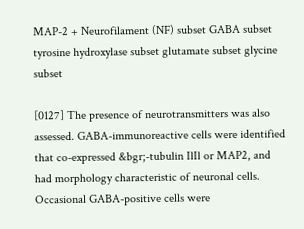MAP-2 + Neurofilament (NF) subset GABA subset tyrosine hydroxylase subset glutamate subset glycine subset

[0127] The presence of neurotransmitters was also assessed. GABA-immunoreactive cells were identified that co-expressed &bgr;-tubulin IlIl or MAP2, and had morphology characteristic of neuronal cells. Occasional GABA-positive cells were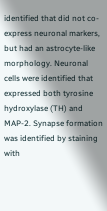identified that did not co-express neuronal markers, but had an astrocyte-like morphology. Neuronal cells were identified that expressed both tyrosine hydroxylase (TH) and MAP-2. Synapse formation was identified by staining with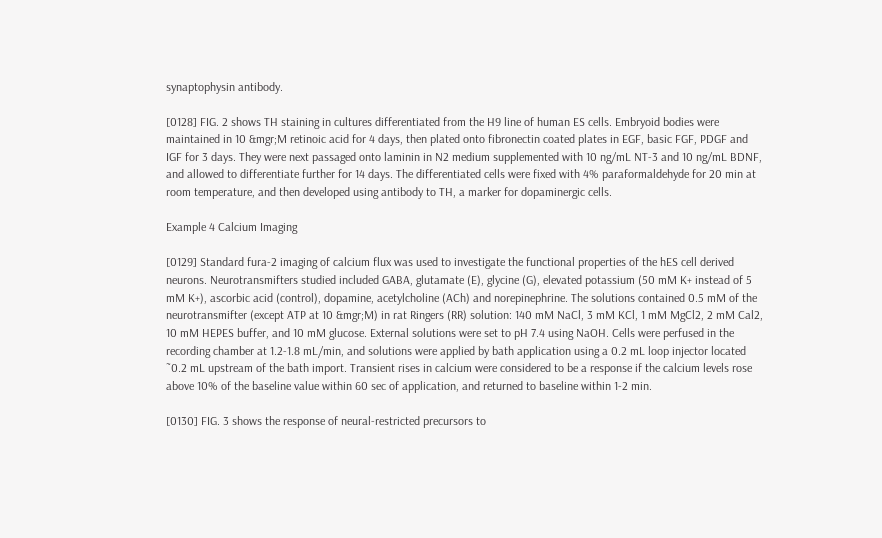synaptophysin antibody.

[0128] FIG. 2 shows TH staining in cultures differentiated from the H9 line of human ES cells. Embryoid bodies were maintained in 10 &mgr;M retinoic acid for 4 days, then plated onto fibronectin coated plates in EGF, basic FGF, PDGF and IGF for 3 days. They were next passaged onto laminin in N2 medium supplemented with 10 ng/mL NT-3 and 10 ng/mL BDNF, and allowed to differentiate further for 14 days. The differentiated cells were fixed with 4% paraformaldehyde for 20 min at room temperature, and then developed using antibody to TH, a marker for dopaminergic cells.

Example 4 Calcium Imaging

[0129] Standard fura-2 imaging of calcium flux was used to investigate the functional properties of the hES cell derived neurons. Neurotransmifters studied included GABA, glutamate (E), glycine (G), elevated potassium (50 mM K+ instead of 5 mM K+), ascorbic acid (control), dopamine, acetylcholine (ACh) and norepinephrine. The solutions contained 0.5 mM of the neurotransmifter (except ATP at 10 &mgr;M) in rat Ringers (RR) solution: 140 mM NaCl, 3 mM KCl, 1 mM MgCl2, 2 mM Cal2, 10 mM HEPES buffer, and 10 mM glucose. External solutions were set to pH 7.4 using NaOH. Cells were perfused in the recording chamber at 1.2-1.8 mL/min, and solutions were applied by bath application using a 0.2 mL loop injector located ˜0.2 mL upstream of the bath import. Transient rises in calcium were considered to be a response if the calcium levels rose above 10% of the baseline value within 60 sec of application, and returned to baseline within 1-2 min.

[0130] FIG. 3 shows the response of neural-restricted precursors to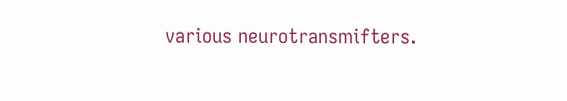various neurotransmifters.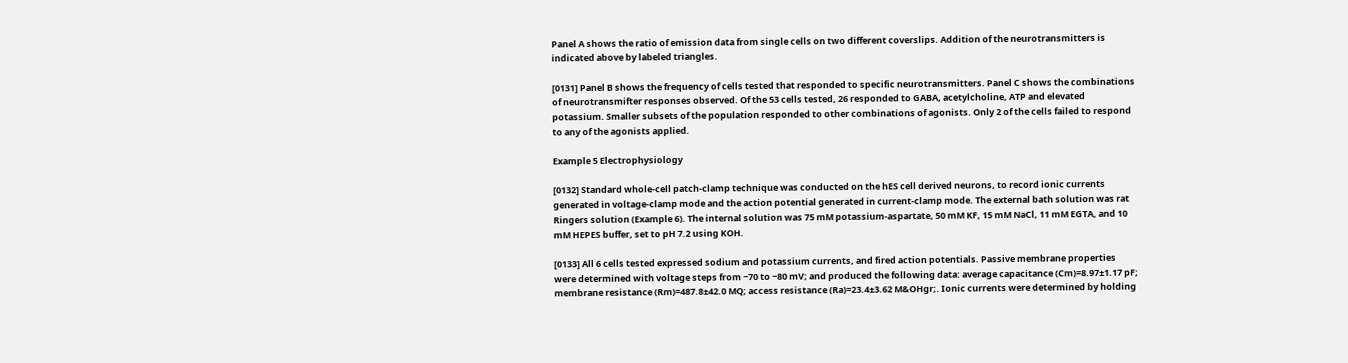Panel A shows the ratio of emission data from single cells on two different coverslips. Addition of the neurotransmitters is indicated above by labeled triangles.

[0131] Panel B shows the frequency of cells tested that responded to specific neurotransmitters. Panel C shows the combinations of neurotransmifter responses observed. Of the 53 cells tested, 26 responded to GABA, acetylcholine, ATP and elevated potassium. Smaller subsets of the population responded to other combinations of agonists. Only 2 of the cells failed to respond to any of the agonists applied.

Example 5 Electrophysiology

[0132] Standard whole-cell patch-clamp technique was conducted on the hES cell derived neurons, to record ionic currents generated in voltage-clamp mode and the action potential generated in current-clamp mode. The external bath solution was rat Ringers solution (Example 6). The internal solution was 75 mM potassium-aspartate, 50 mM KF, 15 mM NaCl, 11 mM EGTA, and 10 mM HEPES buffer, set to pH 7.2 using KOH.

[0133] All 6 cells tested expressed sodium and potassium currents, and fired action potentials. Passive membrane properties were determined with voltage steps from −70 to −80 mV; and produced the following data: average capacitance (Cm)=8.97±1.17 pF; membrane resistance (Rm)=487.8±42.0 MQ; access resistance (Ra)=23.4±3.62 M&OHgr;. Ionic currents were determined by holding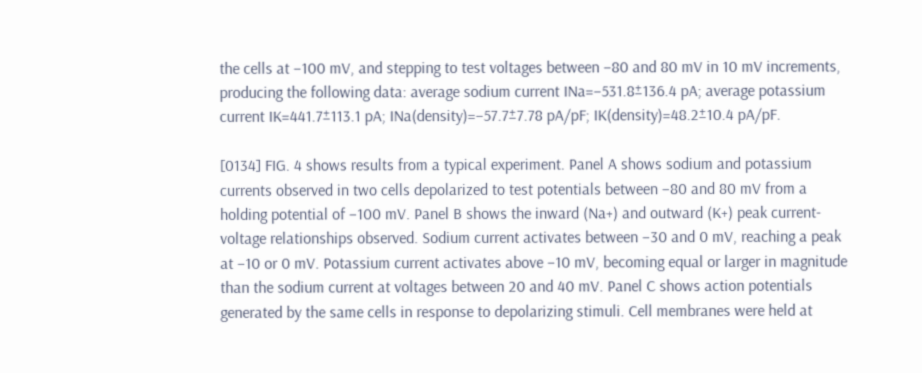the cells at −100 mV, and stepping to test voltages between −80 and 80 mV in 10 mV increments, producing the following data: average sodium current INa=−531.8±136.4 pA; average potassium current IK=441.7±113.1 pA; INa(density)=−57.7±7.78 pA/pF; IK(density)=48.2±10.4 pA/pF.

[0134] FIG. 4 shows results from a typical experiment. Panel A shows sodium and potassium currents observed in two cells depolarized to test potentials between −80 and 80 mV from a holding potential of −100 mV. Panel B shows the inward (Na+) and outward (K+) peak current-voltage relationships observed. Sodium current activates between −30 and 0 mV, reaching a peak at −10 or 0 mV. Potassium current activates above −10 mV, becoming equal or larger in magnitude than the sodium current at voltages between 20 and 40 mV. Panel C shows action potentials generated by the same cells in response to depolarizing stimuli. Cell membranes were held at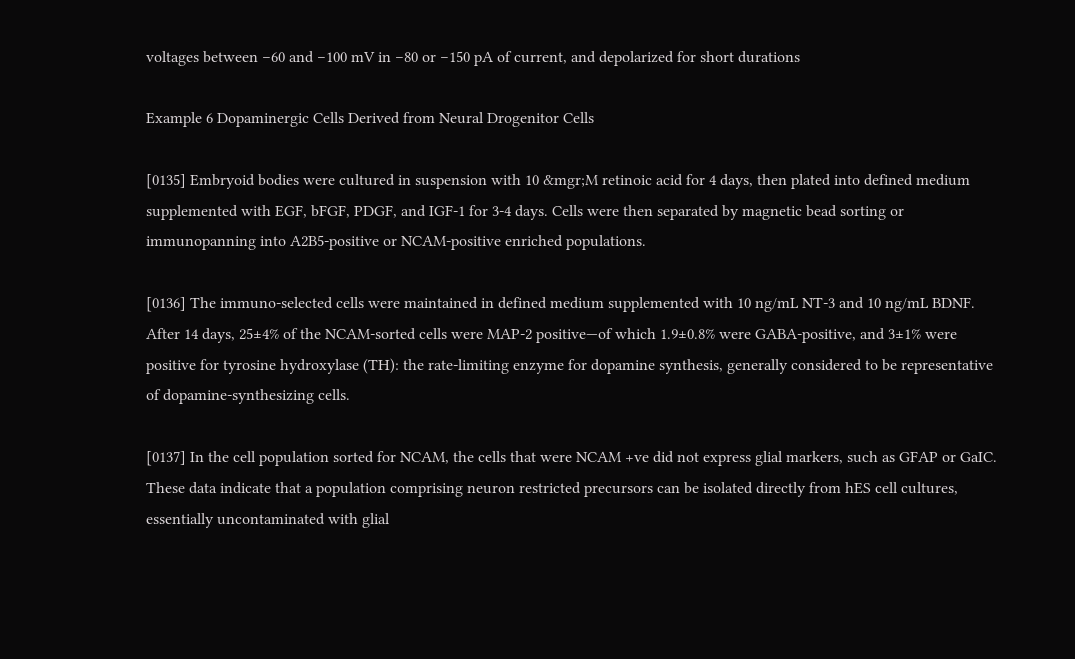voltages between −60 and −100 mV in −80 or −150 pA of current, and depolarized for short durations

Example 6 Dopaminergic Cells Derived from Neural Drogenitor Cells

[0135] Embryoid bodies were cultured in suspension with 10 &mgr;M retinoic acid for 4 days, then plated into defined medium supplemented with EGF, bFGF, PDGF, and IGF-1 for 3-4 days. Cells were then separated by magnetic bead sorting or immunopanning into A2B5-positive or NCAM-positive enriched populations.

[0136] The immuno-selected cells were maintained in defined medium supplemented with 10 ng/mL NT-3 and 10 ng/mL BDNF. After 14 days, 25±4% of the NCAM-sorted cells were MAP-2 positive—of which 1.9±0.8% were GABA-positive, and 3±1% were positive for tyrosine hydroxylase (TH): the rate-limiting enzyme for dopamine synthesis, generally considered to be representative of dopamine-synthesizing cells.

[0137] In the cell population sorted for NCAM, the cells that were NCAM +ve did not express glial markers, such as GFAP or GaIC. These data indicate that a population comprising neuron restricted precursors can be isolated directly from hES cell cultures, essentially uncontaminated with glial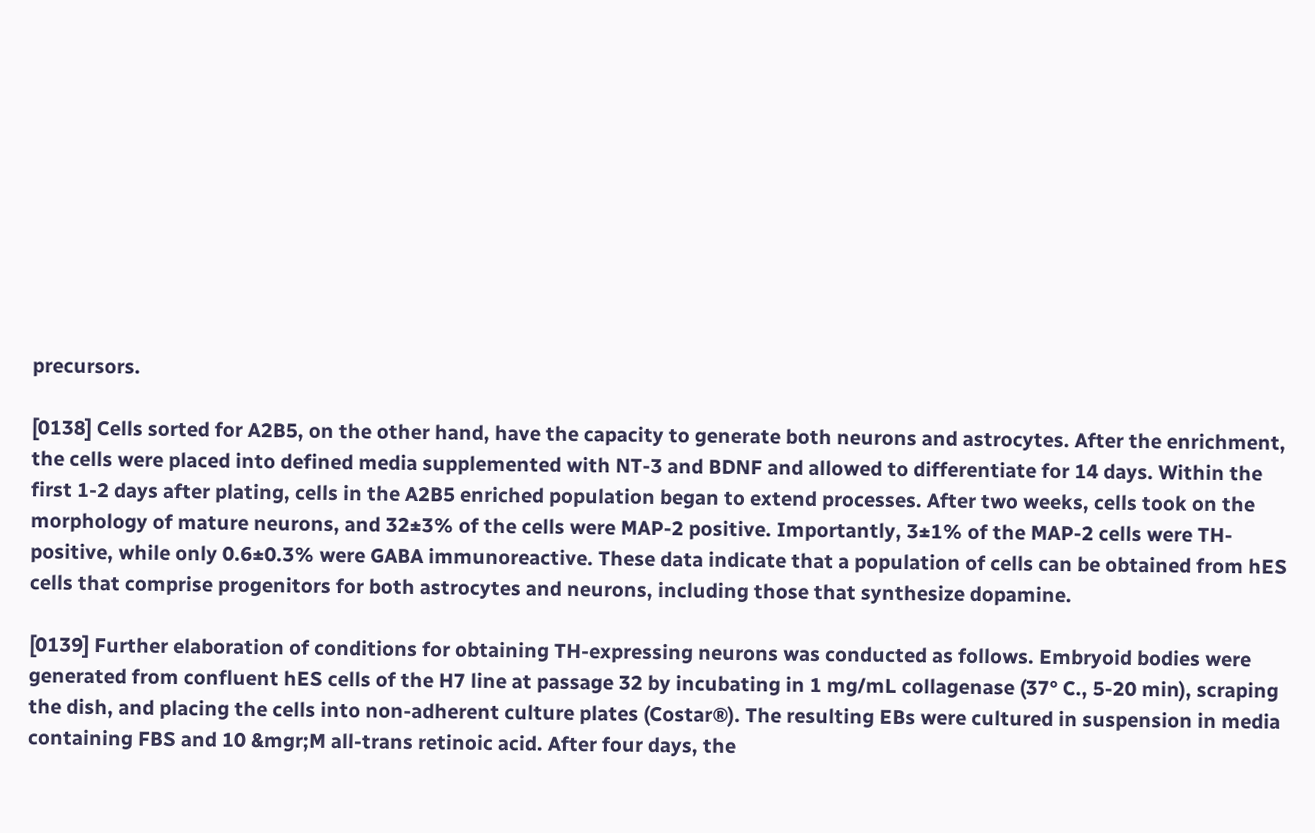precursors.

[0138] Cells sorted for A2B5, on the other hand, have the capacity to generate both neurons and astrocytes. After the enrichment, the cells were placed into defined media supplemented with NT-3 and BDNF and allowed to differentiate for 14 days. Within the first 1-2 days after plating, cells in the A2B5 enriched population began to extend processes. After two weeks, cells took on the morphology of mature neurons, and 32±3% of the cells were MAP-2 positive. Importantly, 3±1% of the MAP-2 cells were TH-positive, while only 0.6±0.3% were GABA immunoreactive. These data indicate that a population of cells can be obtained from hES cells that comprise progenitors for both astrocytes and neurons, including those that synthesize dopamine.

[0139] Further elaboration of conditions for obtaining TH-expressing neurons was conducted as follows. Embryoid bodies were generated from confluent hES cells of the H7 line at passage 32 by incubating in 1 mg/mL collagenase (37° C., 5-20 min), scraping the dish, and placing the cells into non-adherent culture plates (Costar®). The resulting EBs were cultured in suspension in media containing FBS and 10 &mgr;M all-trans retinoic acid. After four days, the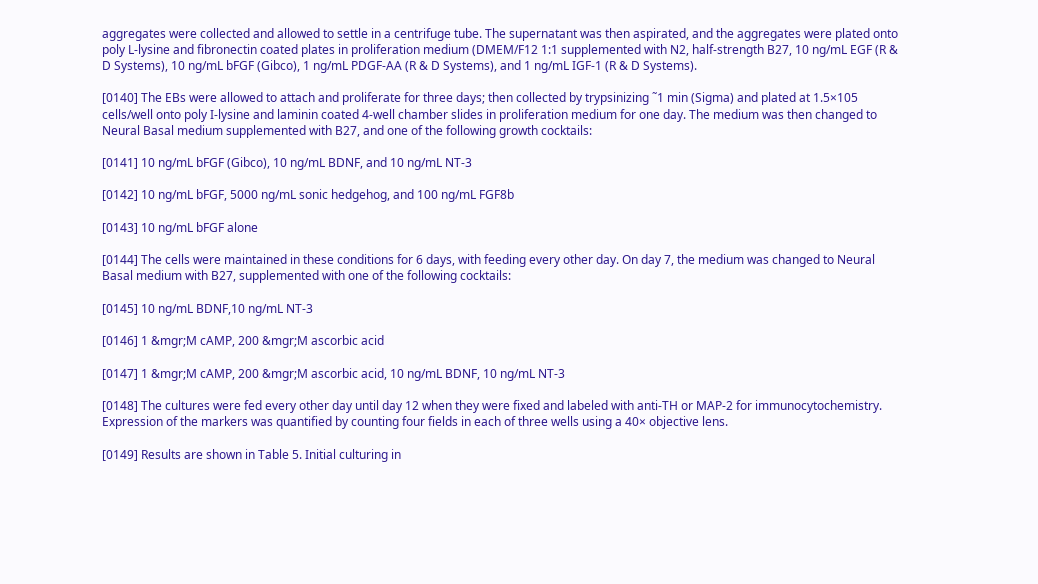aggregates were collected and allowed to settle in a centrifuge tube. The supernatant was then aspirated, and the aggregates were plated onto poly L-lysine and fibronectin coated plates in proliferation medium (DMEM/F12 1:1 supplemented with N2, half-strength B27, 10 ng/mL EGF (R & D Systems), 10 ng/mL bFGF (Gibco), 1 ng/mL PDGF-AA (R & D Systems), and 1 ng/mL IGF-1 (R & D Systems).

[0140] The EBs were allowed to attach and proliferate for three days; then collected by trypsinizing ˜1 min (Sigma) and plated at 1.5×105 cells/well onto poly I-lysine and laminin coated 4-well chamber slides in proliferation medium for one day. The medium was then changed to Neural Basal medium supplemented with B27, and one of the following growth cocktails:

[0141] 10 ng/mL bFGF (Gibco), 10 ng/mL BDNF, and 10 ng/mL NT-3

[0142] 10 ng/mL bFGF, 5000 ng/mL sonic hedgehog, and 100 ng/mL FGF8b

[0143] 10 ng/mL bFGF alone

[0144] The cells were maintained in these conditions for 6 days, with feeding every other day. On day 7, the medium was changed to Neural Basal medium with B27, supplemented with one of the following cocktails:

[0145] 10 ng/mL BDNF,10 ng/mL NT-3

[0146] 1 &mgr;M cAMP, 200 &mgr;M ascorbic acid

[0147] 1 &mgr;M cAMP, 200 &mgr;M ascorbic acid, 10 ng/mL BDNF, 10 ng/mL NT-3

[0148] The cultures were fed every other day until day 12 when they were fixed and labeled with anti-TH or MAP-2 for immunocytochemistry. Expression of the markers was quantified by counting four fields in each of three wells using a 40× objective lens.

[0149] Results are shown in Table 5. Initial culturing in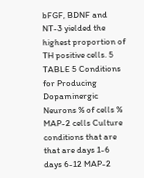bFGF, BDNF and NT-3 yielded the highest proportion of TH positive cells. 5 TABLE 5 Conditions for Producing Dopaminergic Neurons % of cells % MAP-2 cells Culture conditions that are that are days 1-6 days 6-12 MAP-2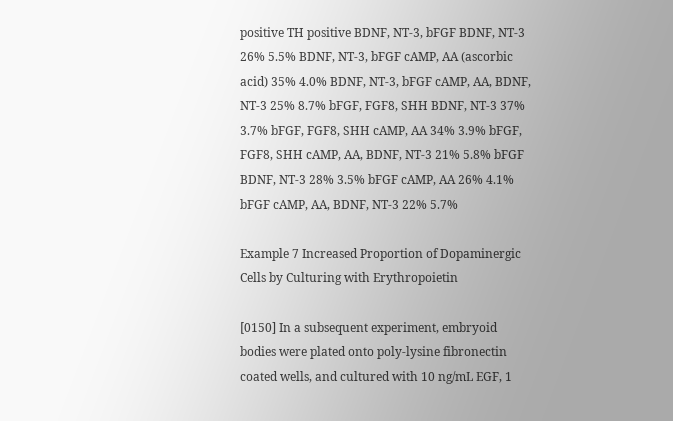positive TH positive BDNF, NT-3, bFGF BDNF, NT-3 26% 5.5% BDNF, NT-3, bFGF cAMP, AA (ascorbic acid) 35% 4.0% BDNF, NT-3, bFGF cAMP, AA, BDNF, NT-3 25% 8.7% bFGF, FGF8, SHH BDNF, NT-3 37% 3.7% bFGF, FGF8, SHH cAMP, AA 34% 3.9% bFGF, FGF8, SHH cAMP, AA, BDNF, NT-3 21% 5.8% bFGF BDNF, NT-3 28% 3.5% bFGF cAMP, AA 26% 4.1% bFGF cAMP, AA, BDNF, NT-3 22% 5.7%

Example 7 Increased Proportion of Dopaminergic Cells by Culturing with Erythropoietin

[0150] In a subsequent experiment, embryoid bodies were plated onto poly-lysine fibronectin coated wells, and cultured with 10 ng/mL EGF, 1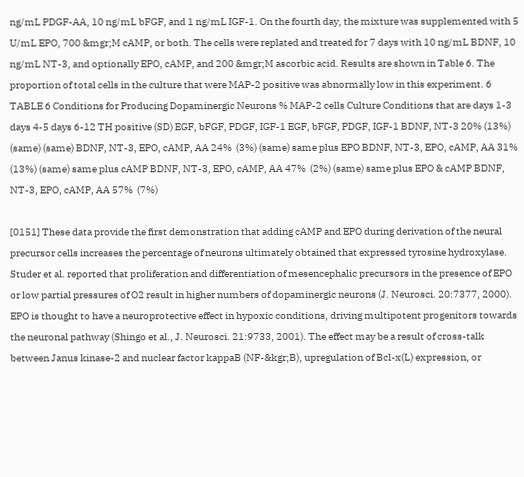ng/mL PDGF-AA, 10 ng/mL bFGF, and 1 ng/mL IGF-1. On the fourth day, the mixture was supplemented with 5 U/mL EPO, 700 &mgr;M cAMP, or both. The cells were replated and treated for 7 days with 10 ng/mL BDNF, 10 ng/mL NT-3, and optionally EPO, cAMP, and 200 &mgr;M ascorbic acid. Results are shown in Table 6. The proportion of total cells in the culture that were MAP-2 positive was abnormally low in this experiment. 6 TABLE 6 Conditions for Producing Dopaminergic Neurons % MAP-2 cells Culture Conditions that are days 1-3 days 4-5 days 6-12 TH positive (SD) EGF, bFGF, PDGF, IGF-1 EGF, bFGF, PDGF, IGF-1 BDNF, NT-3 20% (13%) (same) (same) BDNF, NT-3, EPO, cAMP, AA 24%  (3%) (same) same plus EPO BDNF, NT-3, EPO, cAMP, AA 31% (13%) (same) same plus cAMP BDNF, NT-3, EPO, cAMP, AA 47%  (2%) (same) same plus EPO & cAMP BDNF, NT-3, EPO, cAMP, AA 57%  (7%)

[0151] These data provide the first demonstration that adding cAMP and EPO during derivation of the neural precursor cells increases the percentage of neurons ultimately obtained that expressed tyrosine hydroxylase. Studer et al. reported that proliferation and differentiation of mesencephalic precursors in the presence of EPO or low partial pressures of O2 result in higher numbers of dopaminergic neurons (J. Neurosci. 20:7377, 2000). EPO is thought to have a neuroprotective effect in hypoxic conditions, driving multipotent progenitors towards the neuronal pathway (Shingo et al., J. Neurosci. 21:9733, 2001). The effect may be a result of cross-talk between Janus kinase-2 and nuclear factor kappaB (NF-&kgr;B), upregulation of Bcl-x(L) expression, or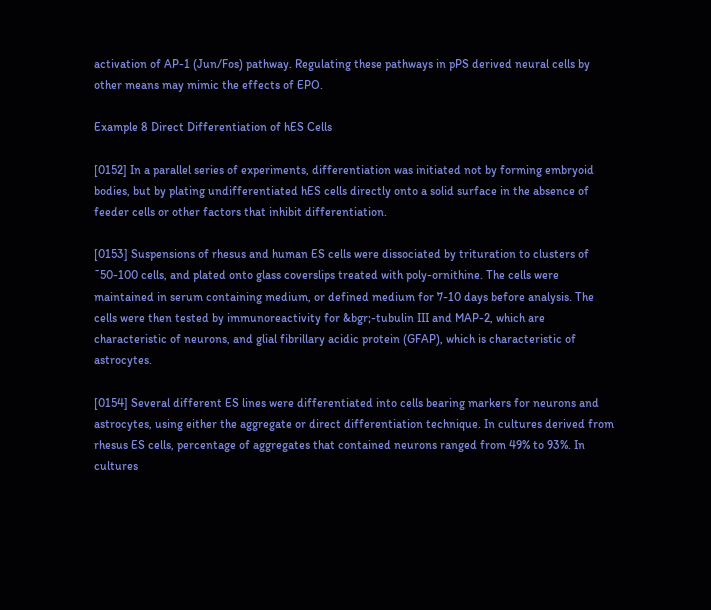activation of AP-1 (Jun/Fos) pathway. Regulating these pathways in pPS derived neural cells by other means may mimic the effects of EPO.

Example 8 Direct Differentiation of hES Cells

[0152] In a parallel series of experiments, differentiation was initiated not by forming embryoid bodies, but by plating undifferentiated hES cells directly onto a solid surface in the absence of feeder cells or other factors that inhibit differentiation.

[0153] Suspensions of rhesus and human ES cells were dissociated by trituration to clusters of ˜50-100 cells, and plated onto glass coverslips treated with poly-ornithine. The cells were maintained in serum containing medium, or defined medium for 7-10 days before analysis. The cells were then tested by immunoreactivity for &bgr;-tubulin III and MAP-2, which are characteristic of neurons, and glial fibrillary acidic protein (GFAP), which is characteristic of astrocytes.

[0154] Several different ES lines were differentiated into cells bearing markers for neurons and astrocytes, using either the aggregate or direct differentiation technique. In cultures derived from rhesus ES cells, percentage of aggregates that contained neurons ranged from 49% to 93%. In cultures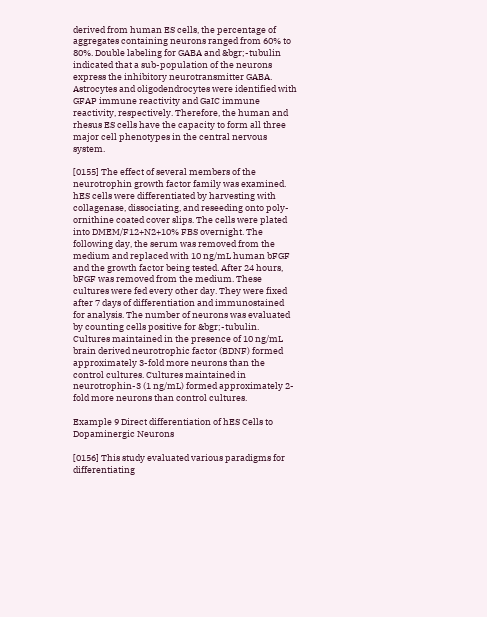derived from human ES cells, the percentage of aggregates containing neurons ranged from 60% to 80%. Double labeling for GABA and &bgr;-tubulin indicated that a sub-population of the neurons express the inhibitory neurotransmitter GABA. Astrocytes and oligodendrocytes were identified with GFAP immune reactivity and GaIC immune reactivity, respectively. Therefore, the human and rhesus ES cells have the capacity to form all three major cell phenotypes in the central nervous system.

[0155] The effect of several members of the neurotrophin growth factor family was examined. hES cells were differentiated by harvesting with collagenase, dissociating, and reseeding onto poly-ornithine coated cover slips. The cells were plated into DMEM/F12+N2+10% FBS overnight. The following day, the serum was removed from the medium and replaced with 10 ng/mL human bFGF and the growth factor being tested. After 24 hours, bFGF was removed from the medium. These cultures were fed every other day. They were fixed after 7 days of differentiation and immunostained for analysis. The number of neurons was evaluated by counting cells positive for &bgr;-tubulin. Cultures maintained in the presence of 10 ng/mL brain derived neurotrophic factor (BDNF) formed approximately 3-fold more neurons than the control cultures. Cultures maintained in neurotrophin-3 (1 ng/mL) formed approximately 2-fold more neurons than control cultures.

Example 9 Direct differentiation of hES Cells to Dopaminergic Neurons

[0156] This study evaluated various paradigms for differentiating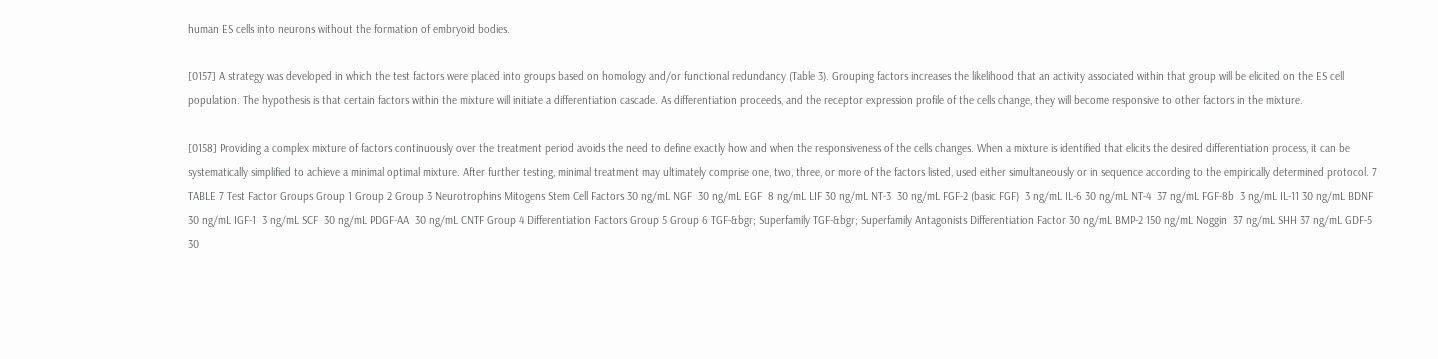human ES cells into neurons without the formation of embryoid bodies.

[0157] A strategy was developed in which the test factors were placed into groups based on homology and/or functional redundancy (Table 3). Grouping factors increases the likelihood that an activity associated within that group will be elicited on the ES cell population. The hypothesis is that certain factors within the mixture will initiate a differentiation cascade. As differentiation proceeds, and the receptor expression profile of the cells change, they will become responsive to other factors in the mixture.

[0158] Providing a complex mixture of factors continuously over the treatment period avoids the need to define exactly how and when the responsiveness of the cells changes. When a mixture is identified that elicits the desired differentiation process, it can be systematically simplified to achieve a minimal optimal mixture. After further testing, minimal treatment may ultimately comprise one, two, three, or more of the factors listed, used either simultaneously or in sequence according to the empirically determined protocol. 7 TABLE 7 Test Factor Groups Group 1 Group 2 Group 3 Neurotrophins Mitogens Stem Cell Factors 30 ng/mL NGF  30 ng/mL EGF  8 ng/mL LIF 30 ng/mL NT-3  30 ng/mL FGF-2 (basic FGF)  3 ng/mL IL-6 30 ng/mL NT-4  37 ng/mL FGF-8b  3 ng/mL IL-11 30 ng/mL BDNF  30 ng/mL IGF-1  3 ng/mL SCF  30 ng/mL PDGF-AA  30 ng/mL CNTF Group 4 Differentiation Factors Group 5 Group 6 TGF-&bgr; Superfamily TGF-&bgr; Superfamily Antagonists Differentiation Factor 30 ng/mL BMP-2 150 ng/mL Noggin  37 ng/mL SHH 37 ng/mL GDF-5  30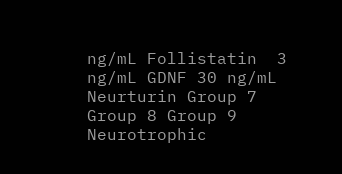ng/mL Follistatin  3 ng/mL GDNF 30 ng/mL Neurturin Group 7 Group 8 Group 9 Neurotrophic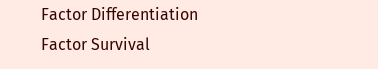Factor Differentiation Factor Survival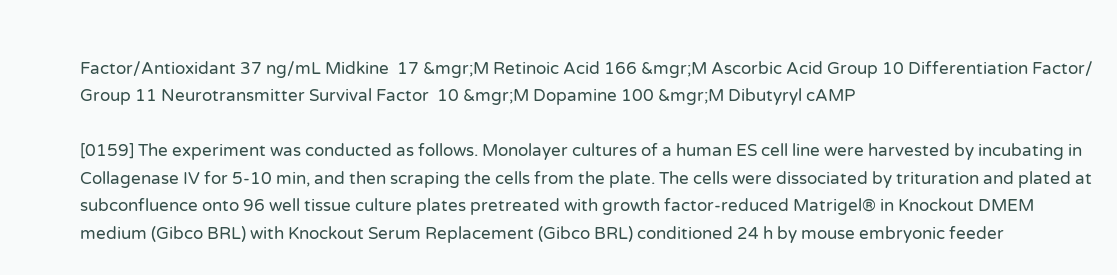Factor/Antioxidant 37 ng/mL Midkine  17 &mgr;M Retinoic Acid 166 &mgr;M Ascorbic Acid Group 10 Differentiation Factor/ Group 11 Neurotransmitter Survival Factor  10 &mgr;M Dopamine 100 &mgr;M Dibutyryl cAMP

[0159] The experiment was conducted as follows. Monolayer cultures of a human ES cell line were harvested by incubating in Collagenase IV for 5-10 min, and then scraping the cells from the plate. The cells were dissociated by trituration and plated at subconfluence onto 96 well tissue culture plates pretreated with growth factor-reduced Matrigel® in Knockout DMEM medium (Gibco BRL) with Knockout Serum Replacement (Gibco BRL) conditioned 24 h by mouse embryonic feeder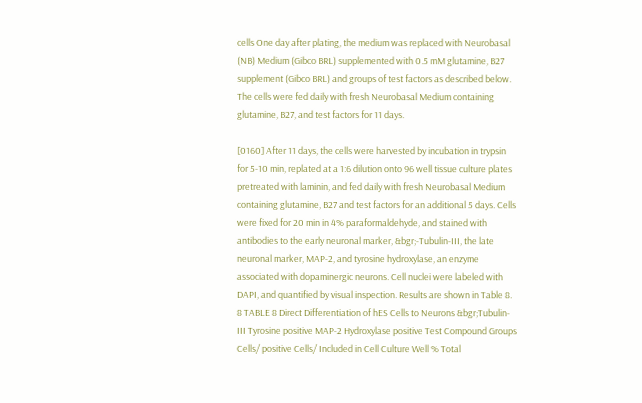cells One day after plating, the medium was replaced with Neurobasal (NB) Medium (Gibco BRL) supplemented with 0.5 mM glutamine, B27 supplement (Gibco BRL) and groups of test factors as described below. The cells were fed daily with fresh Neurobasal Medium containing glutamine, B27, and test factors for 11 days.

[0160] After 11 days, the cells were harvested by incubation in trypsin for 5-10 min, replated at a 1:6 dilution onto 96 well tissue culture plates pretreated with laminin, and fed daily with fresh Neurobasal Medium containing glutamine, B27 and test factors for an additional 5 days. Cells were fixed for 20 min in 4% paraformaldehyde, and stained with antibodies to the early neuronal marker, &bgr;-Tubulin-III, the late neuronal marker, MAP-2, and tyrosine hydroxylase, an enzyme associated with dopaminergic neurons. Cell nuclei were labeled with DAPI, and quantified by visual inspection. Results are shown in Table 8. 8 TABLE 8 Direct Differentiation of hES Cells to Neurons &bgr;Tubulin-III Tyrosine positive MAP-2 Hydroxylase positive Test Compound Groups Cells/ positive Cells/ Included in Cell Culture Well % Total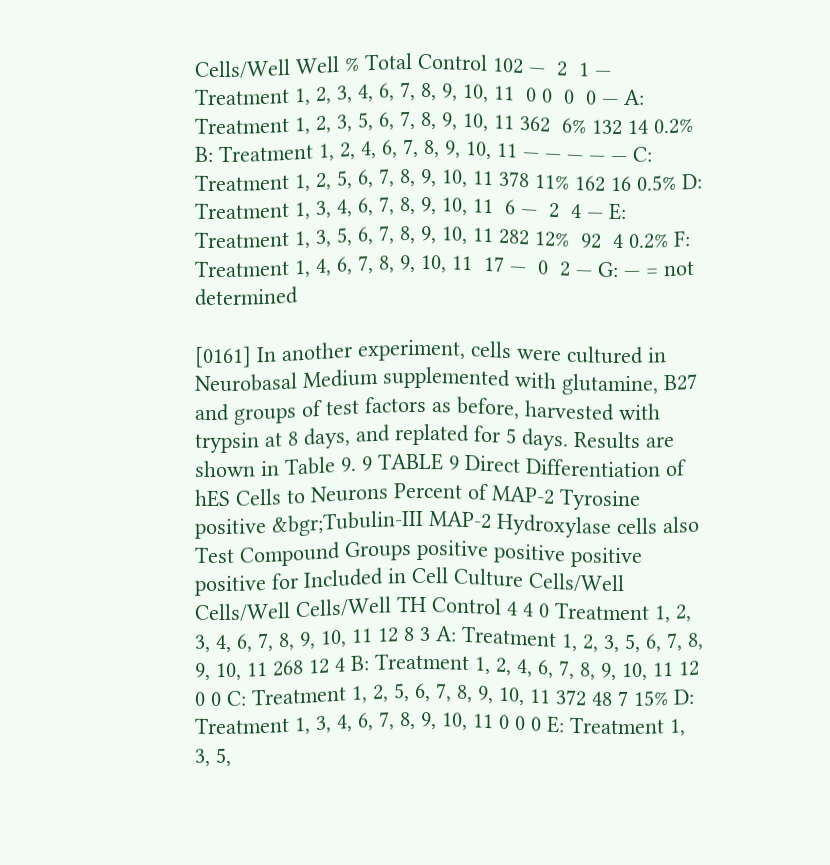Cells/Well Well % Total Control 102 —  2  1 — Treatment 1, 2, 3, 4, 6, 7, 8, 9, 10, 11  0 0  0  0 — A: Treatment 1, 2, 3, 5, 6, 7, 8, 9, 10, 11 362  6% 132 14 0.2% B: Treatment 1, 2, 4, 6, 7, 8, 9, 10, 11 — — — — — C: Treatment 1, 2, 5, 6, 7, 8, 9, 10, 11 378 11% 162 16 0.5% D: Treatment 1, 3, 4, 6, 7, 8, 9, 10, 11  6 —  2  4 — E: Treatment 1, 3, 5, 6, 7, 8, 9, 10, 11 282 12%  92  4 0.2% F: Treatment 1, 4, 6, 7, 8, 9, 10, 11  17 —  0  2 — G: — = not determined

[0161] In another experiment, cells were cultured in Neurobasal Medium supplemented with glutamine, B27 and groups of test factors as before, harvested with trypsin at 8 days, and replated for 5 days. Results are shown in Table 9. 9 TABLE 9 Direct Differentiation of hES Cells to Neurons Percent of MAP-2 Tyrosine positive &bgr;Tubulin-III MAP-2 Hydroxylase cells also Test Compound Groups positive positive positive positive for Included in Cell Culture Cells/Well Cells/Well Cells/Well TH Control 4 4 0 Treatment 1, 2, 3, 4, 6, 7, 8, 9, 10, 11 12 8 3 A: Treatment 1, 2, 3, 5, 6, 7, 8, 9, 10, 11 268 12 4 B: Treatment 1, 2, 4, 6, 7, 8, 9, 10, 11 12 0 0 C: Treatment 1, 2, 5, 6, 7, 8, 9, 10, 11 372 48 7 15% D: Treatment 1, 3, 4, 6, 7, 8, 9, 10, 11 0 0 0 E: Treatment 1, 3, 5,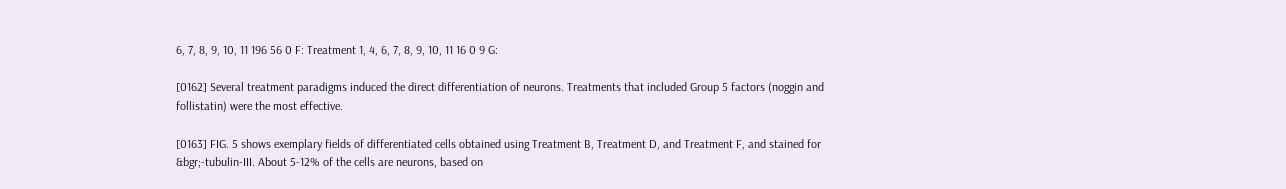6, 7, 8, 9, 10, 11 196 56 0 F: Treatment 1, 4, 6, 7, 8, 9, 10, 11 16 0 9 G:

[0162] Several treatment paradigms induced the direct differentiation of neurons. Treatments that included Group 5 factors (noggin and follistatin) were the most effective.

[0163] FIG. 5 shows exemplary fields of differentiated cells obtained using Treatment B, Treatment D, and Treatment F, and stained for &bgr;-tubulin-III. About 5-12% of the cells are neurons, based on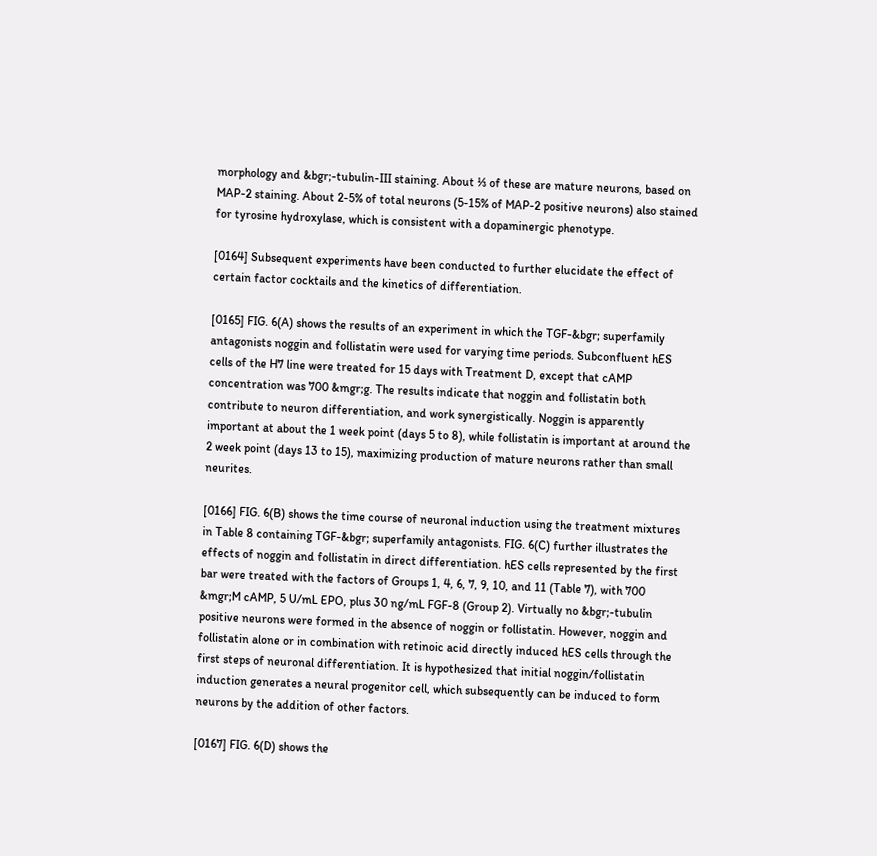morphology and &bgr;-tubulin-III staining. About ⅓ of these are mature neurons, based on MAP-2 staining. About 2-5% of total neurons (5-15% of MAP-2 positive neurons) also stained for tyrosine hydroxylase, which is consistent with a dopaminergic phenotype.

[0164] Subsequent experiments have been conducted to further elucidate the effect of certain factor cocktails and the kinetics of differentiation.

[0165] FIG. 6(A) shows the results of an experiment in which the TGF-&bgr; superfamily antagonists noggin and follistatin were used for varying time periods. Subconfluent hES cells of the H7 line were treated for 15 days with Treatment D, except that cAMP concentration was 700 &mgr;g. The results indicate that noggin and follistatin both contribute to neuron differentiation, and work synergistically. Noggin is apparently important at about the 1 week point (days 5 to 8), while follistatin is important at around the 2 week point (days 13 to 15), maximizing production of mature neurons rather than small neurites.

[0166] FIG. 6(B) shows the time course of neuronal induction using the treatment mixtures in Table 8 containing TGF-&bgr; superfamily antagonists. FIG. 6(C) further illustrates the effects of noggin and follistatin in direct differentiation. hES cells represented by the first bar were treated with the factors of Groups 1, 4, 6, 7, 9, 10, and 11 (Table 7), with 700 &mgr;M cAMP, 5 U/mL EPO, plus 30 ng/mL FGF-8 (Group 2). Virtually no &bgr;-tubulin positive neurons were formed in the absence of noggin or follistatin. However, noggin and follistatin alone or in combination with retinoic acid directly induced hES cells through the first steps of neuronal differentiation. It is hypothesized that initial noggin/follistatin induction generates a neural progenitor cell, which subsequently can be induced to form neurons by the addition of other factors.

[0167] FIG. 6(D) shows the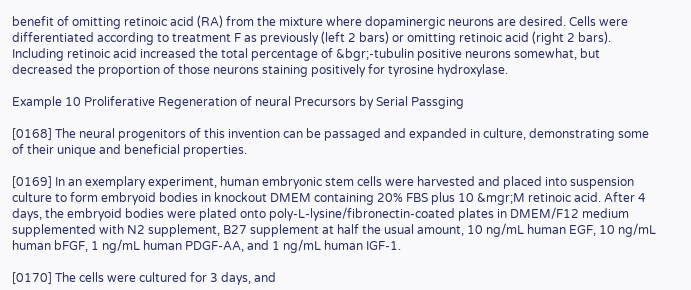benefit of omitting retinoic acid (RA) from the mixture where dopaminergic neurons are desired. Cells were differentiated according to treatment F as previously (left 2 bars) or omitting retinoic acid (right 2 bars). Including retinoic acid increased the total percentage of &bgr;-tubulin positive neurons somewhat, but decreased the proportion of those neurons staining positively for tyrosine hydroxylase.

Example 10 Proliferative Regeneration of neural Precursors by Serial Passging

[0168] The neural progenitors of this invention can be passaged and expanded in culture, demonstrating some of their unique and beneficial properties.

[0169] In an exemplary experiment, human embryonic stem cells were harvested and placed into suspension culture to form embryoid bodies in knockout DMEM containing 20% FBS plus 10 &mgr;M retinoic acid. After 4 days, the embryoid bodies were plated onto poly-L-lysine/fibronectin-coated plates in DMEM/F12 medium supplemented with N2 supplement, B27 supplement at half the usual amount, 10 ng/mL human EGF, 10 ng/mL human bFGF, 1 ng/mL human PDGF-AA, and 1 ng/mL human IGF-1.

[0170] The cells were cultured for 3 days, and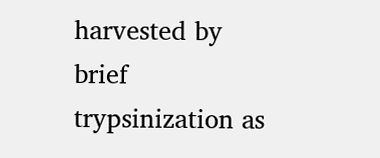harvested by brief trypsinization as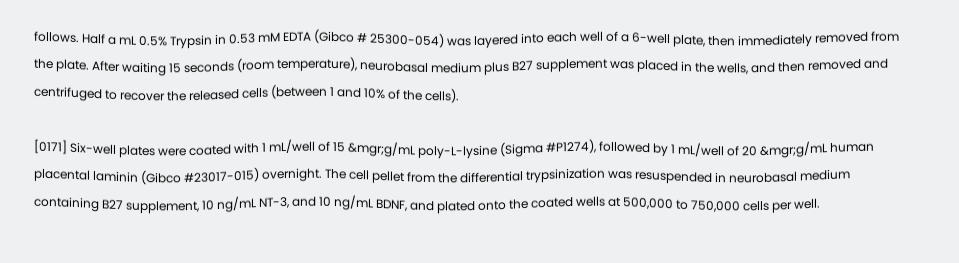follows. Half a mL 0.5% Trypsin in 0.53 mM EDTA (Gibco # 25300-054) was layered into each well of a 6-well plate, then immediately removed from the plate. After waiting 15 seconds (room temperature), neurobasal medium plus B27 supplement was placed in the wells, and then removed and centrifuged to recover the released cells (between 1 and 10% of the cells).

[0171] Six-well plates were coated with 1 mL/well of 15 &mgr;g/mL poly-L-lysine (Sigma #P1274), followed by 1 mL/well of 20 &mgr;g/mL human placental laminin (Gibco #23017-015) overnight. The cell pellet from the differential trypsinization was resuspended in neurobasal medium containing B27 supplement, 10 ng/mL NT-3, and 10 ng/mL BDNF, and plated onto the coated wells at 500,000 to 750,000 cells per well.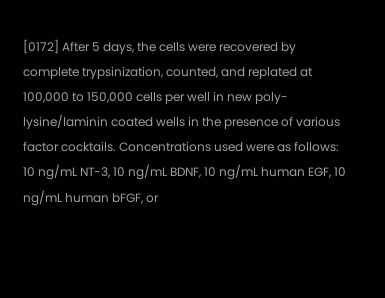[0172] After 5 days, the cells were recovered by complete trypsinization, counted, and replated at 100,000 to 150,000 cells per well in new poly-lysine/laminin coated wells in the presence of various factor cocktails. Concentrations used were as follows: 10 ng/mL NT-3, 10 ng/mL BDNF, 10 ng/mL human EGF, 10 ng/mL human bFGF, or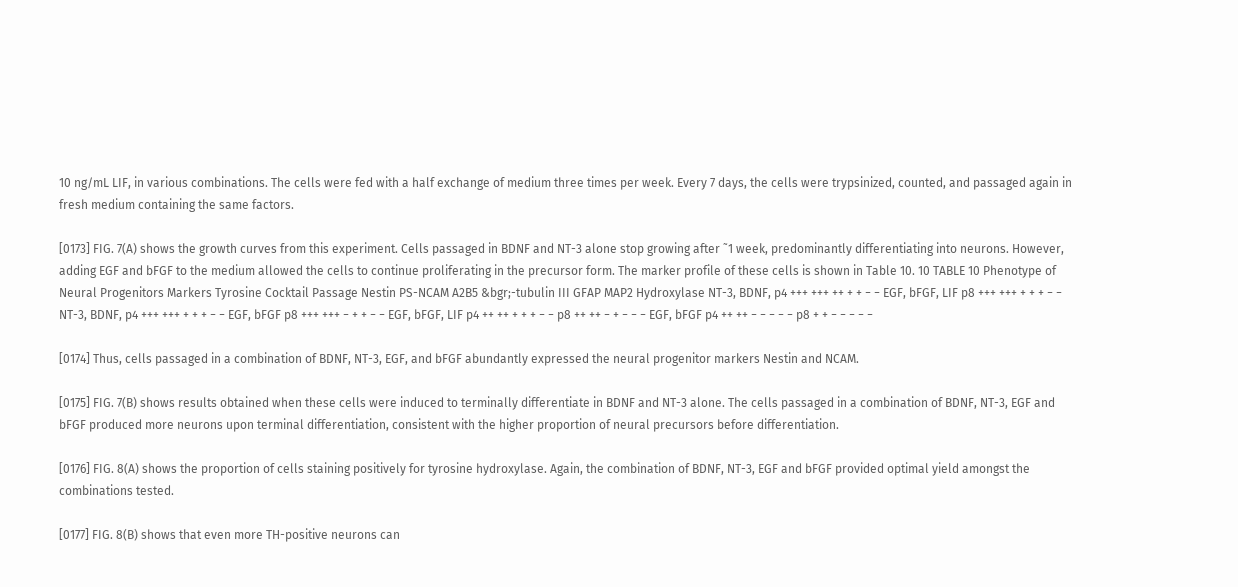10 ng/mL LIF, in various combinations. The cells were fed with a half exchange of medium three times per week. Every 7 days, the cells were trypsinized, counted, and passaged again in fresh medium containing the same factors.

[0173] FIG. 7(A) shows the growth curves from this experiment. Cells passaged in BDNF and NT-3 alone stop growing after ˜1 week, predominantly differentiating into neurons. However, adding EGF and bFGF to the medium allowed the cells to continue proliferating in the precursor form. The marker profile of these cells is shown in Table 10. 10 TABLE 10 Phenotype of Neural Progenitors Markers Tyrosine Cocktail Passage Nestin PS-NCAM A2B5 &bgr;-tubulin III GFAP MAP2 Hydroxylase NT-3, BDNF, p4 +++ +++ ++ + + − − EGF, bFGF, LIF p8 +++ +++ + + + − − NT-3, BDNF, p4 +++ +++ + + + − − EGF, bFGF p8 +++ +++ − + + − − EGF, bFGF, LIF p4 ++ ++ + + + − − p8 ++ ++ − + − − − EGF, bFGF p4 ++ ++ − − − − − p8 + + − − − − −

[0174] Thus, cells passaged in a combination of BDNF, NT-3, EGF, and bFGF abundantly expressed the neural progenitor markers Nestin and NCAM.

[0175] FIG. 7(B) shows results obtained when these cells were induced to terminally differentiate in BDNF and NT-3 alone. The cells passaged in a combination of BDNF, NT-3, EGF and bFGF produced more neurons upon terminal differentiation, consistent with the higher proportion of neural precursors before differentiation.

[0176] FIG. 8(A) shows the proportion of cells staining positively for tyrosine hydroxylase. Again, the combination of BDNF, NT-3, EGF and bFGF provided optimal yield amongst the combinations tested.

[0177] FIG. 8(B) shows that even more TH-positive neurons can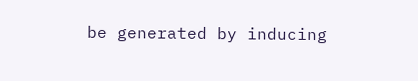be generated by inducing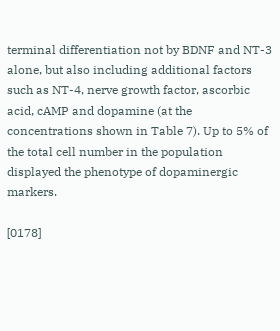terminal differentiation not by BDNF and NT-3 alone, but also including additional factors such as NT-4, nerve growth factor, ascorbic acid, cAMP and dopamine (at the concentrations shown in Table 7). Up to 5% of the total cell number in the population displayed the phenotype of dopaminergic markers.

[0178]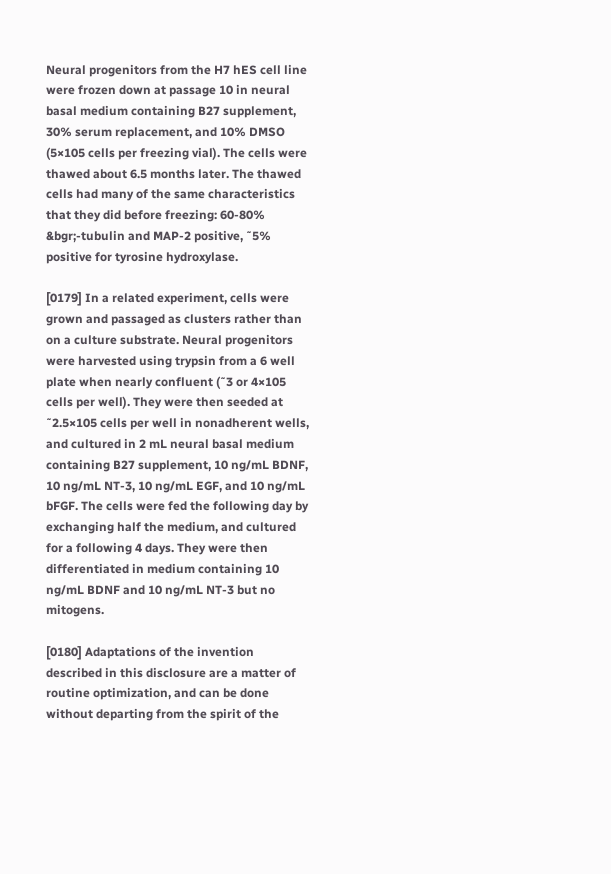Neural progenitors from the H7 hES cell line were frozen down at passage 10 in neural basal medium containing B27 supplement, 30% serum replacement, and 10% DMSO (5×105 cells per freezing vial). The cells were thawed about 6.5 months later. The thawed cells had many of the same characteristics that they did before freezing: 60-80% &bgr;-tubulin and MAP-2 positive, ˜5% positive for tyrosine hydroxylase.

[0179] In a related experiment, cells were grown and passaged as clusters rather than on a culture substrate. Neural progenitors were harvested using trypsin from a 6 well plate when nearly confluent (˜3 or 4×105 cells per well). They were then seeded at ˜2.5×105 cells per well in nonadherent wells, and cultured in 2 mL neural basal medium containing B27 supplement, 10 ng/mL BDNF, 10 ng/mL NT-3, 10 ng/mL EGF, and 10 ng/mL bFGF. The cells were fed the following day by exchanging half the medium, and cultured for a following 4 days. They were then differentiated in medium containing 10 ng/mL BDNF and 10 ng/mL NT-3 but no mitogens.

[0180] Adaptations of the invention described in this disclosure are a matter of routine optimization, and can be done without departing from the spirit of the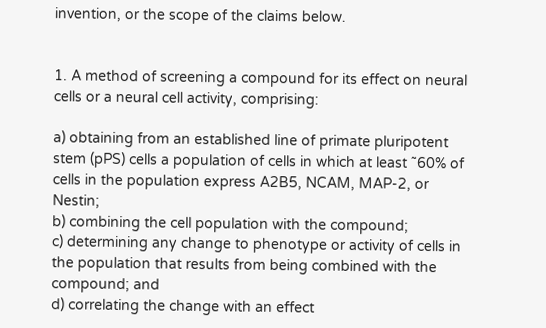invention, or the scope of the claims below.


1. A method of screening a compound for its effect on neural cells or a neural cell activity, comprising:

a) obtaining from an established line of primate pluripotent stem (pPS) cells a population of cells in which at least ˜60% of cells in the population express A2B5, NCAM, MAP-2, or Nestin;
b) combining the cell population with the compound;
c) determining any change to phenotype or activity of cells in the population that results from being combined with the compound; and
d) correlating the change with an effect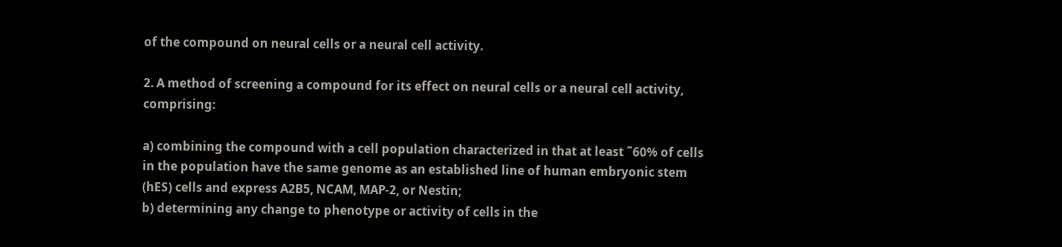of the compound on neural cells or a neural cell activity.

2. A method of screening a compound for its effect on neural cells or a neural cell activity, comprising:

a) combining the compound with a cell population characterized in that at least ˜60% of cells in the population have the same genome as an established line of human embryonic stem (hES) cells and express A2B5, NCAM, MAP-2, or Nestin;
b) determining any change to phenotype or activity of cells in the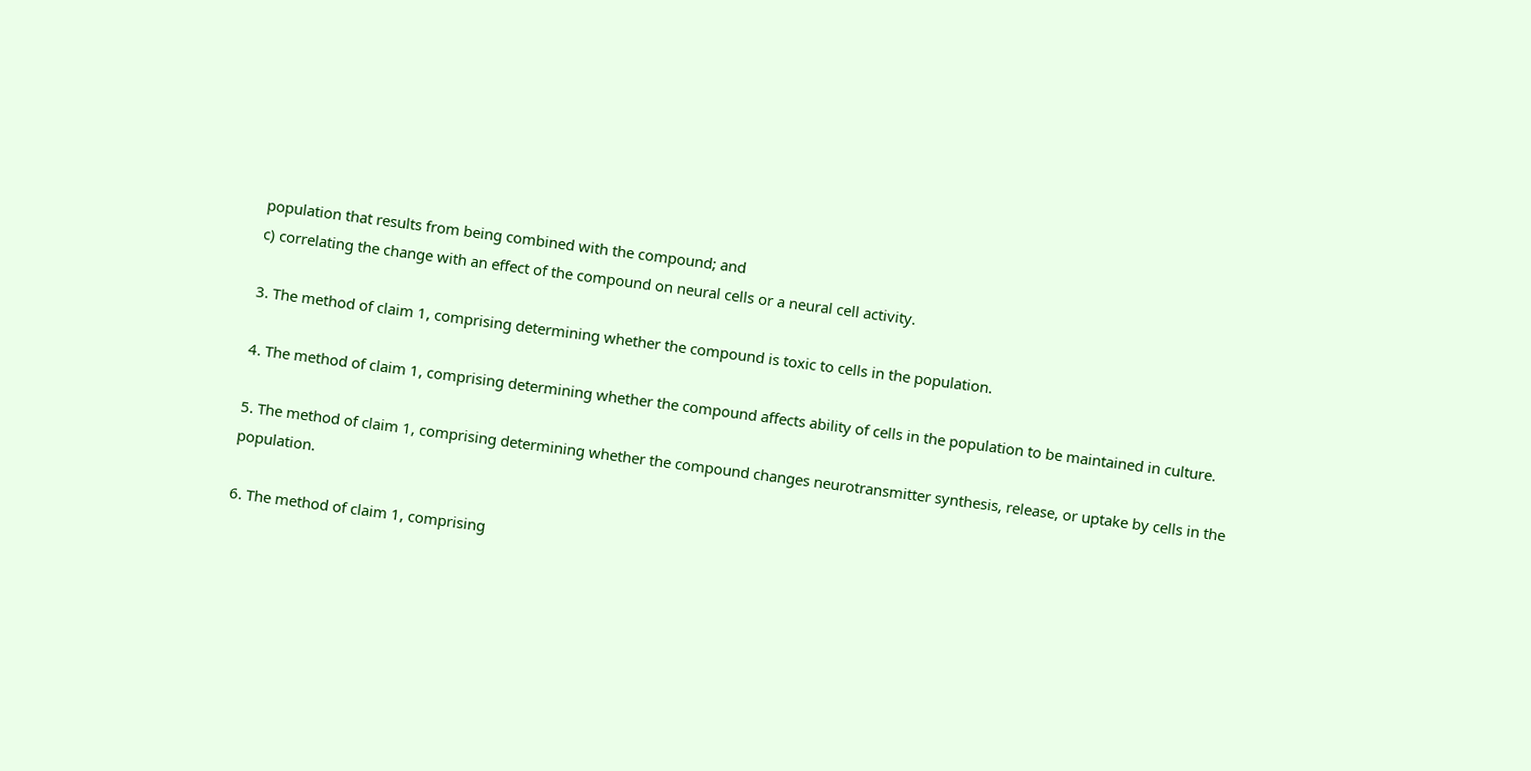population that results from being combined with the compound; and
c) correlating the change with an effect of the compound on neural cells or a neural cell activity.

3. The method of claim 1, comprising determining whether the compound is toxic to cells in the population.

4. The method of claim 1, comprising determining whether the compound affects ability of cells in the population to be maintained in culture.

5. The method of claim 1, comprising determining whether the compound changes neurotransmitter synthesis, release, or uptake by cells in the population.

6. The method of claim 1, comprising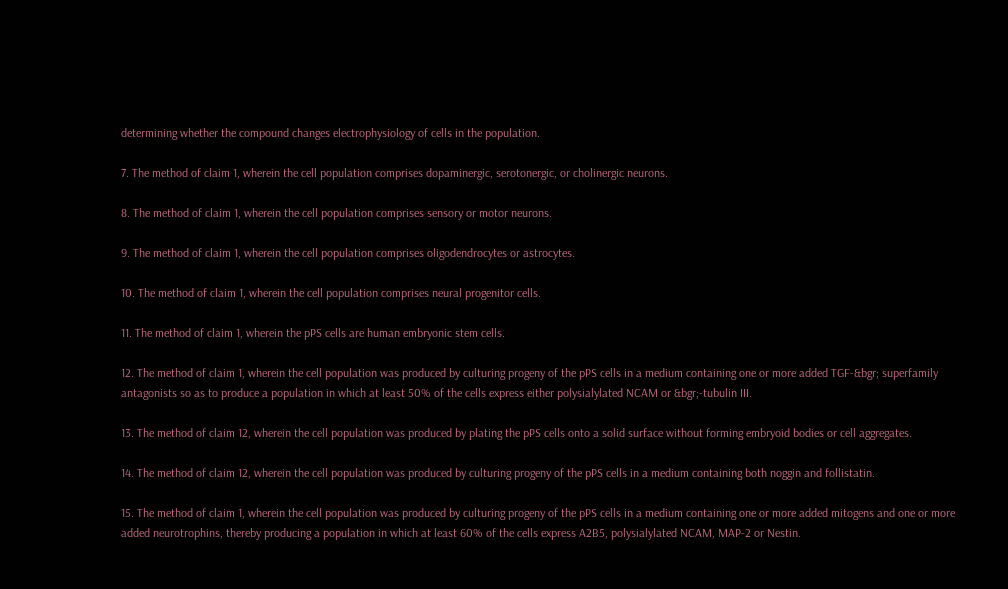determining whether the compound changes electrophysiology of cells in the population.

7. The method of claim 1, wherein the cell population comprises dopaminergic, serotonergic, or cholinergic neurons.

8. The method of claim 1, wherein the cell population comprises sensory or motor neurons.

9. The method of claim 1, wherein the cell population comprises oligodendrocytes or astrocytes.

10. The method of claim 1, wherein the cell population comprises neural progenitor cells.

11. The method of claim 1, wherein the pPS cells are human embryonic stem cells.

12. The method of claim 1, wherein the cell population was produced by culturing progeny of the pPS cells in a medium containing one or more added TGF-&bgr; superfamily antagonists so as to produce a population in which at least 50% of the cells express either polysialylated NCAM or &bgr;-tubulin III.

13. The method of claim 12, wherein the cell population was produced by plating the pPS cells onto a solid surface without forming embryoid bodies or cell aggregates.

14. The method of claim 12, wherein the cell population was produced by culturing progeny of the pPS cells in a medium containing both noggin and follistatin.

15. The method of claim 1, wherein the cell population was produced by culturing progeny of the pPS cells in a medium containing one or more added mitogens and one or more added neurotrophins, thereby producing a population in which at least 60% of the cells express A2B5, polysialylated NCAM, MAP-2 or Nestin.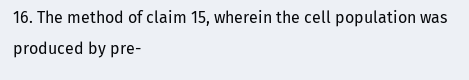16. The method of claim 15, wherein the cell population was produced by pre-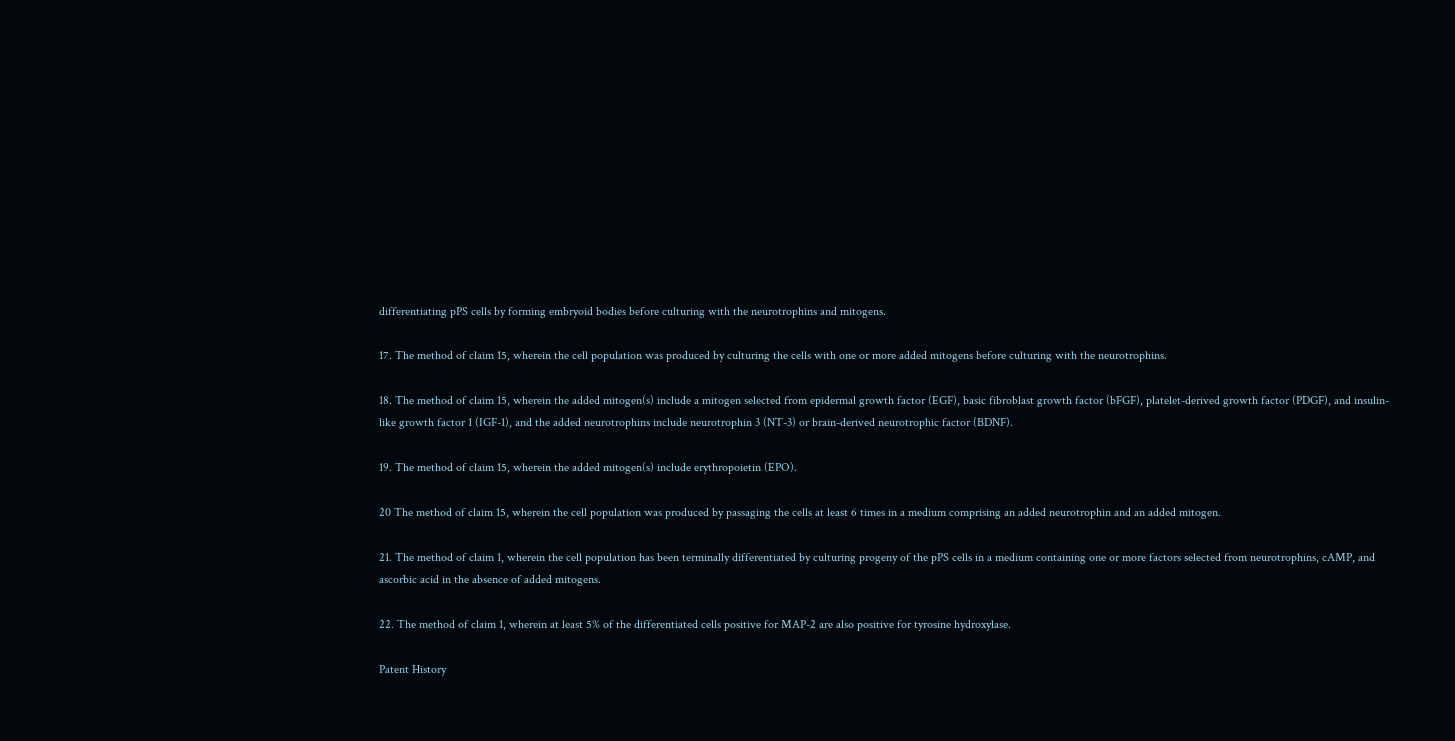differentiating pPS cells by forming embryoid bodies before culturing with the neurotrophins and mitogens.

17. The method of claim 15, wherein the cell population was produced by culturing the cells with one or more added mitogens before culturing with the neurotrophins.

18. The method of claim 15, wherein the added mitogen(s) include a mitogen selected from epidermal growth factor (EGF), basic fibroblast growth factor (bFGF), platelet-derived growth factor (PDGF), and insulin-like growth factor 1 (IGF-1), and the added neurotrophins include neurotrophin 3 (NT-3) or brain-derived neurotrophic factor (BDNF).

19. The method of claim 15, wherein the added mitogen(s) include erythropoietin (EPO).

20 The method of claim 15, wherein the cell population was produced by passaging the cells at least 6 times in a medium comprising an added neurotrophin and an added mitogen.

21. The method of claim 1, wherein the cell population has been terminally differentiated by culturing progeny of the pPS cells in a medium containing one or more factors selected from neurotrophins, cAMP, and ascorbic acid in the absence of added mitogens.

22. The method of claim 1, wherein at least 5% of the differentiated cells positive for MAP-2 are also positive for tyrosine hydroxylase.

Patent History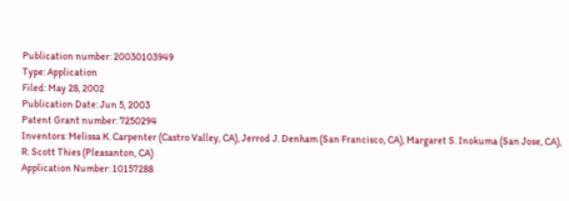Publication number: 20030103949
Type: Application
Filed: May 28, 2002
Publication Date: Jun 5, 2003
Patent Grant number: 7250294
Inventors: Melissa K. Carpenter (Castro Valley, CA), Jerrod J. Denham (San Francisco, CA), Margaret S. Inokuma (San Jose, CA), R. Scott Thies (Pleasanton, CA)
Application Number: 10157288